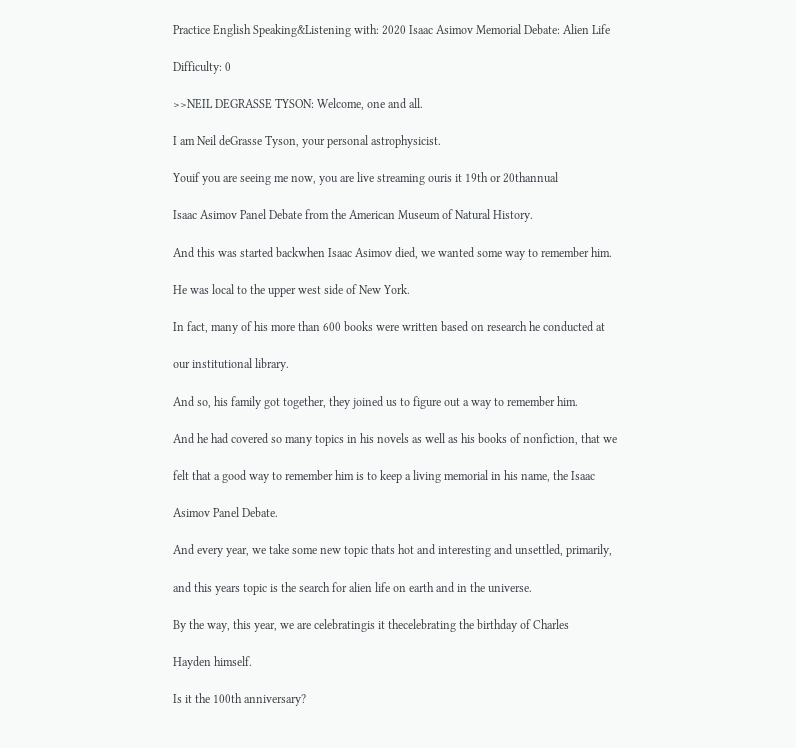Practice English Speaking&Listening with: 2020 Isaac Asimov Memorial Debate: Alien Life

Difficulty: 0

>>NEIL DEGRASSE TYSON: Welcome, one and all.

I am Neil deGrasse Tyson, your personal astrophysicist.

Youif you are seeing me now, you are live streaming ouris it 19th or 20thannual

Isaac Asimov Panel Debate from the American Museum of Natural History.

And this was started backwhen Isaac Asimov died, we wanted some way to remember him.

He was local to the upper west side of New York.

In fact, many of his more than 600 books were written based on research he conducted at

our institutional library.

And so, his family got together, they joined us to figure out a way to remember him.

And he had covered so many topics in his novels as well as his books of nonfiction, that we

felt that a good way to remember him is to keep a living memorial in his name, the Isaac

Asimov Panel Debate.

And every year, we take some new topic thats hot and interesting and unsettled, primarily,

and this years topic is the search for alien life on earth and in the universe.

By the way, this year, we are celebratingis it thecelebrating the birthday of Charles

Hayden himself.

Is it the 100th anniversary?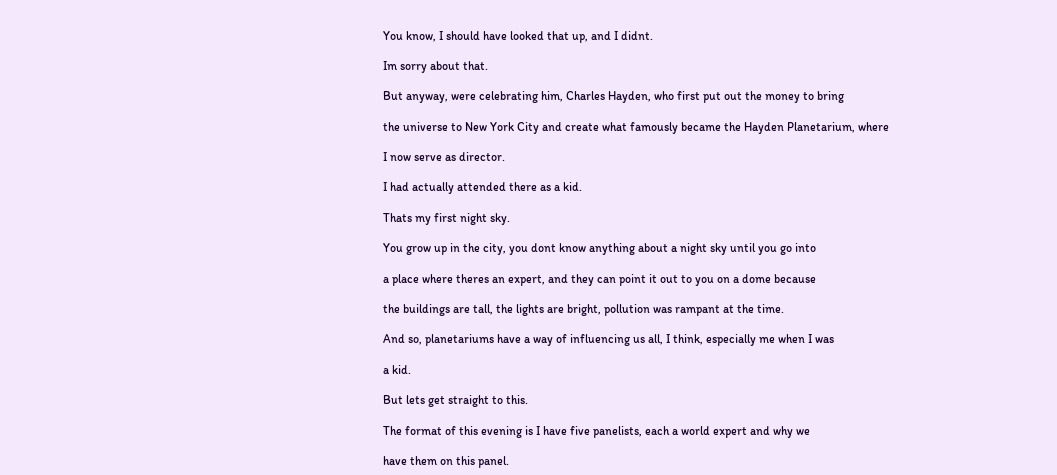You know, I should have looked that up, and I didnt.

Im sorry about that.

But anyway, were celebrating him, Charles Hayden, who first put out the money to bring

the universe to New York City and create what famously became the Hayden Planetarium, where

I now serve as director.

I had actually attended there as a kid.

Thats my first night sky.

You grow up in the city, you dont know anything about a night sky until you go into

a place where theres an expert, and they can point it out to you on a dome because

the buildings are tall, the lights are bright, pollution was rampant at the time.

And so, planetariums have a way of influencing us all, I think, especially me when I was

a kid.

But lets get straight to this.

The format of this evening is I have five panelists, each a world expert and why we

have them on this panel.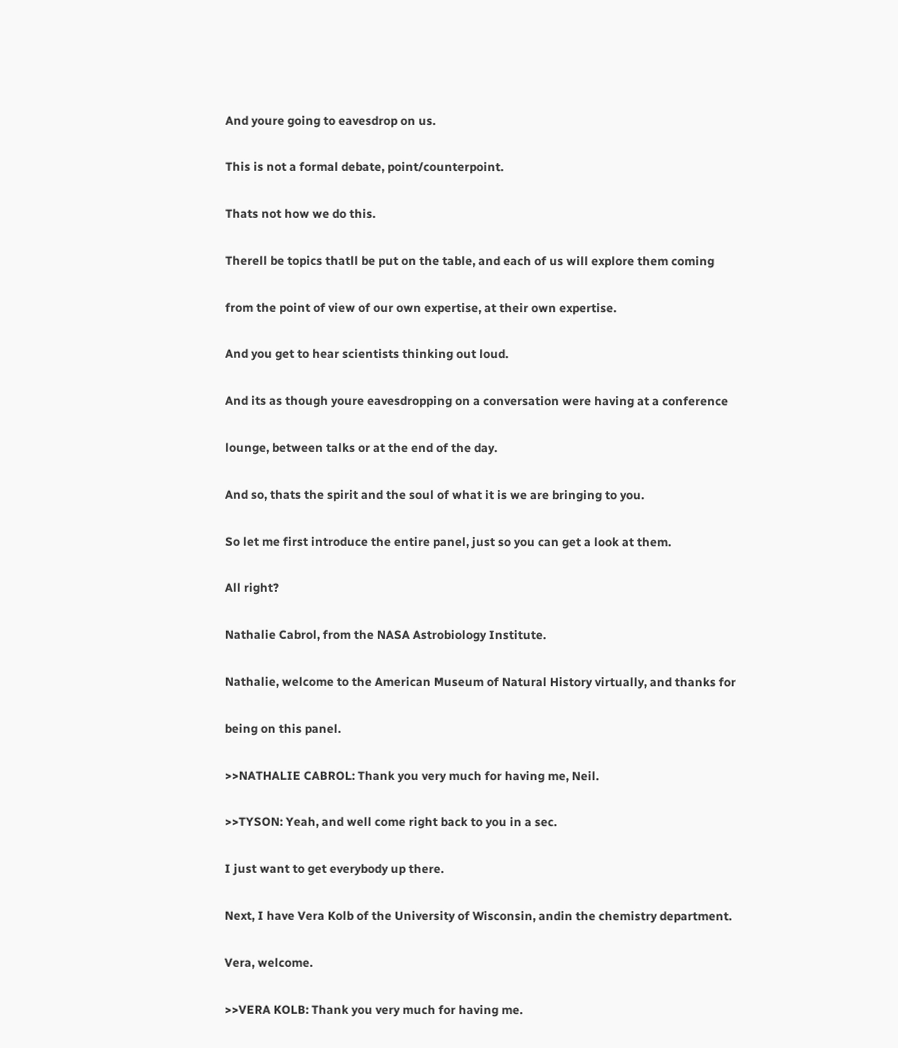And youre going to eavesdrop on us.

This is not a formal debate, point/counterpoint.

Thats not how we do this.

Therell be topics thatll be put on the table, and each of us will explore them coming

from the point of view of our own expertise, at their own expertise.

And you get to hear scientists thinking out loud.

And its as though youre eavesdropping on a conversation were having at a conference

lounge, between talks or at the end of the day.

And so, thats the spirit and the soul of what it is we are bringing to you.

So let me first introduce the entire panel, just so you can get a look at them.

All right?

Nathalie Cabrol, from the NASA Astrobiology Institute.

Nathalie, welcome to the American Museum of Natural History virtually, and thanks for

being on this panel.

>>NATHALIE CABROL: Thank you very much for having me, Neil.

>>TYSON: Yeah, and well come right back to you in a sec.

I just want to get everybody up there.

Next, I have Vera Kolb of the University of Wisconsin, andin the chemistry department.

Vera, welcome.

>>VERA KOLB: Thank you very much for having me.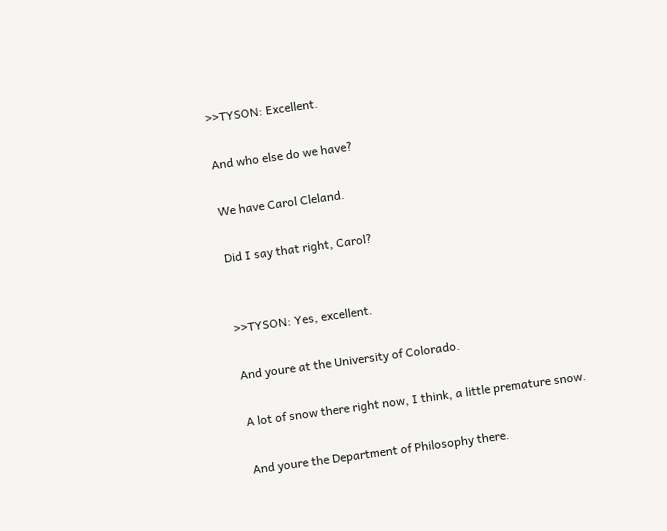>>TYSON: Excellent.

And who else do we have?

We have Carol Cleland.

Did I say that right, Carol?


>>TYSON: Yes, excellent.

And youre at the University of Colorado.

A lot of snow there right now, I think, a little premature snow.

And youre the Department of Philosophy there.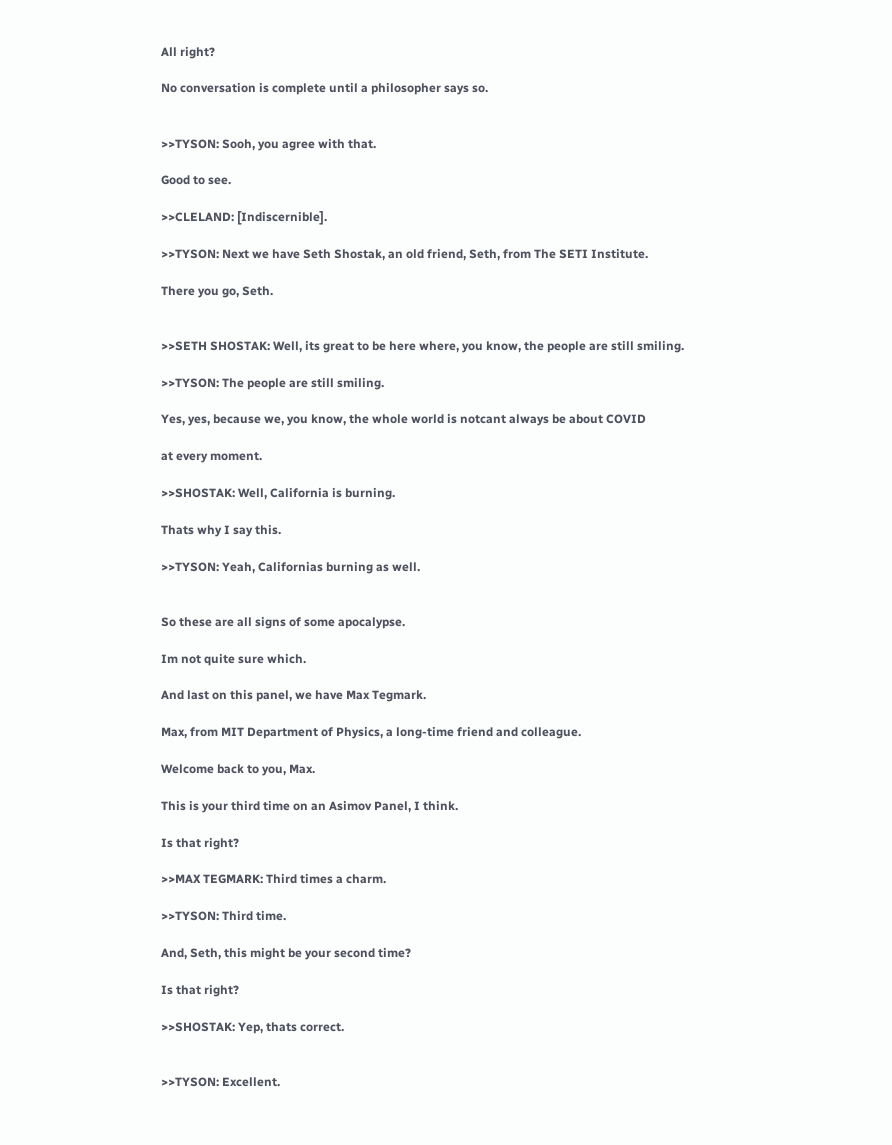All right?

No conversation is complete until a philosopher says so.


>>TYSON: Sooh, you agree with that.

Good to see.

>>CLELAND: [Indiscernible].

>>TYSON: Next we have Seth Shostak, an old friend, Seth, from The SETI Institute.

There you go, Seth.


>>SETH SHOSTAK: Well, its great to be here where, you know, the people are still smiling.

>>TYSON: The people are still smiling.

Yes, yes, because we, you know, the whole world is notcant always be about COVID

at every moment.

>>SHOSTAK: Well, California is burning.

Thats why I say this.

>>TYSON: Yeah, Californias burning as well.


So these are all signs of some apocalypse.

Im not quite sure which.

And last on this panel, we have Max Tegmark.

Max, from MIT Department of Physics, a long-time friend and colleague.

Welcome back to you, Max.

This is your third time on an Asimov Panel, I think.

Is that right?

>>MAX TEGMARK: Third times a charm.

>>TYSON: Third time.

And, Seth, this might be your second time?

Is that right?

>>SHOSTAK: Yep, thats correct.


>>TYSON: Excellent.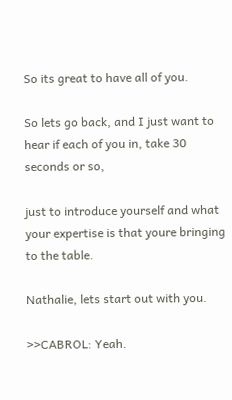So its great to have all of you.

So lets go back, and I just want to hear if each of you in, take 30 seconds or so,

just to introduce yourself and what your expertise is that youre bringing to the table.

Nathalie, lets start out with you.

>>CABROL: Yeah.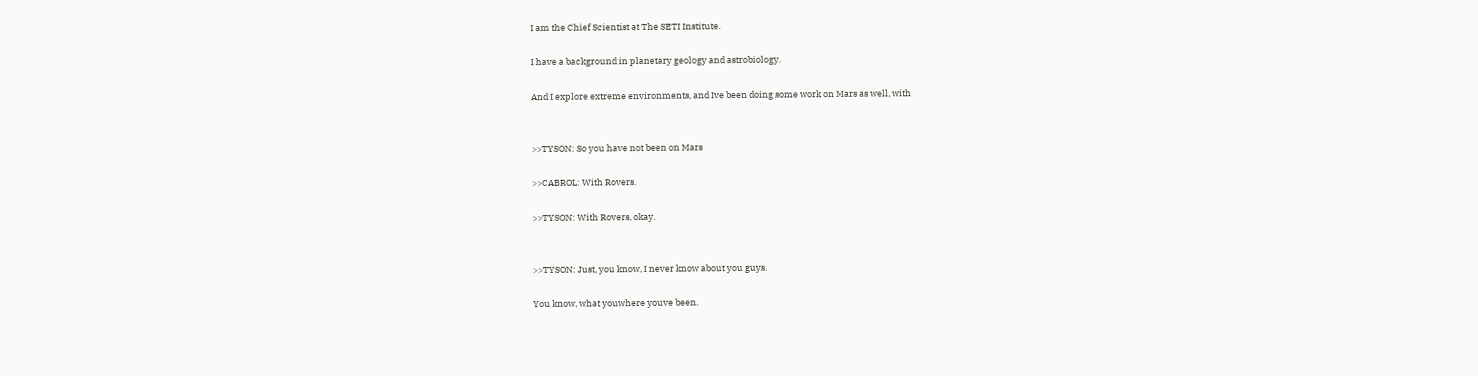I am the Chief Scientist at The SETI Institute.

I have a background in planetary geology and astrobiology.

And I explore extreme environments, and Ive been doing some work on Mars as well, with


>>TYSON: So you have not been on Mars

>>CABROL: With Rovers.

>>TYSON: With Rovers, okay.


>>TYSON: Just, you know, I never know about you guys.

You know, what youwhere youve been.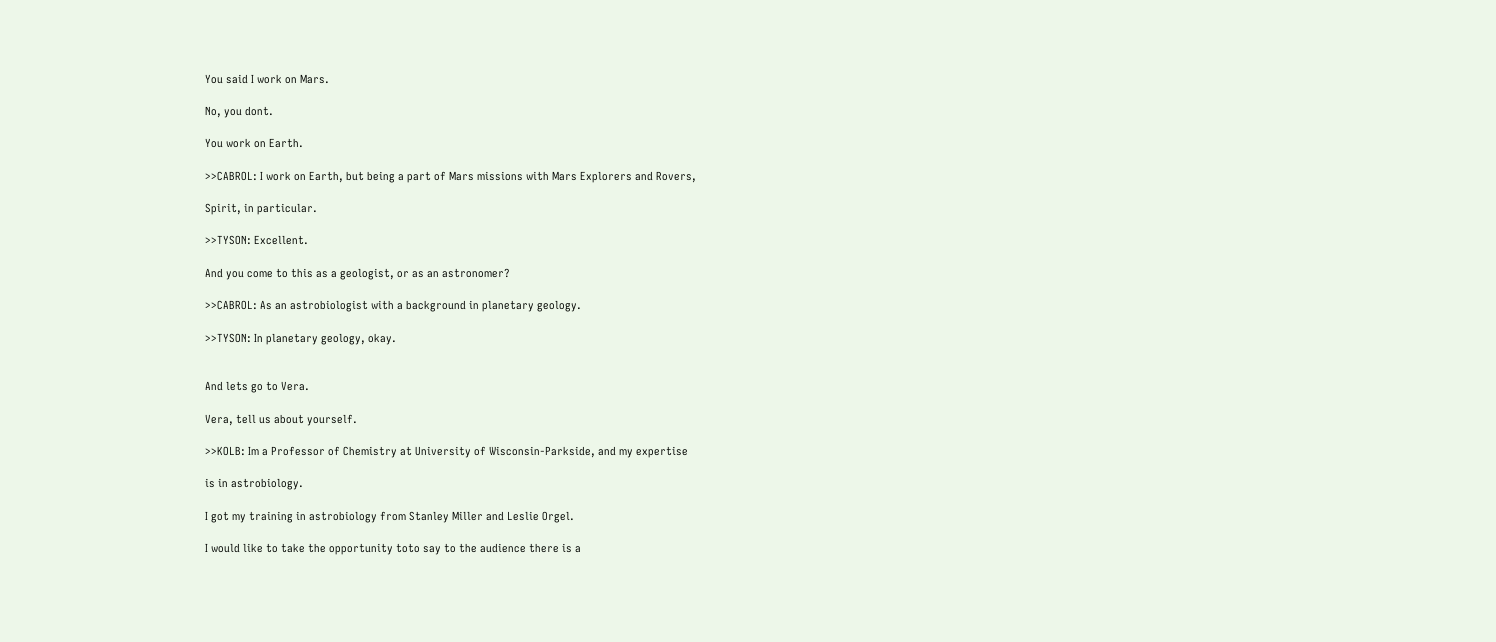You said I work on Mars.

No, you dont.

You work on Earth.

>>CABROL: I work on Earth, but being a part of Mars missions with Mars Explorers and Rovers,

Spirit, in particular.

>>TYSON: Excellent.

And you come to this as a geologist, or as an astronomer?

>>CABROL: As an astrobiologist with a background in planetary geology.

>>TYSON: In planetary geology, okay.


And lets go to Vera.

Vera, tell us about yourself.

>>KOLB: Im a Professor of Chemistry at University of Wisconsin-Parkside, and my expertise

is in astrobiology.

I got my training in astrobiology from Stanley Miller and Leslie Orgel.

I would like to take the opportunity toto say to the audience there is a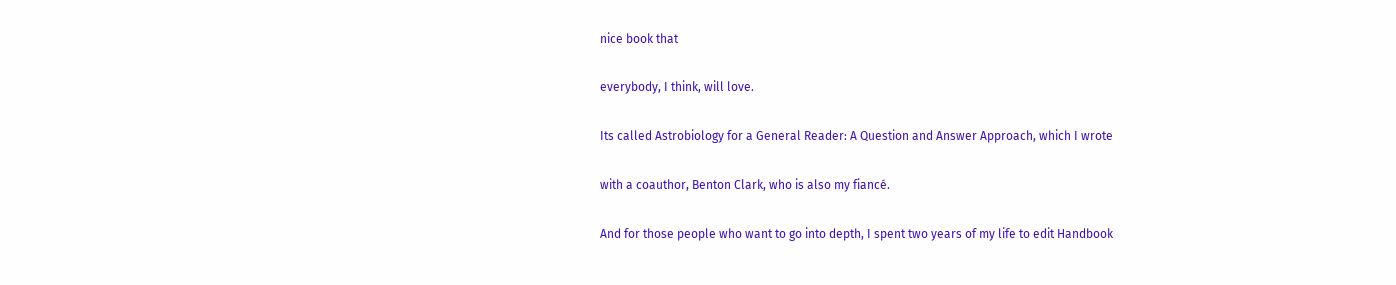nice book that

everybody, I think, will love.

Its called Astrobiology for a General Reader: A Question and Answer Approach, which I wrote

with a coauthor, Benton Clark, who is also my fiancé.

And for those people who want to go into depth, I spent two years of my life to edit Handbook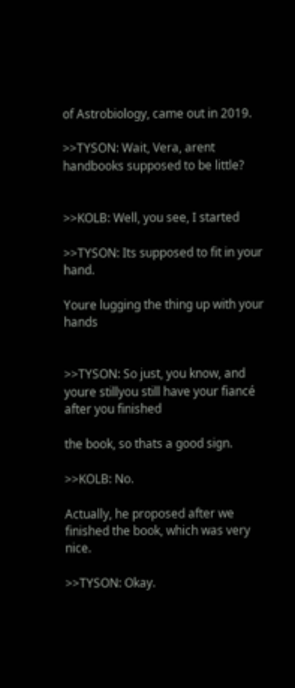of Astrobiology, came out in 2019.

>>TYSON: Wait, Vera, arent handbooks supposed to be little?


>>KOLB: Well, you see, I started

>>TYSON: Its supposed to fit in your hand.

Youre lugging the thing up with your hands


>>TYSON: So just, you know, and youre stillyou still have your fiancé after you finished

the book, so thats a good sign.

>>KOLB: No.

Actually, he proposed after we finished the book, which was very nice.

>>TYSON: Okay.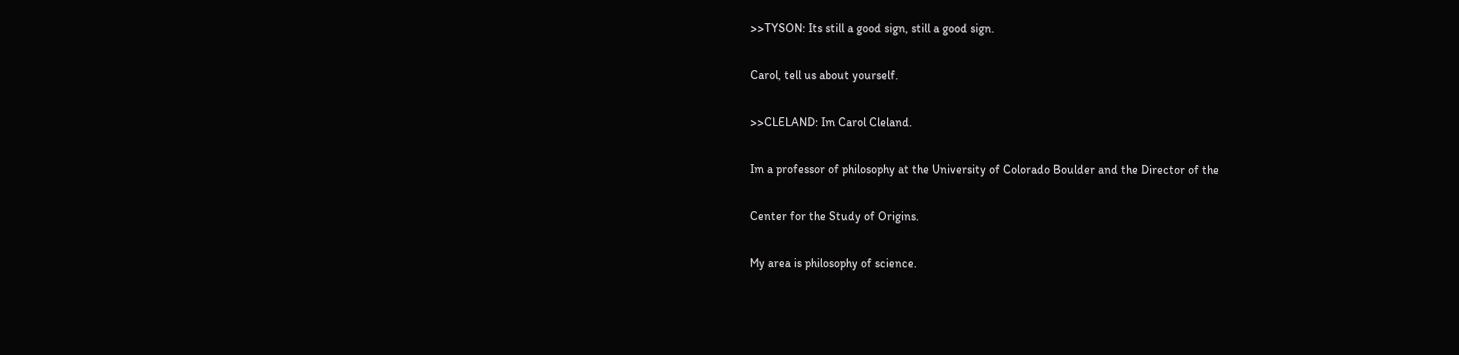>>TYSON: Its still a good sign, still a good sign.

Carol, tell us about yourself.

>>CLELAND: Im Carol Cleland.

Im a professor of philosophy at the University of Colorado Boulder and the Director of the

Center for the Study of Origins.

My area is philosophy of science.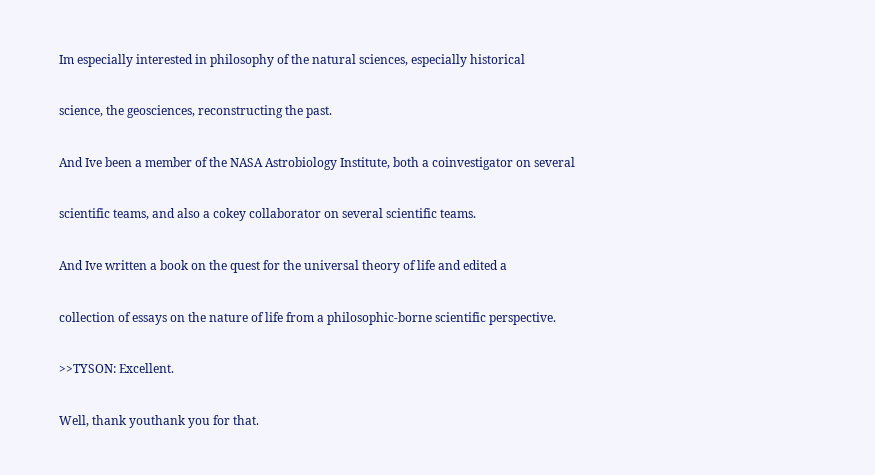Im especially interested in philosophy of the natural sciences, especially historical

science, the geosciences, reconstructing the past.

And Ive been a member of the NASA Astrobiology Institute, both a coinvestigator on several

scientific teams, and also a cokey collaborator on several scientific teams.

And Ive written a book on the quest for the universal theory of life and edited a

collection of essays on the nature of life from a philosophic-borne scientific perspective.

>>TYSON: Excellent.

Well, thank youthank you for that.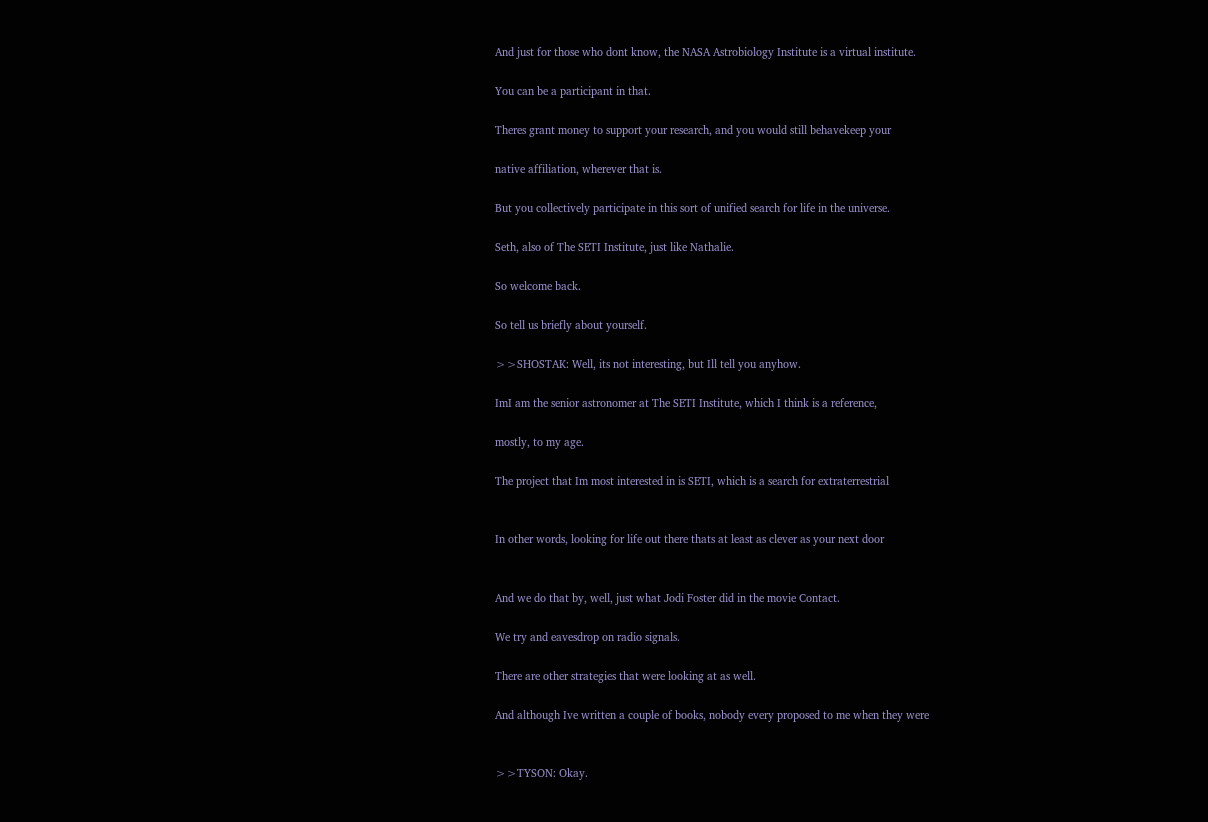And just for those who dont know, the NASA Astrobiology Institute is a virtual institute.

You can be a participant in that.

Theres grant money to support your research, and you would still behavekeep your

native affiliation, wherever that is.

But you collectively participate in this sort of unified search for life in the universe.

Seth, also of The SETI Institute, just like Nathalie.

So welcome back.

So tell us briefly about yourself.

>>SHOSTAK: Well, its not interesting, but Ill tell you anyhow.

ImI am the senior astronomer at The SETI Institute, which I think is a reference,

mostly, to my age.

The project that Im most interested in is SETI, which is a search for extraterrestrial


In other words, looking for life out there thats at least as clever as your next door


And we do that by, well, just what Jodi Foster did in the movie Contact.

We try and eavesdrop on radio signals.

There are other strategies that were looking at as well.

And although Ive written a couple of books, nobody every proposed to me when they were


>>TYSON: Okay.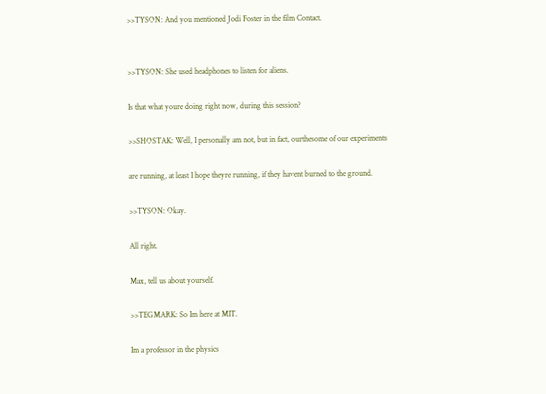>>TYSON: And you mentioned Jodi Foster in the film Contact.


>>TYSON: She used headphones to listen for aliens.

Is that what youre doing right now, during this session?

>>SHOSTAK: Well, I personally am not, but in fact, ourthesome of our experiments

are running, at least I hope theyre running, if they havent burned to the ground.

>>TYSON: Okay.

All right.

Max, tell us about yourself.

>>TEGMARK: So Im here at MIT.

Im a professor in the physics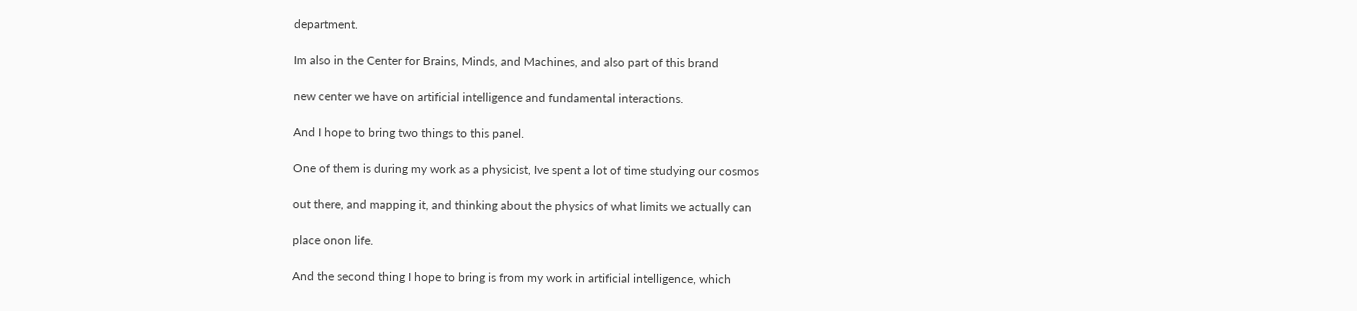department.

Im also in the Center for Brains, Minds, and Machines, and also part of this brand

new center we have on artificial intelligence and fundamental interactions.

And I hope to bring two things to this panel.

One of them is during my work as a physicist, Ive spent a lot of time studying our cosmos

out there, and mapping it, and thinking about the physics of what limits we actually can

place onon life.

And the second thing I hope to bring is from my work in artificial intelligence, which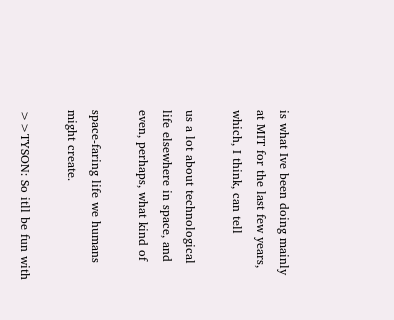is what Ive been doing mainly at MIT for the last few years, which, I think, can tell

us a lot about technological life elsewhere in space, and even, perhaps, what kind of

space-faring life we humans might create.

>>TYSON: So itll be fun with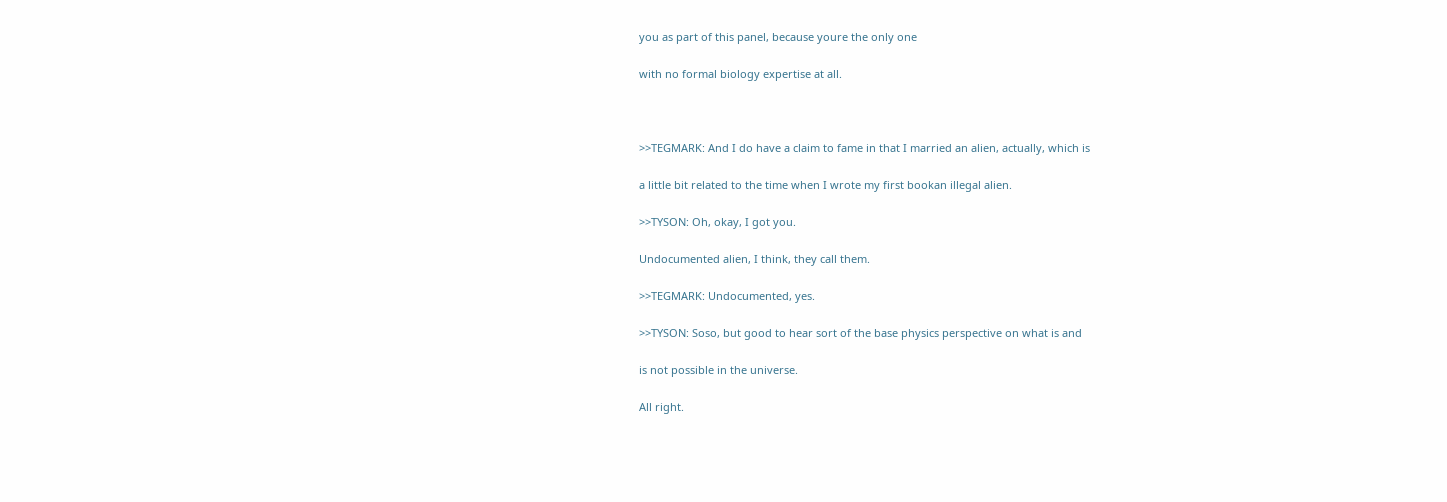you as part of this panel, because youre the only one

with no formal biology expertise at all.



>>TEGMARK: And I do have a claim to fame in that I married an alien, actually, which is

a little bit related to the time when I wrote my first bookan illegal alien.

>>TYSON: Oh, okay, I got you.

Undocumented alien, I think, they call them.

>>TEGMARK: Undocumented, yes.

>>TYSON: Soso, but good to hear sort of the base physics perspective on what is and

is not possible in the universe.

All right.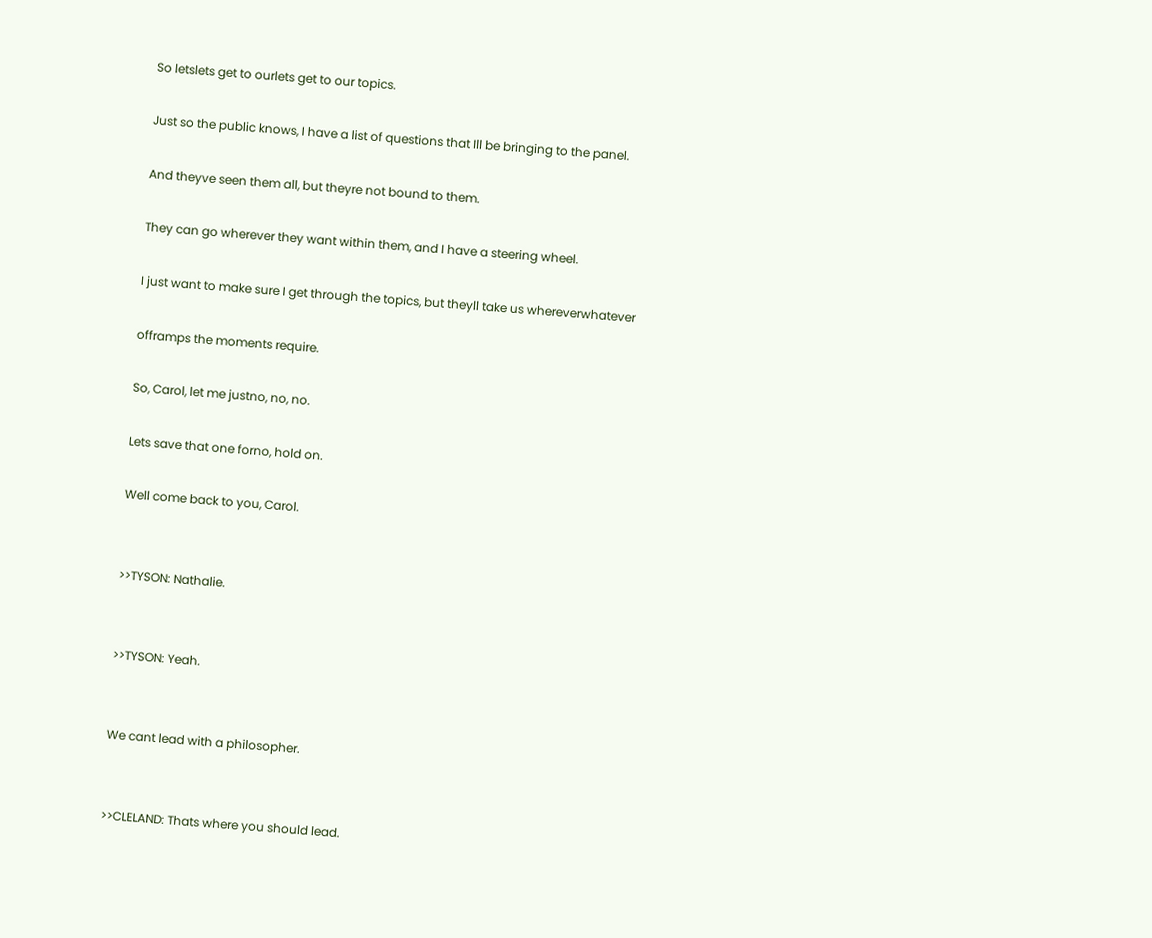So letslets get to ourlets get to our topics.

Just so the public knows, I have a list of questions that Ill be bringing to the panel.

And theyve seen them all, but theyre not bound to them.

They can go wherever they want within them, and I have a steering wheel.

I just want to make sure I get through the topics, but theyll take us whereverwhatever

offramps the moments require.

So, Carol, let me justno, no, no.

Lets save that one forno, hold on.

Well come back to you, Carol.


>>TYSON: Nathalie.


>>TYSON: Yeah.


We cant lead with a philosopher.


>>CLELAND: Thats where you should lead.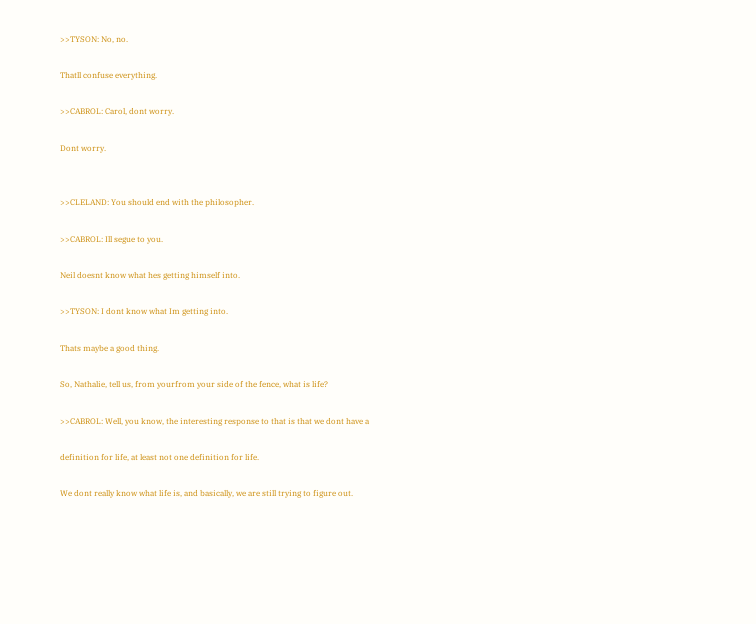>>TYSON: No, no.

Thatll confuse everything.

>>CABROL: Carol, dont worry.

Dont worry.


>>CLELAND: You should end with the philosopher.

>>CABROL: Ill segue to you.

Neil doesnt know what hes getting himself into.

>>TYSON: I dont know what Im getting into.

Thats maybe a good thing.

So, Nathalie, tell us, from yourfrom your side of the fence, what is life?

>>CABROL: Well, you know, the interesting response to that is that we dont have a

definition for life, at least not one definition for life.

We dont really know what life is, and basically, we are still trying to figure out.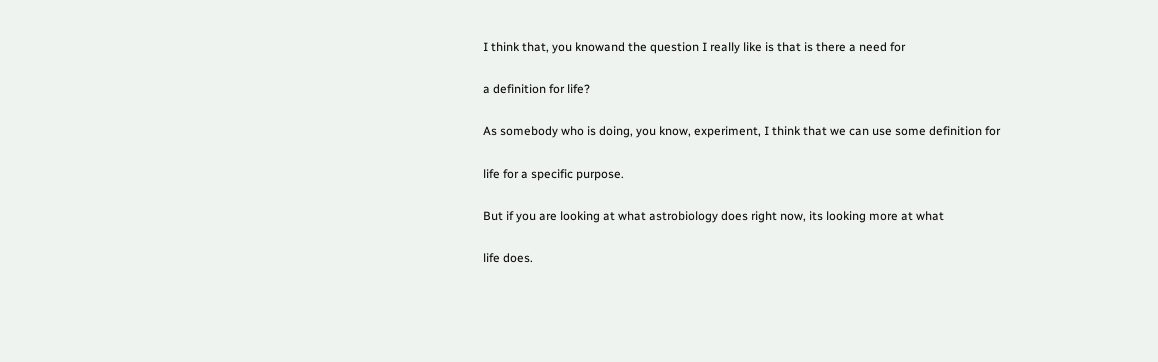I think that, you knowand the question I really like is that is there a need for

a definition for life?

As somebody who is doing, you know, experiment, I think that we can use some definition for

life for a specific purpose.

But if you are looking at what astrobiology does right now, its looking more at what

life does.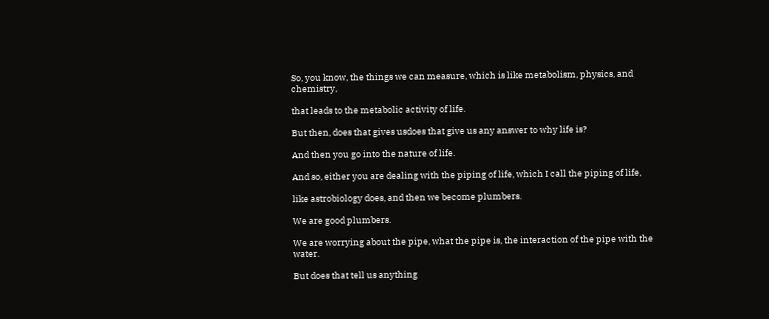So, you know, the things we can measure, which is like metabolism, physics, and chemistry,

that leads to the metabolic activity of life.

But then, does that gives usdoes that give us any answer to why life is?

And then you go into the nature of life.

And so, either you are dealing with the piping of life, which I call the piping of life,

like astrobiology does, and then we become plumbers.

We are good plumbers.

We are worrying about the pipe, what the pipe is, the interaction of the pipe with the water.

But does that tell us anything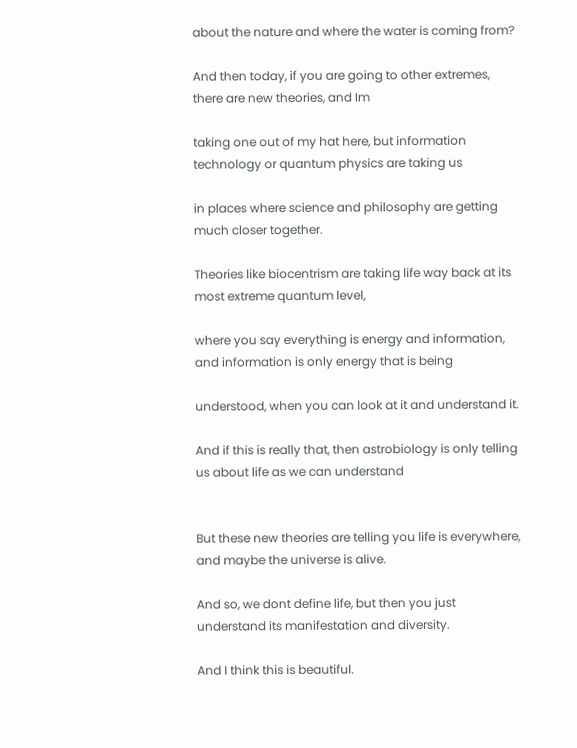about the nature and where the water is coming from?

And then today, if you are going to other extremes, there are new theories, and Im

taking one out of my hat here, but information technology or quantum physics are taking us

in places where science and philosophy are getting much closer together.

Theories like biocentrism are taking life way back at its most extreme quantum level,

where you say everything is energy and information, and information is only energy that is being

understood, when you can look at it and understand it.

And if this is really that, then astrobiology is only telling us about life as we can understand


But these new theories are telling you life is everywhere, and maybe the universe is alive.

And so, we dont define life, but then you just understand its manifestation and diversity.

And I think this is beautiful.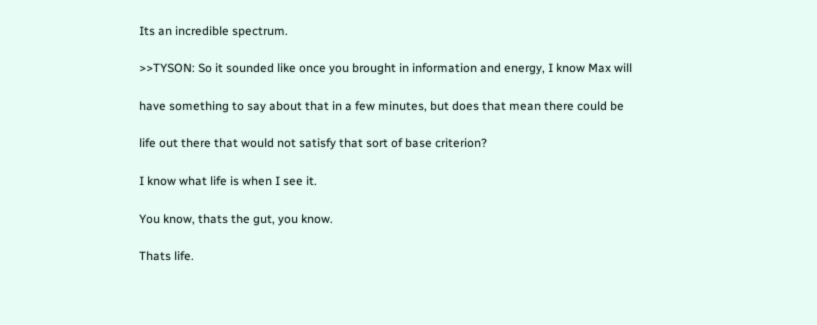Its an incredible spectrum.

>>TYSON: So it sounded like once you brought in information and energy, I know Max will

have something to say about that in a few minutes, but does that mean there could be

life out there that would not satisfy that sort of base criterion?

I know what life is when I see it.

You know, thats the gut, you know.

Thats life.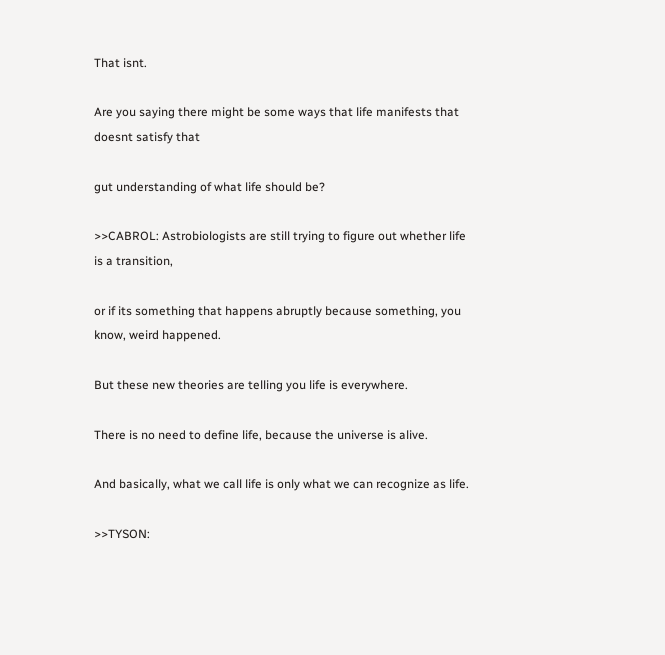That isnt.

Are you saying there might be some ways that life manifests that doesnt satisfy that

gut understanding of what life should be?

>>CABROL: Astrobiologists are still trying to figure out whether life is a transition,

or if its something that happens abruptly because something, you know, weird happened.

But these new theories are telling you life is everywhere.

There is no need to define life, because the universe is alive.

And basically, what we call life is only what we can recognize as life.

>>TYSON: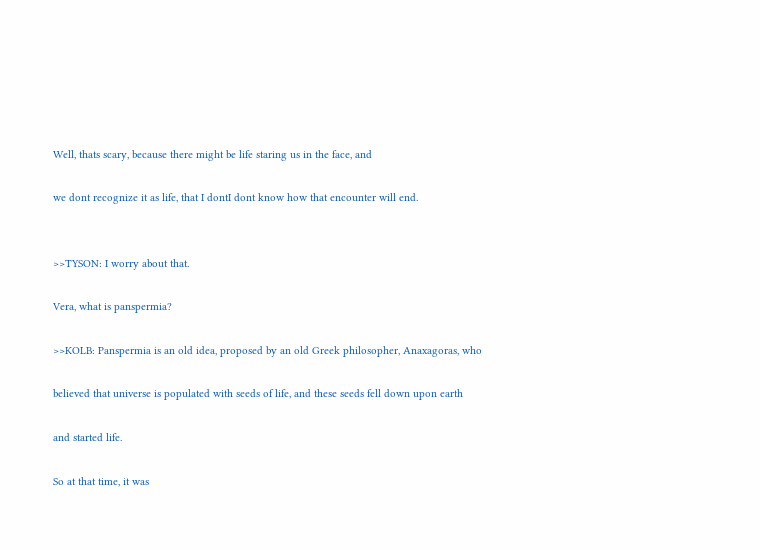Well, thats scary, because there might be life staring us in the face, and

we dont recognize it as life, that I dontI dont know how that encounter will end.


>>TYSON: I worry about that.

Vera, what is panspermia?

>>KOLB: Panspermia is an old idea, proposed by an old Greek philosopher, Anaxagoras, who

believed that universe is populated with seeds of life, and these seeds fell down upon earth

and started life.

So at that time, it was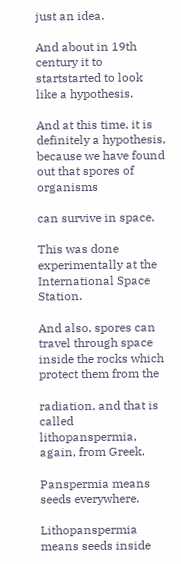just an idea.

And about in 19th century it to startstarted to look like a hypothesis.

And at this time, it is definitely a hypothesis, because we have found out that spores of organisms

can survive in space.

This was done experimentally at the International Space Station.

And also, spores can travel through space inside the rocks which protect them from the

radiation, and that is called lithopanspermia, again, from Greek.

Panspermia means seeds everywhere.

Lithopanspermia means seeds inside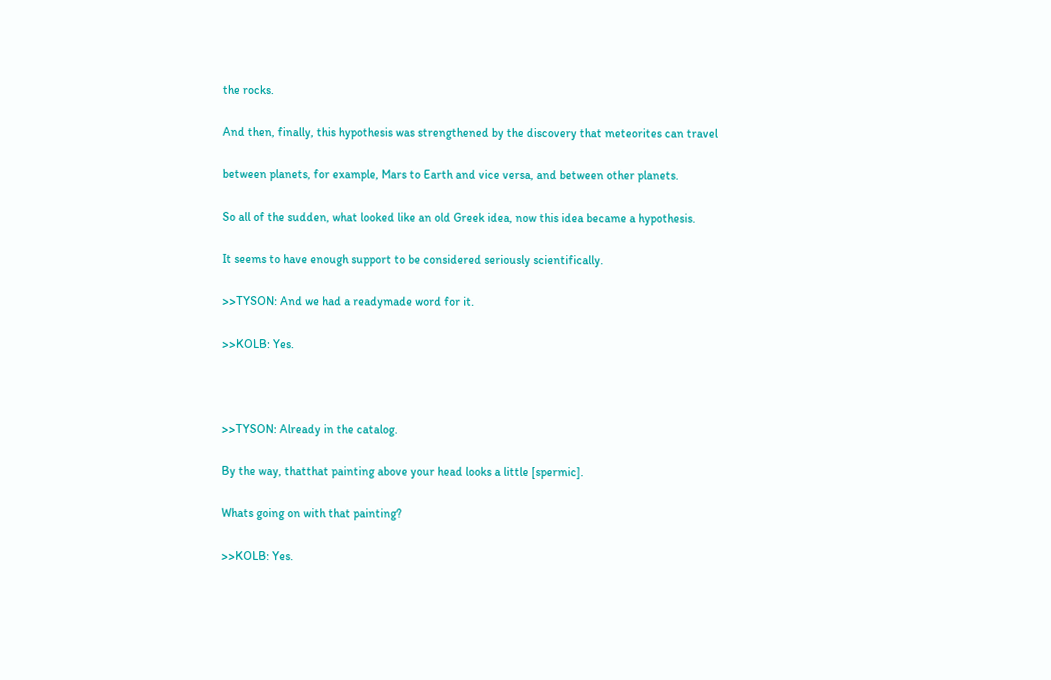the rocks.

And then, finally, this hypothesis was strengthened by the discovery that meteorites can travel

between planets, for example, Mars to Earth and vice versa, and between other planets.

So all of the sudden, what looked like an old Greek idea, now this idea became a hypothesis.

It seems to have enough support to be considered seriously scientifically.

>>TYSON: And we had a readymade word for it.

>>KOLB: Yes.



>>TYSON: Already in the catalog.

By the way, thatthat painting above your head looks a little [spermic].

Whats going on with that painting?

>>KOLB: Yes.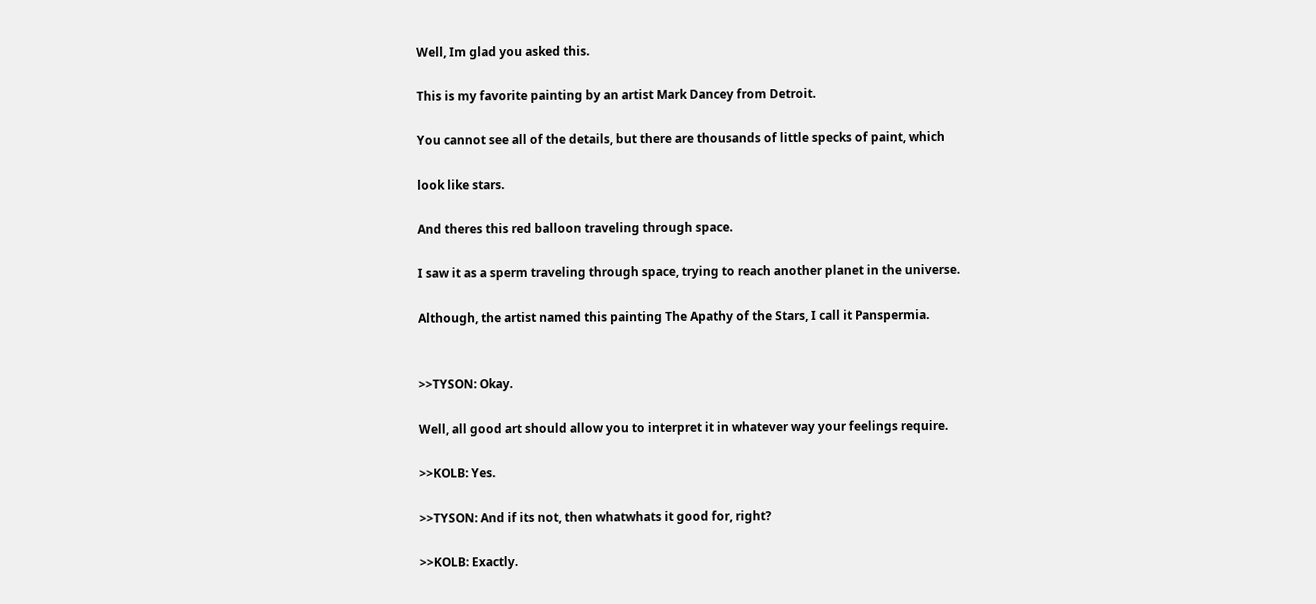Well, Im glad you asked this.

This is my favorite painting by an artist Mark Dancey from Detroit.

You cannot see all of the details, but there are thousands of little specks of paint, which

look like stars.

And theres this red balloon traveling through space.

I saw it as a sperm traveling through space, trying to reach another planet in the universe.

Although, the artist named this painting The Apathy of the Stars, I call it Panspermia.


>>TYSON: Okay.

Well, all good art should allow you to interpret it in whatever way your feelings require.

>>KOLB: Yes.

>>TYSON: And if its not, then whatwhats it good for, right?

>>KOLB: Exactly.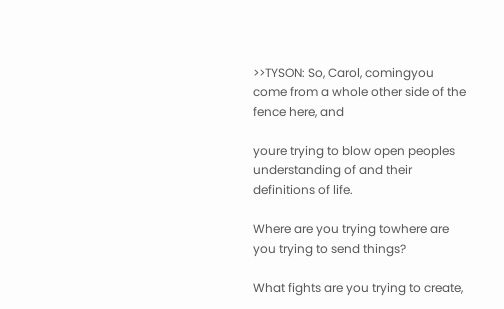>>TYSON: So, Carol, comingyou come from a whole other side of the fence here, and

youre trying to blow open peoples understanding of and their definitions of life.

Where are you trying towhere are you trying to send things?

What fights are you trying to create,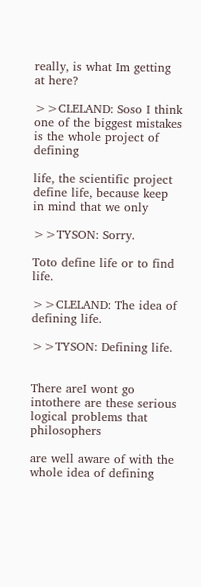really, is what Im getting at here?

>>CLELAND: Soso I think one of the biggest mistakes is the whole project of defining

life, the scientific project define life, because keep in mind that we only

>>TYSON: Sorry.

Toto define life or to find life.

>>CLELAND: The idea of defining life.

>>TYSON: Defining life.


There areI wont go intothere are these serious logical problems that philosophers

are well aware of with the whole idea of defining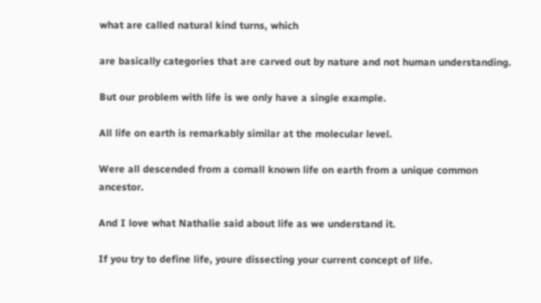what are called natural kind turns, which

are basically categories that are carved out by nature and not human understanding.

But our problem with life is we only have a single example.

All life on earth is remarkably similar at the molecular level.

Were all descended from a comall known life on earth from a unique common ancestor.

And I love what Nathalie said about life as we understand it.

If you try to define life, youre dissecting your current concept of life.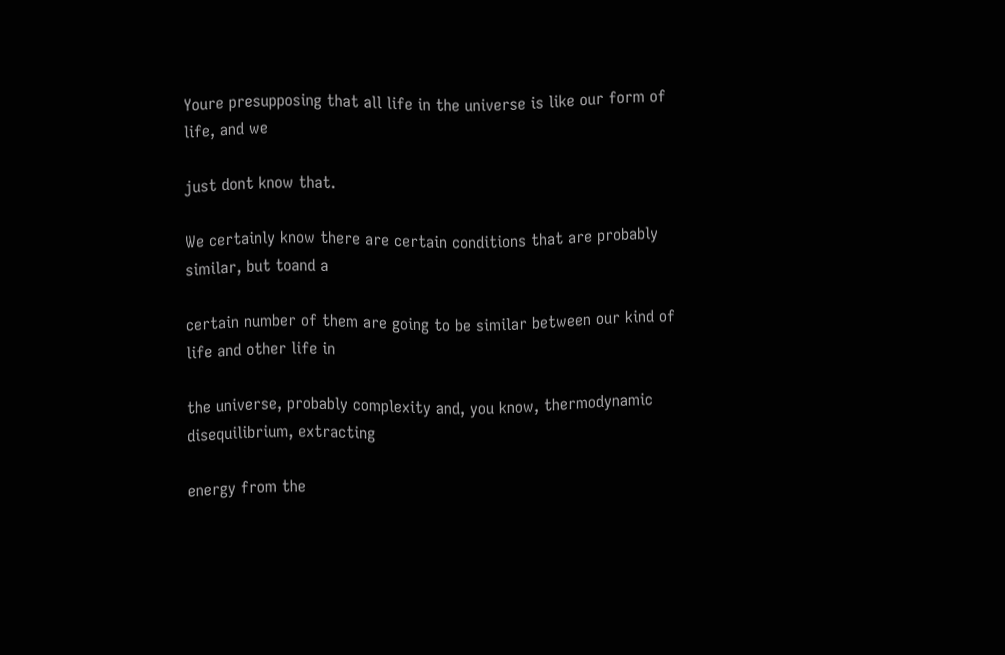Youre presupposing that all life in the universe is like our form of life, and we

just dont know that.

We certainly know there are certain conditions that are probably similar, but toand a

certain number of them are going to be similar between our kind of life and other life in

the universe, probably complexity and, you know, thermodynamic disequilibrium, extracting

energy from the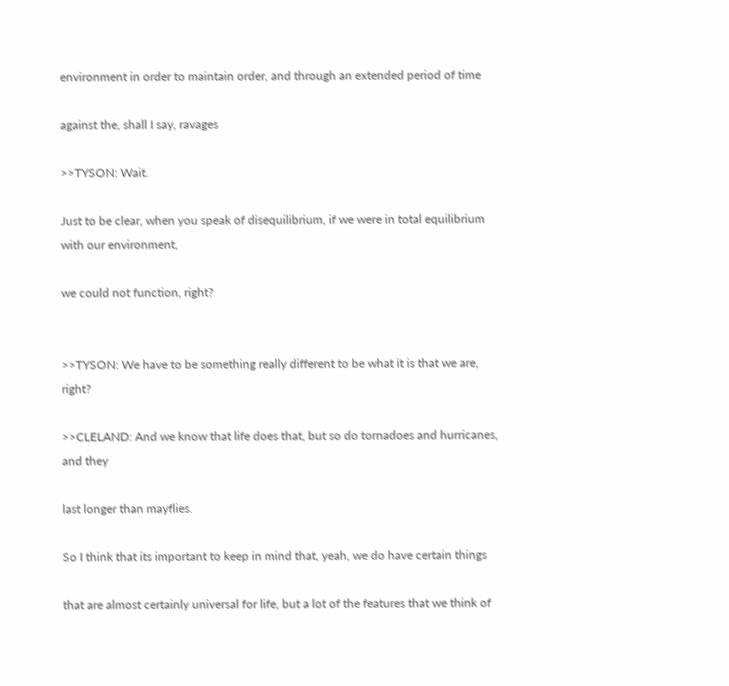environment in order to maintain order, and through an extended period of time

against the, shall I say, ravages

>>TYSON: Wait.

Just to be clear, when you speak of disequilibrium, if we were in total equilibrium with our environment,

we could not function, right?


>>TYSON: We have to be something really different to be what it is that we are, right?

>>CLELAND: And we know that life does that, but so do tornadoes and hurricanes, and they

last longer than mayflies.

So I think that its important to keep in mind that, yeah, we do have certain things

that are almost certainly universal for life, but a lot of the features that we think of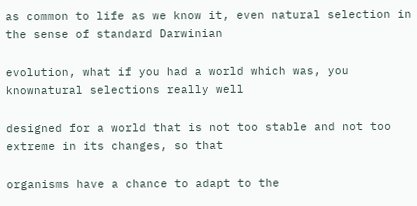as common to life as we know it, even natural selection in the sense of standard Darwinian

evolution, what if you had a world which was, you knownatural selections really well

designed for a world that is not too stable and not too extreme in its changes, so that

organisms have a chance to adapt to the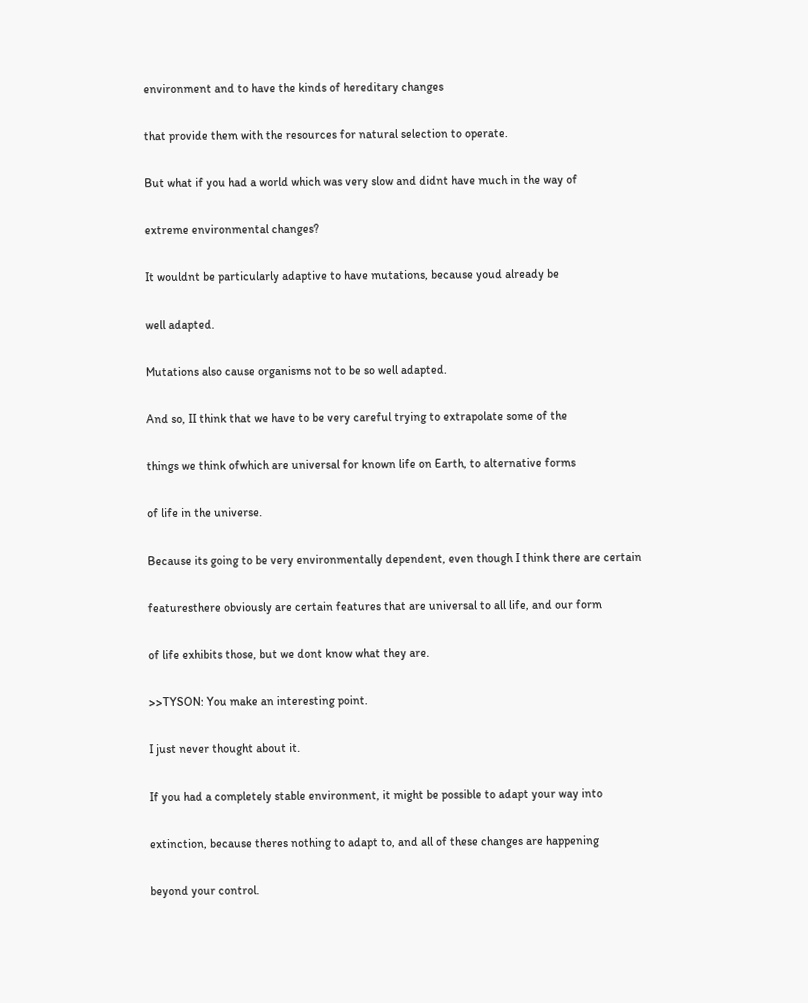environment and to have the kinds of hereditary changes

that provide them with the resources for natural selection to operate.

But what if you had a world which was very slow and didnt have much in the way of

extreme environmental changes?

It wouldnt be particularly adaptive to have mutations, because youd already be

well adapted.

Mutations also cause organisms not to be so well adapted.

And so, II think that we have to be very careful trying to extrapolate some of the

things we think ofwhich are universal for known life on Earth, to alternative forms

of life in the universe.

Because its going to be very environmentally dependent, even though I think there are certain

featuresthere obviously are certain features that are universal to all life, and our form

of life exhibits those, but we dont know what they are.

>>TYSON: You make an interesting point.

I just never thought about it.

If you had a completely stable environment, it might be possible to adapt your way into

extinction, because theres nothing to adapt to, and all of these changes are happening

beyond your control.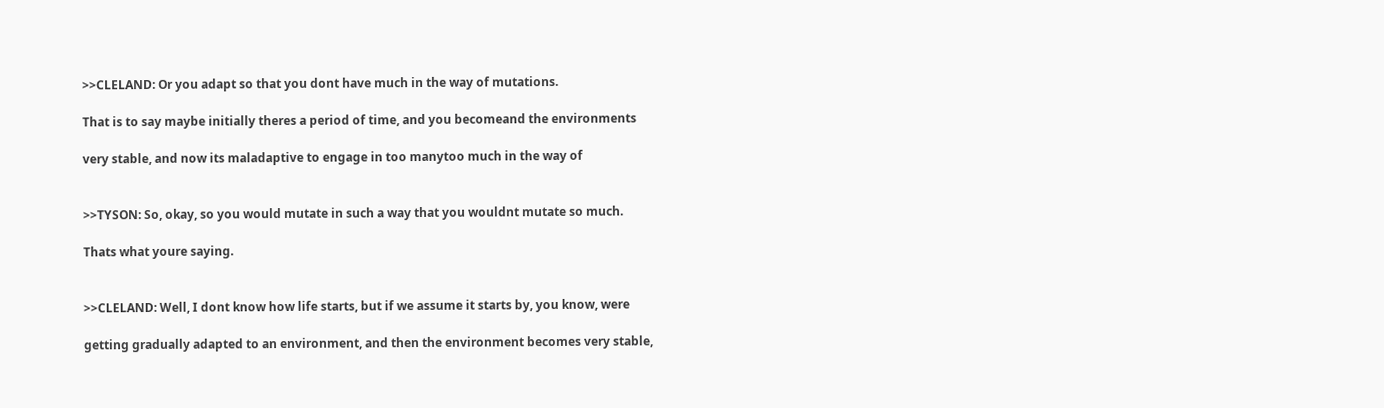>>CLELAND: Or you adapt so that you dont have much in the way of mutations.

That is to say maybe initially theres a period of time, and you becomeand the environments

very stable, and now its maladaptive to engage in too manytoo much in the way of


>>TYSON: So, okay, so you would mutate in such a way that you wouldnt mutate so much.

Thats what youre saying.


>>CLELAND: Well, I dont know how life starts, but if we assume it starts by, you know, were

getting gradually adapted to an environment, and then the environment becomes very stable,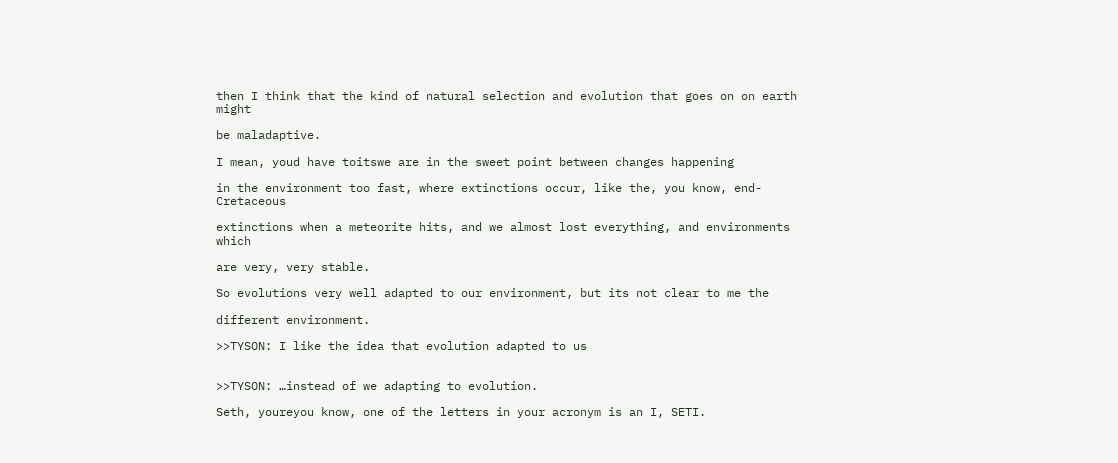then I think that the kind of natural selection and evolution that goes on on earth might

be maladaptive.

I mean, youd have toitswe are in the sweet point between changes happening

in the environment too fast, where extinctions occur, like the, you know, end-Cretaceous

extinctions when a meteorite hits, and we almost lost everything, and environments which

are very, very stable.

So evolutions very well adapted to our environment, but its not clear to me the

different environment.

>>TYSON: I like the idea that evolution adapted to us


>>TYSON: …instead of we adapting to evolution.

Seth, youreyou know, one of the letters in your acronym is an I, SETI.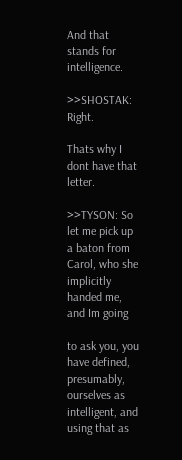And that stands for intelligence.

>>SHOSTAK: Right.

Thats why I dont have that letter.

>>TYSON: So let me pick up a baton from Carol, who she implicitly handed me, and Im going

to ask you, you have defined, presumably, ourselves as intelligent, and using that as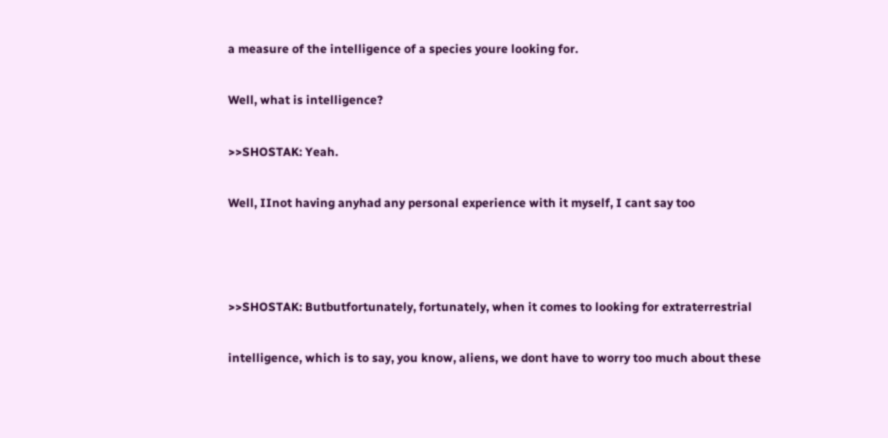a measure of the intelligence of a species youre looking for.

Well, what is intelligence?

>>SHOSTAK: Yeah.

Well, IInot having anyhad any personal experience with it myself, I cant say too



>>SHOSTAK: Butbutfortunately, fortunately, when it comes to looking for extraterrestrial

intelligence, which is to say, you know, aliens, we dont have to worry too much about these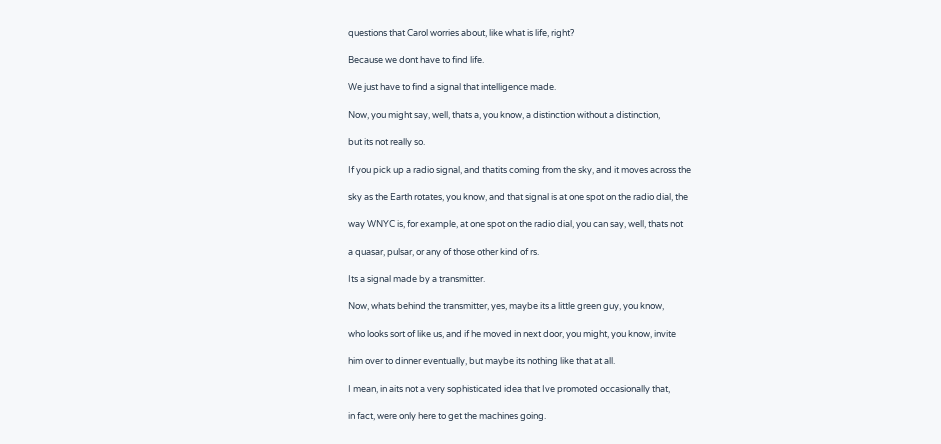questions that Carol worries about, like what is life, right?

Because we dont have to find life.

We just have to find a signal that intelligence made.

Now, you might say, well, thats a, you know, a distinction without a distinction,

but its not really so.

If you pick up a radio signal, and thatits coming from the sky, and it moves across the

sky as the Earth rotates, you know, and that signal is at one spot on the radio dial, the

way WNYC is, for example, at one spot on the radio dial, you can say, well, thats not

a quasar, pulsar, or any of those other kind of rs.

Its a signal made by a transmitter.

Now, whats behind the transmitter, yes, maybe its a little green guy, you know,

who looks sort of like us, and if he moved in next door, you might, you know, invite

him over to dinner eventually, but maybe its nothing like that at all.

I mean, in aits not a very sophisticated idea that Ive promoted occasionally that,

in fact, were only here to get the machines going.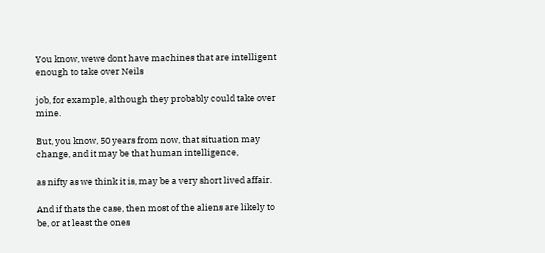You know, wewe dont have machines that are intelligent enough to take over Neils

job, for example, although they probably could take over mine.

But, you know, 50 years from now, that situation may change, and it may be that human intelligence,

as nifty as we think it is, may be a very short lived affair.

And if thats the case, then most of the aliens are likely to be, or at least the ones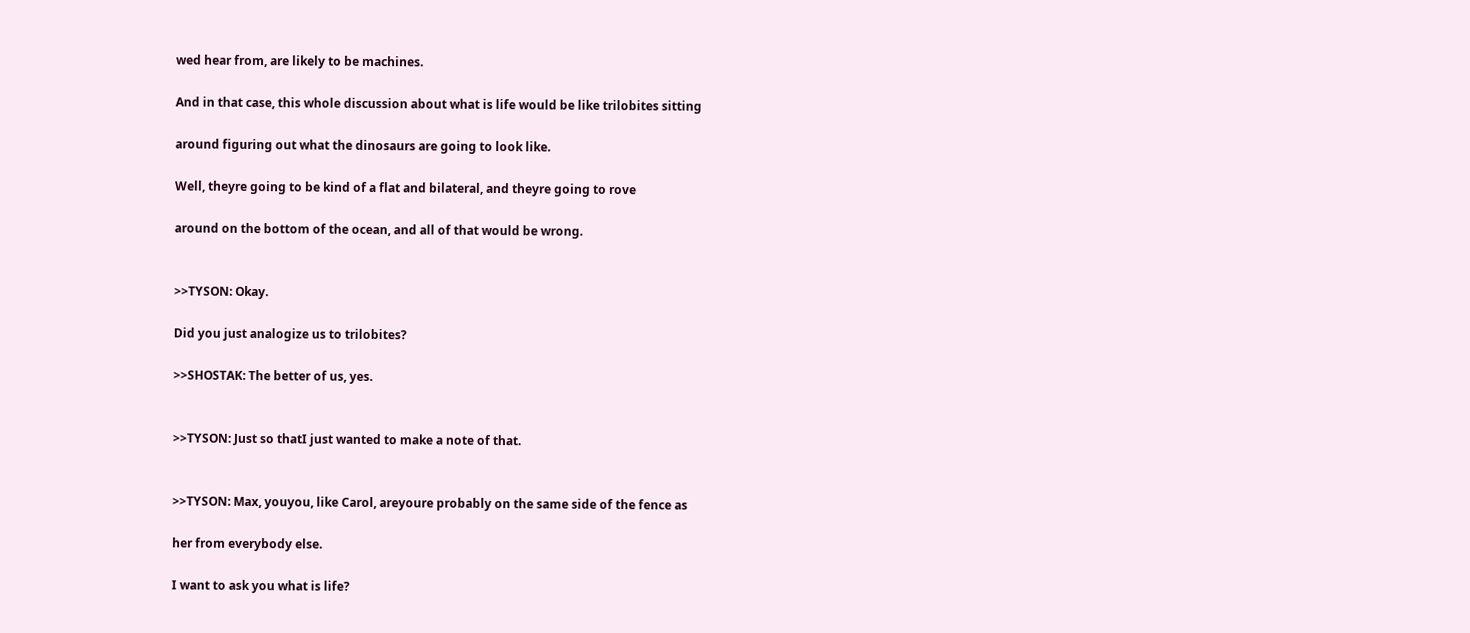wed hear from, are likely to be machines.

And in that case, this whole discussion about what is life would be like trilobites sitting

around figuring out what the dinosaurs are going to look like.

Well, theyre going to be kind of a flat and bilateral, and theyre going to rove

around on the bottom of the ocean, and all of that would be wrong.


>>TYSON: Okay.

Did you just analogize us to trilobites?

>>SHOSTAK: The better of us, yes.


>>TYSON: Just so thatI just wanted to make a note of that.


>>TYSON: Max, youyou, like Carol, areyoure probably on the same side of the fence as

her from everybody else.

I want to ask you what is life?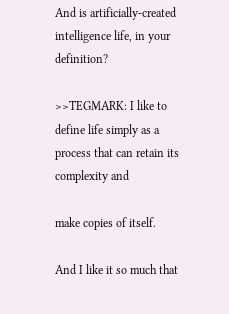And is artificially-created intelligence life, in your definition?

>>TEGMARK: I like to define life simply as a process that can retain its complexity and

make copies of itself.

And I like it so much that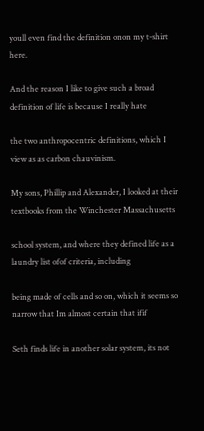youll even find the definition onon my t-shirt here.

And the reason I like to give such a broad definition of life is because I really hate

the two anthropocentric definitions, which I view as as carbon chauvinism.

My sons, Phillip and Alexander, I looked at their textbooks from the Winchester Massachusetts

school system, and where they defined life as a laundry list ofof criteria, including

being made of cells and so on, which it seems so narrow that Im almost certain that ifif

Seth finds life in another solar system, its not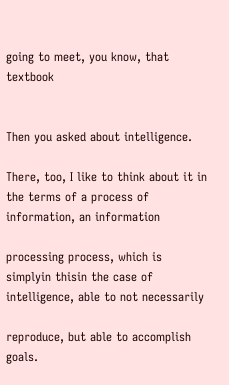going to meet, you know, that textbook


Then you asked about intelligence.

There, too, I like to think about it in the terms of a process of information, an information

processing process, which is simplyin thisin the case of intelligence, able to not necessarily

reproduce, but able to accomplish goals.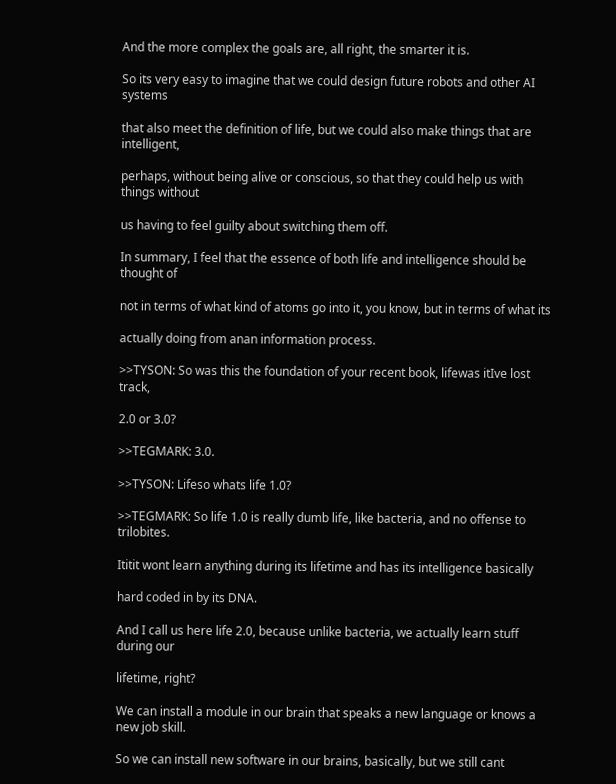And the more complex the goals are, all right, the smarter it is.

So its very easy to imagine that we could design future robots and other AI systems

that also meet the definition of life, but we could also make things that are intelligent,

perhaps, without being alive or conscious, so that they could help us with things without

us having to feel guilty about switching them off.

In summary, I feel that the essence of both life and intelligence should be thought of

not in terms of what kind of atoms go into it, you know, but in terms of what its

actually doing from anan information process.

>>TYSON: So was this the foundation of your recent book, lifewas itIve lost track,

2.0 or 3.0?

>>TEGMARK: 3.0.

>>TYSON: Lifeso whats life 1.0?

>>TEGMARK: So life 1.0 is really dumb life, like bacteria, and no offense to trilobites.

Ititit wont learn anything during its lifetime and has its intelligence basically

hard coded in by its DNA.

And I call us here life 2.0, because unlike bacteria, we actually learn stuff during our

lifetime, right?

We can install a module in our brain that speaks a new language or knows a new job skill.

So we can install new software in our brains, basically, but we still cant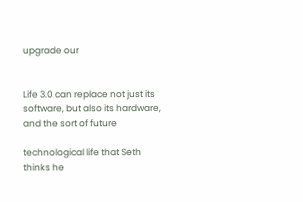upgrade our


Life 3.0 can replace not just its software, but also its hardware, and the sort of future

technological life that Seth thinks he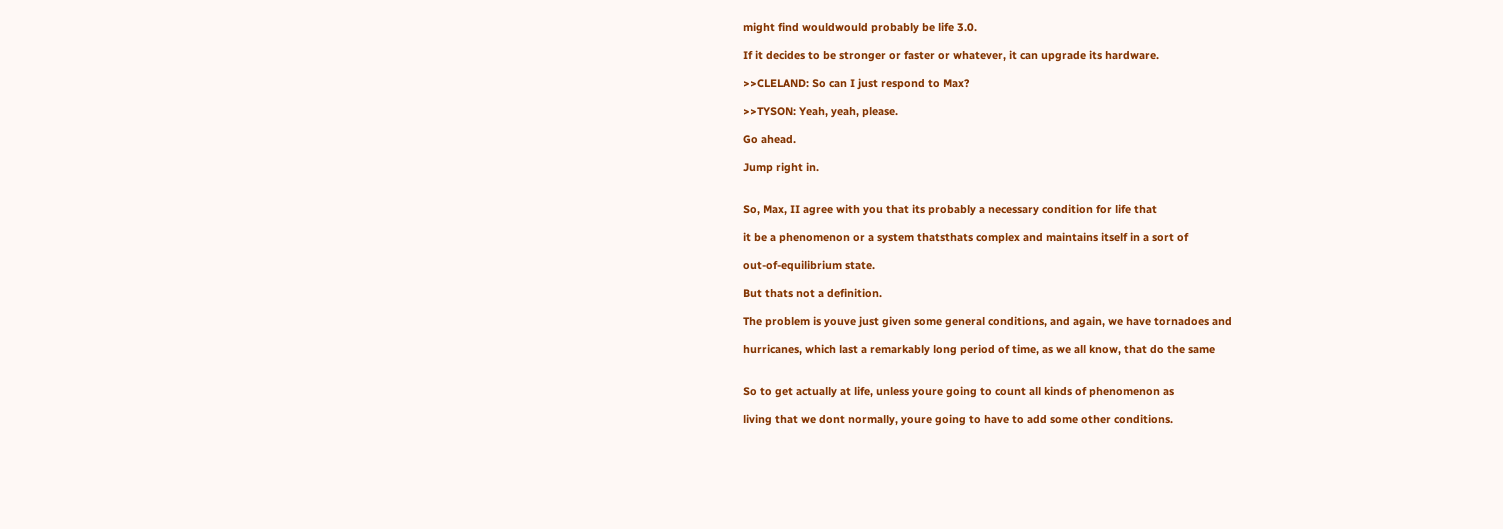might find wouldwould probably be life 3.0.

If it decides to be stronger or faster or whatever, it can upgrade its hardware.

>>CLELAND: So can I just respond to Max?

>>TYSON: Yeah, yeah, please.

Go ahead.

Jump right in.


So, Max, II agree with you that its probably a necessary condition for life that

it be a phenomenon or a system thatsthats complex and maintains itself in a sort of

out-of-equilibrium state.

But thats not a definition.

The problem is youve just given some general conditions, and again, we have tornadoes and

hurricanes, which last a remarkably long period of time, as we all know, that do the same


So to get actually at life, unless youre going to count all kinds of phenomenon as

living that we dont normally, youre going to have to add some other conditions.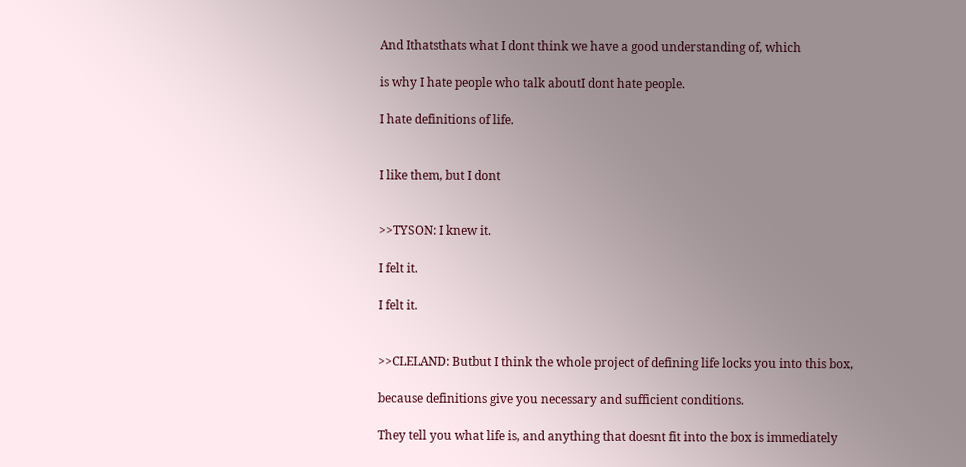And Ithatsthats what I dont think we have a good understanding of, which

is why I hate people who talk aboutI dont hate people.

I hate definitions of life.


I like them, but I dont


>>TYSON: I knew it.

I felt it.

I felt it.


>>CLELAND: Butbut I think the whole project of defining life locks you into this box,

because definitions give you necessary and sufficient conditions.

They tell you what life is, and anything that doesnt fit into the box is immediately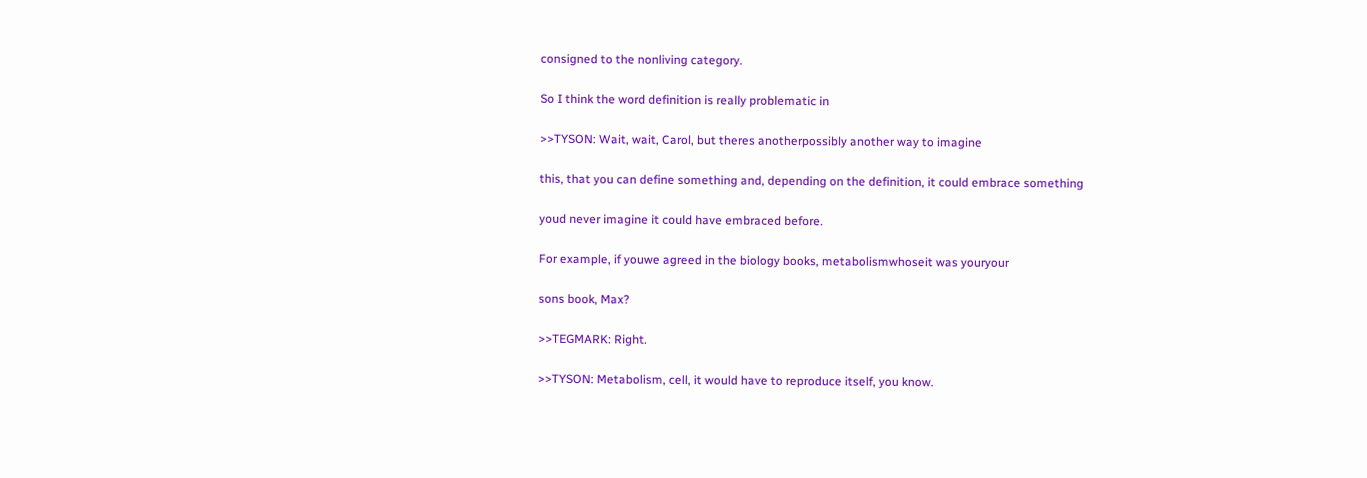consigned to the nonliving category.

So I think the word definition is really problematic in

>>TYSON: Wait, wait, Carol, but theres anotherpossibly another way to imagine

this, that you can define something and, depending on the definition, it could embrace something

youd never imagine it could have embraced before.

For example, if youwe agreed in the biology books, metabolismwhoseit was youryour

sons book, Max?

>>TEGMARK: Right.

>>TYSON: Metabolism, cell, it would have to reproduce itself, you know.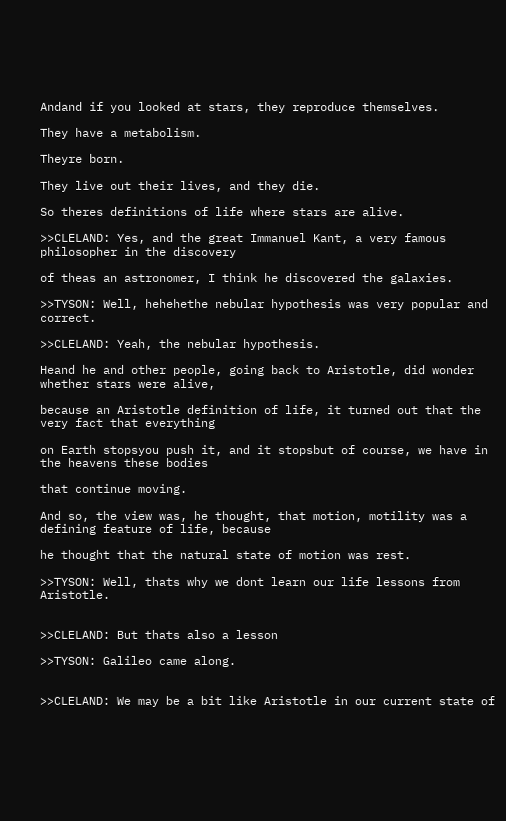Andand if you looked at stars, they reproduce themselves.

They have a metabolism.

Theyre born.

They live out their lives, and they die.

So theres definitions of life where stars are alive.

>>CLELAND: Yes, and the great Immanuel Kant, a very famous philosopher in the discovery

of theas an astronomer, I think he discovered the galaxies.

>>TYSON: Well, hehehethe nebular hypothesis was very popular and correct.

>>CLELAND: Yeah, the nebular hypothesis.

Heand he and other people, going back to Aristotle, did wonder whether stars were alive,

because an Aristotle definition of life, it turned out that the very fact that everything

on Earth stopsyou push it, and it stopsbut of course, we have in the heavens these bodies

that continue moving.

And so, the view was, he thought, that motion, motility was a defining feature of life, because

he thought that the natural state of motion was rest.

>>TYSON: Well, thats why we dont learn our life lessons from Aristotle.


>>CLELAND: But thats also a lesson

>>TYSON: Galileo came along.


>>CLELAND: We may be a bit like Aristotle in our current state of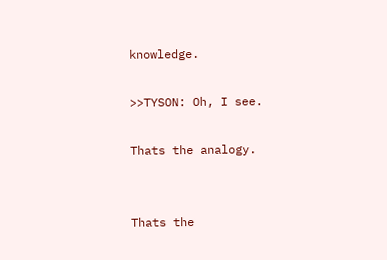knowledge.

>>TYSON: Oh, I see.

Thats the analogy.


Thats the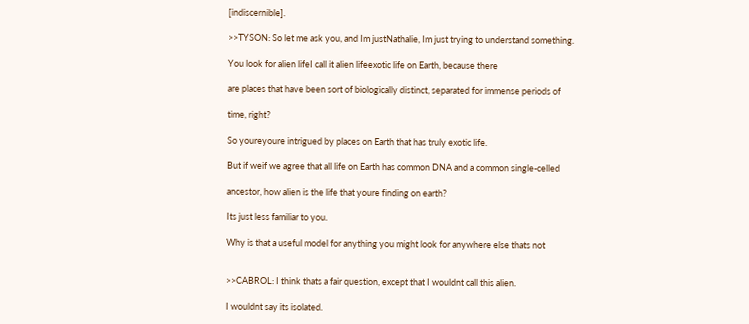[indiscernible].

>>TYSON: So let me ask you, and Im justNathalie, Im just trying to understand something.

You look for alien lifeI call it alien lifeexotic life on Earth, because there

are places that have been sort of biologically distinct, separated for immense periods of

time, right?

So youreyoure intrigued by places on Earth that has truly exotic life.

But if weif we agree that all life on Earth has common DNA and a common single-celled

ancestor, how alien is the life that youre finding on earth?

Its just less familiar to you.

Why is that a useful model for anything you might look for anywhere else thats not


>>CABROL: I think thats a fair question, except that I wouldnt call this alien.

I wouldnt say its isolated.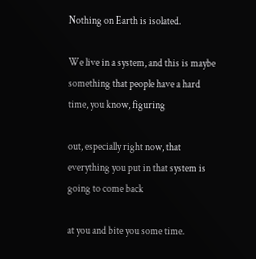Nothing on Earth is isolated.

We live in a system, and this is maybe something that people have a hard time, you know, figuring

out, especially right now, that everything you put in that system is going to come back

at you and bite you some time.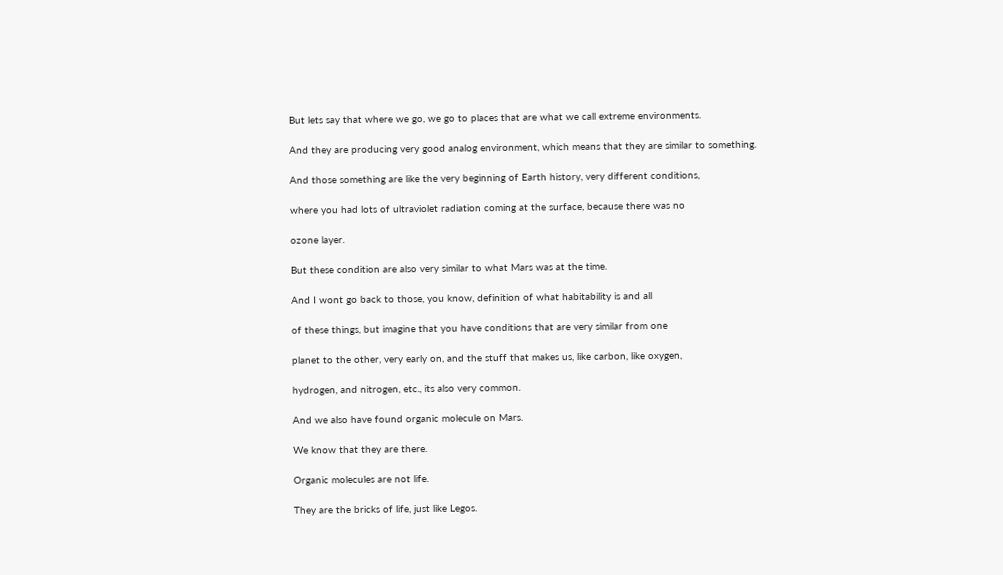But lets say that where we go, we go to places that are what we call extreme environments.

And they are producing very good analog environment, which means that they are similar to something.

And those something are like the very beginning of Earth history, very different conditions,

where you had lots of ultraviolet radiation coming at the surface, because there was no

ozone layer.

But these condition are also very similar to what Mars was at the time.

And I wont go back to those, you know, definition of what habitability is and all

of these things, but imagine that you have conditions that are very similar from one

planet to the other, very early on, and the stuff that makes us, like carbon, like oxygen,

hydrogen, and nitrogen, etc., its also very common.

And we also have found organic molecule on Mars.

We know that they are there.

Organic molecules are not life.

They are the bricks of life, just like Legos.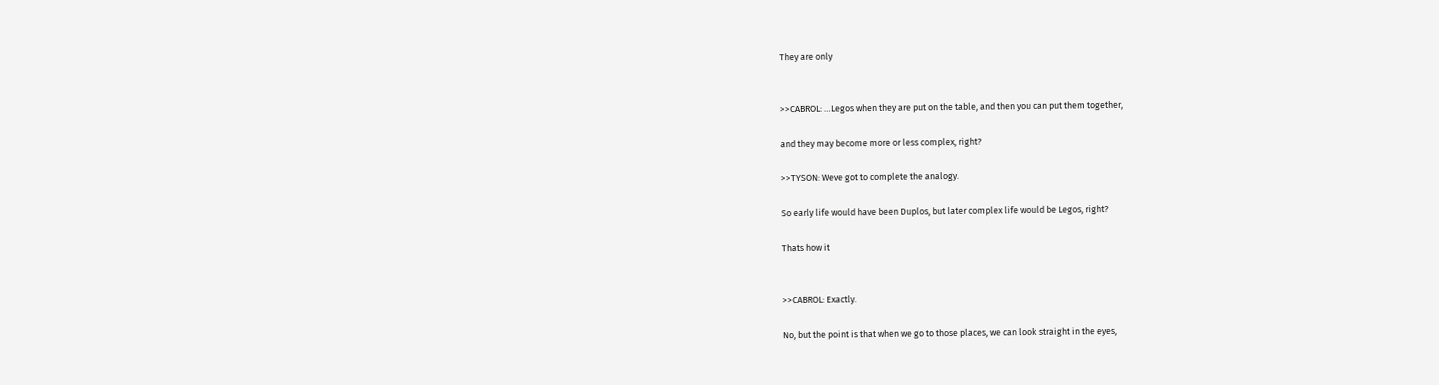They are only


>>CABROL: …Legos when they are put on the table, and then you can put them together,

and they may become more or less complex, right?

>>TYSON: Weve got to complete the analogy.

So early life would have been Duplos, but later complex life would be Legos, right?

Thats how it


>>CABROL: Exactly.

No, but the point is that when we go to those places, we can look straight in the eyes,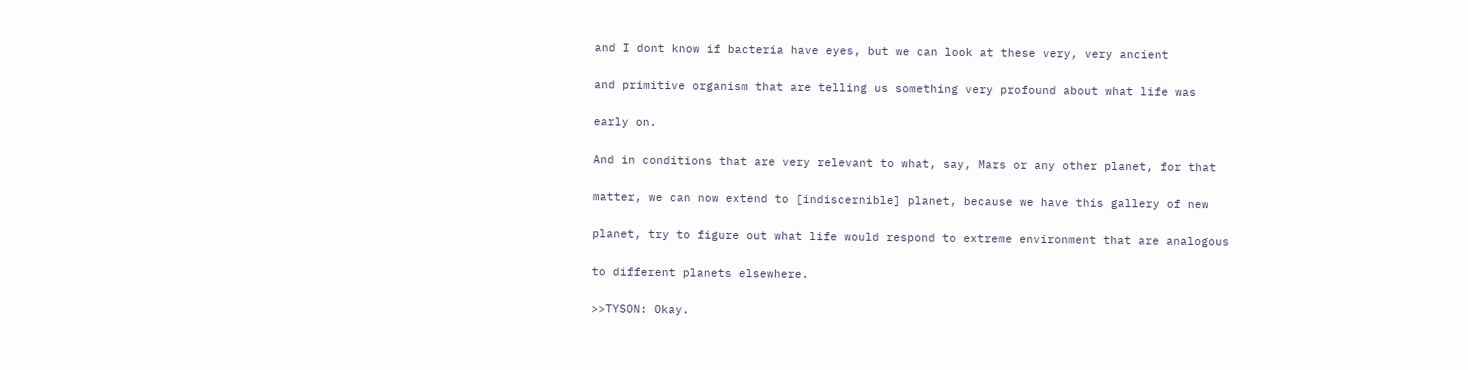and I dont know if bacteria have eyes, but we can look at these very, very ancient

and primitive organism that are telling us something very profound about what life was

early on.

And in conditions that are very relevant to what, say, Mars or any other planet, for that

matter, we can now extend to [indiscernible] planet, because we have this gallery of new

planet, try to figure out what life would respond to extreme environment that are analogous

to different planets elsewhere.

>>TYSON: Okay.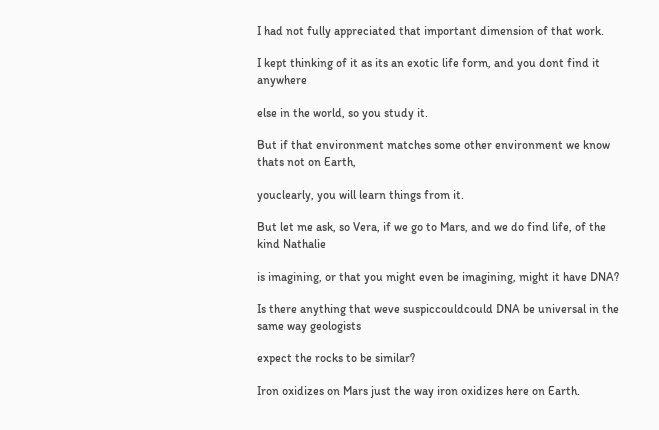I had not fully appreciated that important dimension of that work.

I kept thinking of it as its an exotic life form, and you dont find it anywhere

else in the world, so you study it.

But if that environment matches some other environment we know thats not on Earth,

youclearly, you will learn things from it.

But let me ask, so Vera, if we go to Mars, and we do find life, of the kind Nathalie

is imagining, or that you might even be imagining, might it have DNA?

Is there anything that weve suspiccouldcould DNA be universal in the same way geologists

expect the rocks to be similar?

Iron oxidizes on Mars just the way iron oxidizes here on Earth.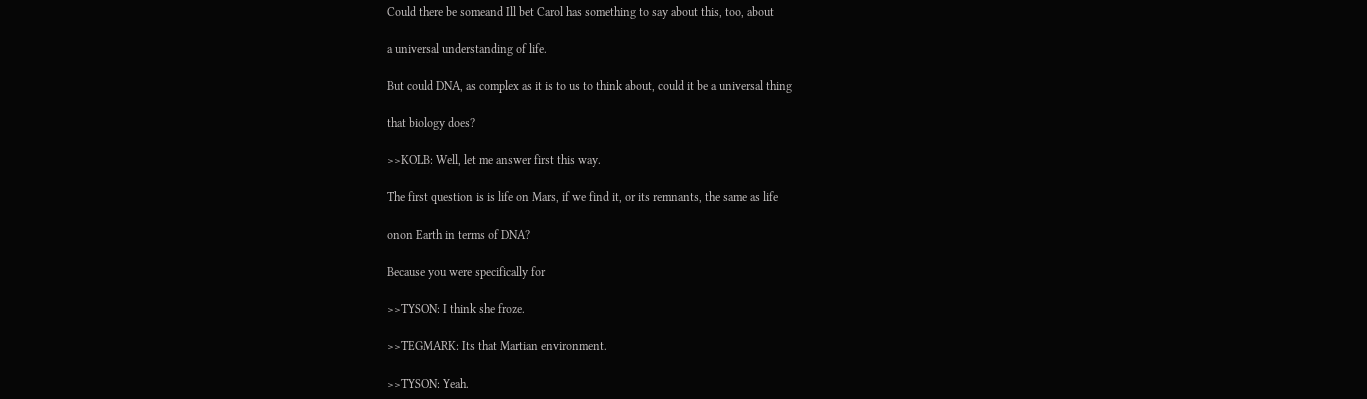Could there be someand Ill bet Carol has something to say about this, too, about

a universal understanding of life.

But could DNA, as complex as it is to us to think about, could it be a universal thing

that biology does?

>>KOLB: Well, let me answer first this way.

The first question is is life on Mars, if we find it, or its remnants, the same as life

onon Earth in terms of DNA?

Because you were specifically for

>>TYSON: I think she froze.

>>TEGMARK: Its that Martian environment.

>>TYSON: Yeah.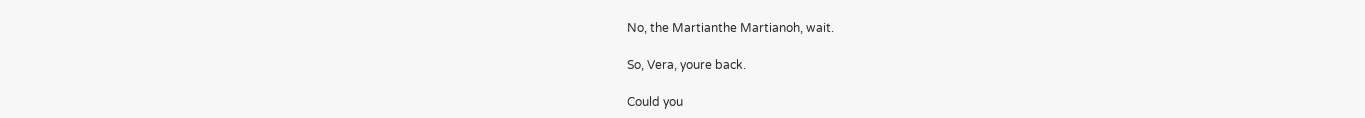No, the Martianthe Martianoh, wait.

So, Vera, youre back.

Could you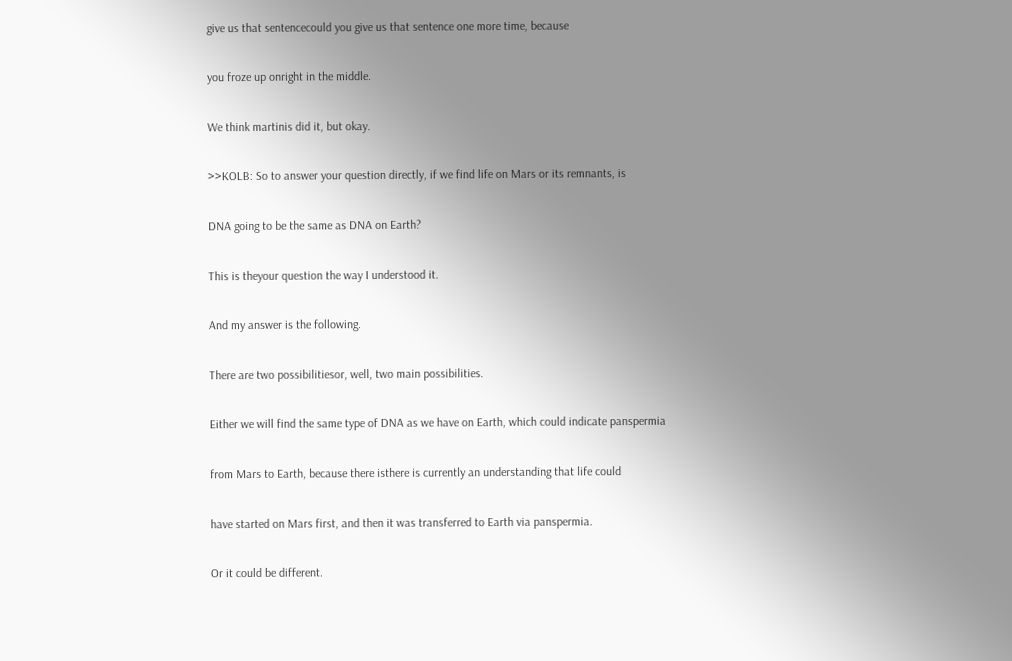give us that sentencecould you give us that sentence one more time, because

you froze up onright in the middle.

We think martinis did it, but okay.

>>KOLB: So to answer your question directly, if we find life on Mars or its remnants, is

DNA going to be the same as DNA on Earth?

This is theyour question the way I understood it.

And my answer is the following.

There are two possibilitiesor, well, two main possibilities.

Either we will find the same type of DNA as we have on Earth, which could indicate panspermia

from Mars to Earth, because there isthere is currently an understanding that life could

have started on Mars first, and then it was transferred to Earth via panspermia.

Or it could be different.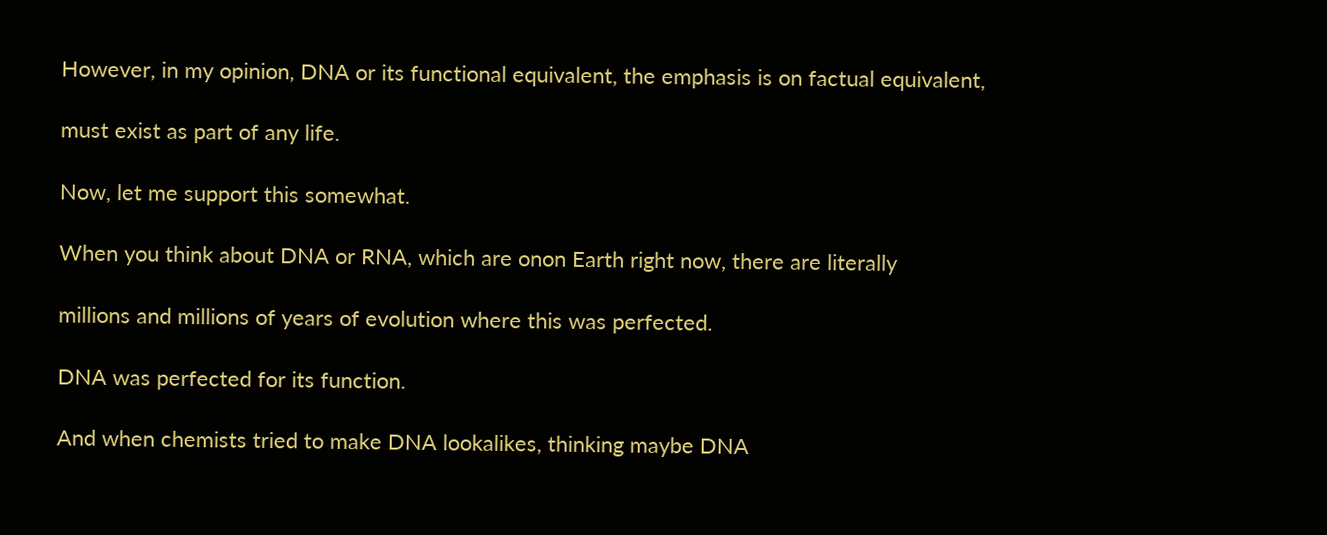However, in my opinion, DNA or its functional equivalent, the emphasis is on factual equivalent,

must exist as part of any life.

Now, let me support this somewhat.

When you think about DNA or RNA, which are onon Earth right now, there are literally

millions and millions of years of evolution where this was perfected.

DNA was perfected for its function.

And when chemists tried to make DNA lookalikes, thinking maybe DNA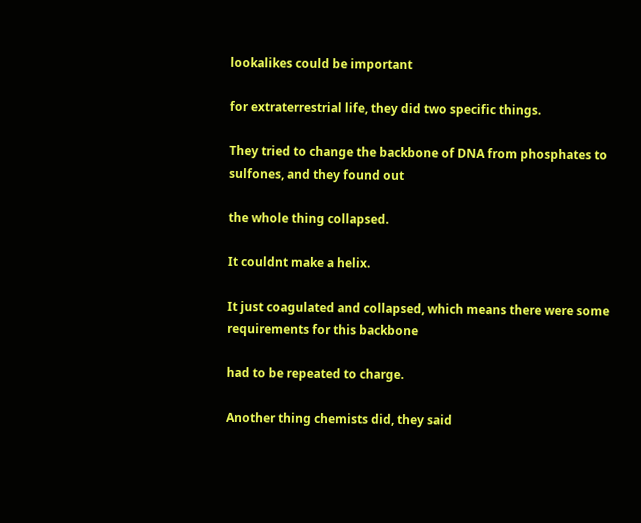lookalikes could be important

for extraterrestrial life, they did two specific things.

They tried to change the backbone of DNA from phosphates to sulfones, and they found out

the whole thing collapsed.

It couldnt make a helix.

It just coagulated and collapsed, which means there were some requirements for this backbone

had to be repeated to charge.

Another thing chemists did, they said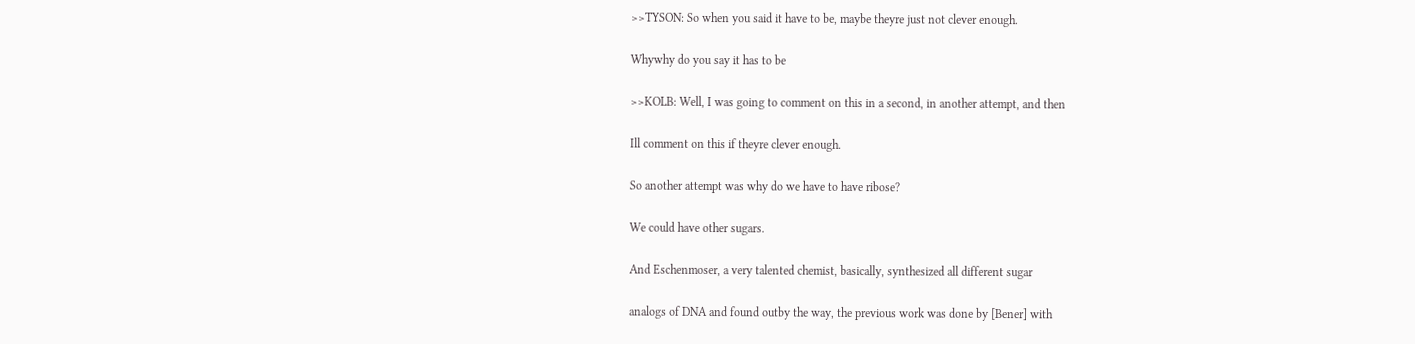>>TYSON: So when you said it have to be, maybe theyre just not clever enough.

Whywhy do you say it has to be

>>KOLB: Well, I was going to comment on this in a second, in another attempt, and then

Ill comment on this if theyre clever enough.

So another attempt was why do we have to have ribose?

We could have other sugars.

And Eschenmoser, a very talented chemist, basically, synthesized all different sugar

analogs of DNA and found outby the way, the previous work was done by [Bener] with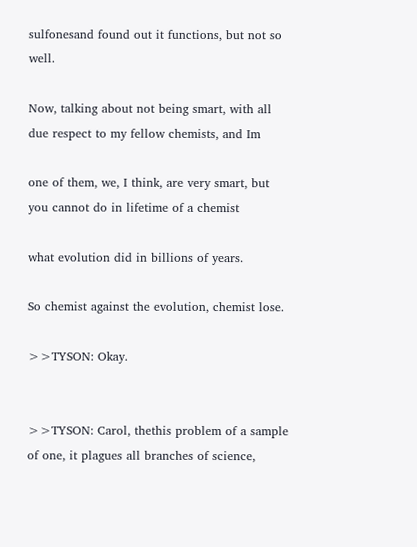sulfonesand found out it functions, but not so well.

Now, talking about not being smart, with all due respect to my fellow chemists, and Im

one of them, we, I think, are very smart, but you cannot do in lifetime of a chemist

what evolution did in billions of years.

So chemist against the evolution, chemist lose.

>>TYSON: Okay.


>>TYSON: Carol, thethis problem of a sample of one, it plagues all branches of science,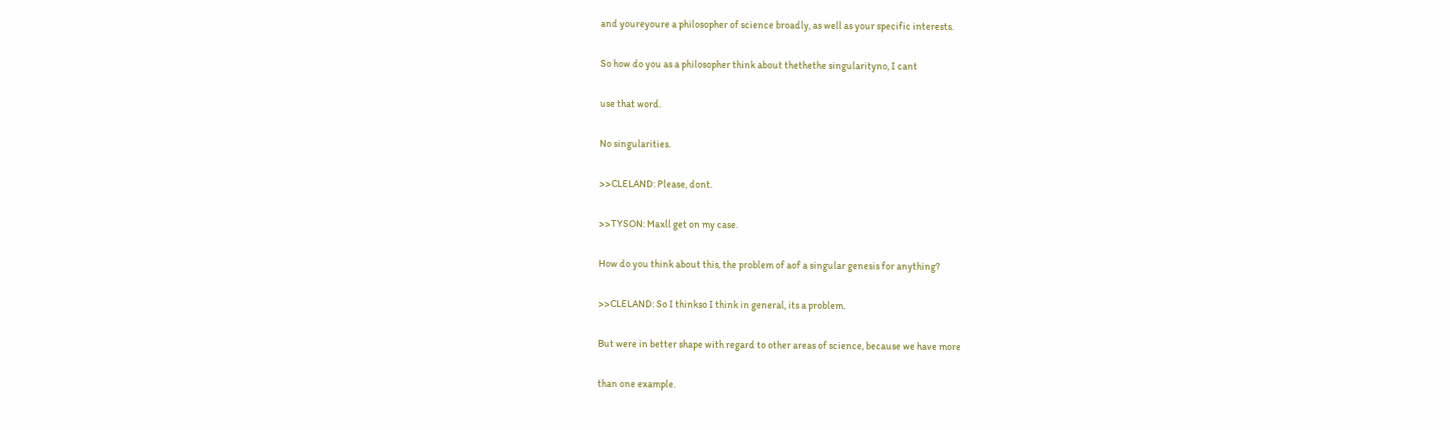and youreyoure a philosopher of science broadly, as well as your specific interests.

So how do you as a philosopher think about thethethe singularityno, I cant

use that word.

No singularities.

>>CLELAND: Please, dont.

>>TYSON: Maxll get on my case.

How do you think about this, the problem of aof a singular genesis for anything?

>>CLELAND: So I thinkso I think in general, its a problem.

But were in better shape with regard to other areas of science, because we have more

than one example.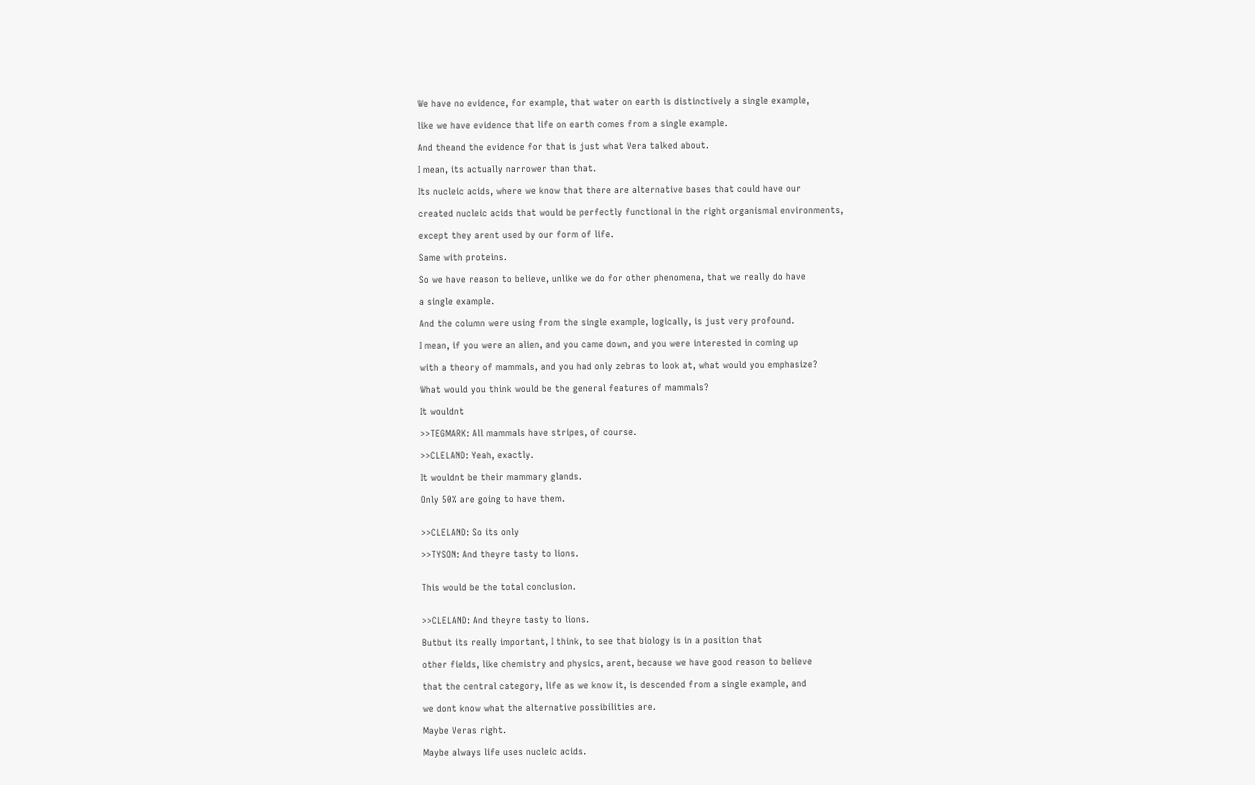We have no evidence, for example, that water on earth is distinctively a single example,

like we have evidence that life on earth comes from a single example.

And theand the evidence for that is just what Vera talked about.

I mean, its actually narrower than that.

Its nucleic acids, where we know that there are alternative bases that could have our

created nucleic acids that would be perfectly functional in the right organismal environments,

except they arent used by our form of life.

Same with proteins.

So we have reason to believe, unlike we do for other phenomena, that we really do have

a single example.

And the column were using from the single example, logically, is just very profound.

I mean, if you were an alien, and you came down, and you were interested in coming up

with a theory of mammals, and you had only zebras to look at, what would you emphasize?

What would you think would be the general features of mammals?

It wouldnt

>>TEGMARK: All mammals have stripes, of course.

>>CLELAND: Yeah, exactly.

It wouldnt be their mammary glands.

Only 50% are going to have them.


>>CLELAND: So its only

>>TYSON: And theyre tasty to lions.


This would be the total conclusion.


>>CLELAND: And theyre tasty to lions.

Butbut its really important, I think, to see that biology is in a position that

other fields, like chemistry and physics, arent, because we have good reason to believe

that the central category, life as we know it, is descended from a single example, and

we dont know what the alternative possibilities are.

Maybe Veras right.

Maybe always life uses nucleic acids.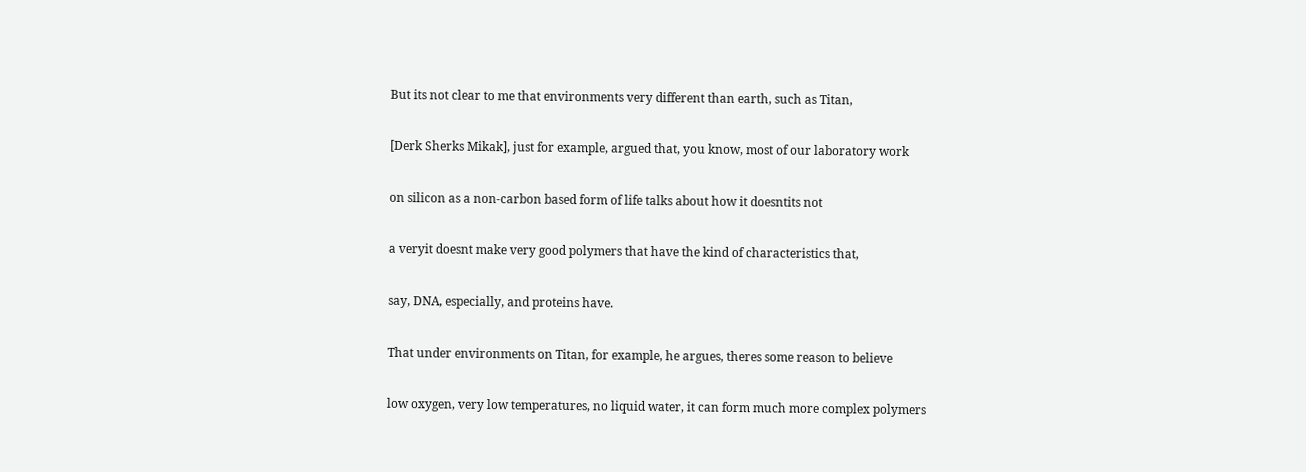But its not clear to me that environments very different than earth, such as Titan,

[Derk Sherks Mikak], just for example, argued that, you know, most of our laboratory work

on silicon as a non-carbon based form of life talks about how it doesntits not

a veryit doesnt make very good polymers that have the kind of characteristics that,

say, DNA, especially, and proteins have.

That under environments on Titan, for example, he argues, theres some reason to believe

low oxygen, very low temperatures, no liquid water, it can form much more complex polymers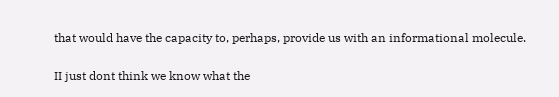that would have the capacity to, perhaps, provide us with an informational molecule.

II just dont think we know what the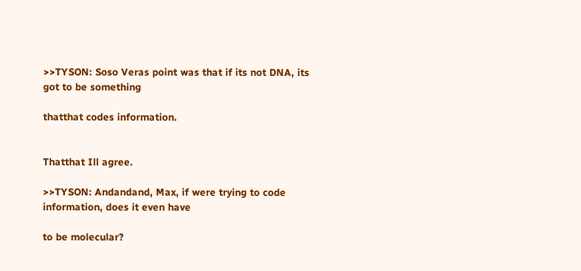>>TYSON: Soso Veras point was that if its not DNA, its got to be something

thatthat codes information.


Thatthat Ill agree.

>>TYSON: Andandand, Max, if were trying to code information, does it even have

to be molecular?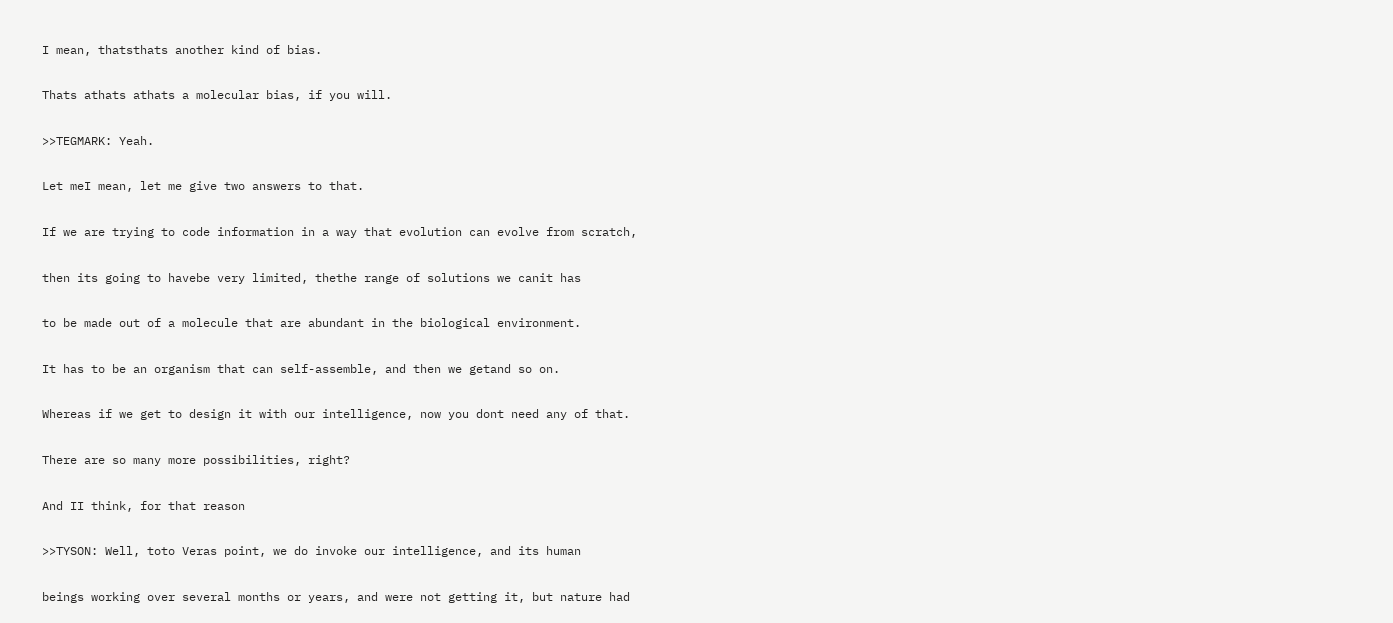I mean, thatsthats another kind of bias.

Thats athats athats a molecular bias, if you will.

>>TEGMARK: Yeah.

Let meI mean, let me give two answers to that.

If we are trying to code information in a way that evolution can evolve from scratch,

then its going to havebe very limited, thethe range of solutions we canit has

to be made out of a molecule that are abundant in the biological environment.

It has to be an organism that can self-assemble, and then we getand so on.

Whereas if we get to design it with our intelligence, now you dont need any of that.

There are so many more possibilities, right?

And II think, for that reason

>>TYSON: Well, toto Veras point, we do invoke our intelligence, and its human

beings working over several months or years, and were not getting it, but nature had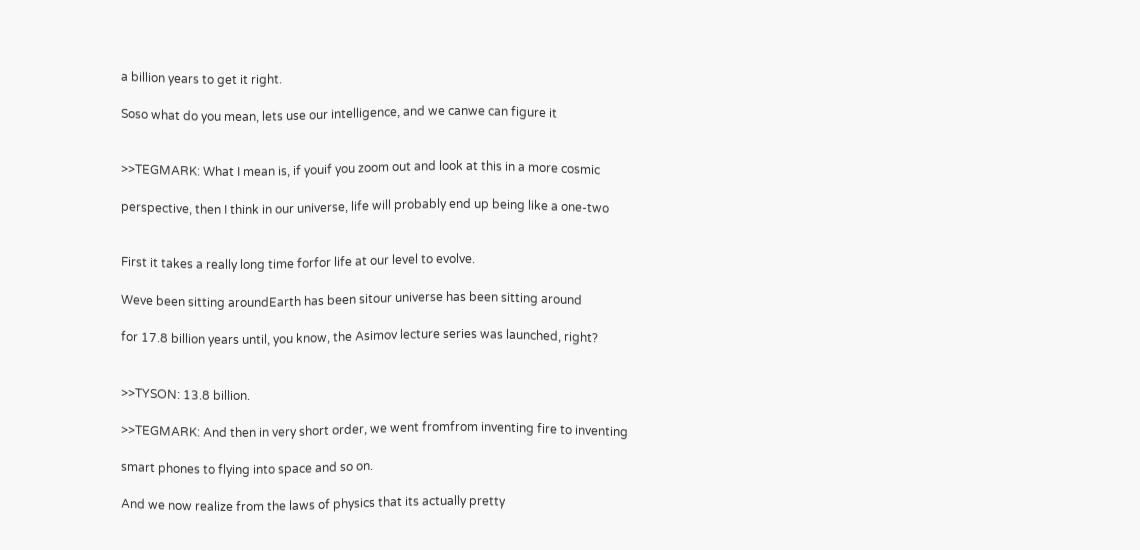a billion years to get it right.

Soso what do you mean, lets use our intelligence, and we canwe can figure it


>>TEGMARK: What I mean is, if youif you zoom out and look at this in a more cosmic

perspective, then I think in our universe, life will probably end up being like a one-two


First it takes a really long time forfor life at our level to evolve.

Weve been sitting aroundEarth has been sitour universe has been sitting around

for 17.8 billion years until, you know, the Asimov lecture series was launched, right?


>>TYSON: 13.8 billion.

>>TEGMARK: And then in very short order, we went fromfrom inventing fire to inventing

smart phones to flying into space and so on.

And we now realize from the laws of physics that its actually pretty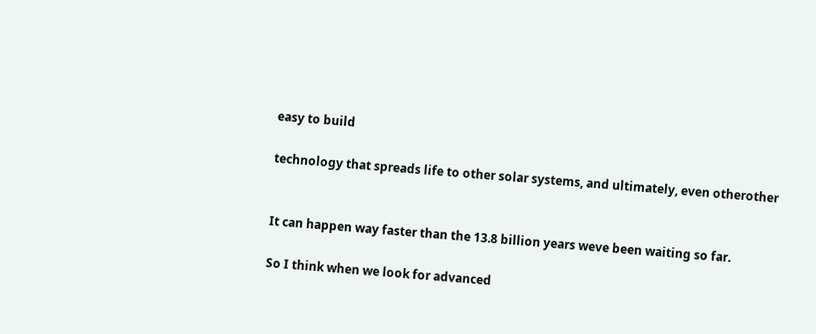easy to build

technology that spreads life to other solar systems, and ultimately, even otherother


It can happen way faster than the 13.8 billion years weve been waiting so far.

So I think when we look for advanced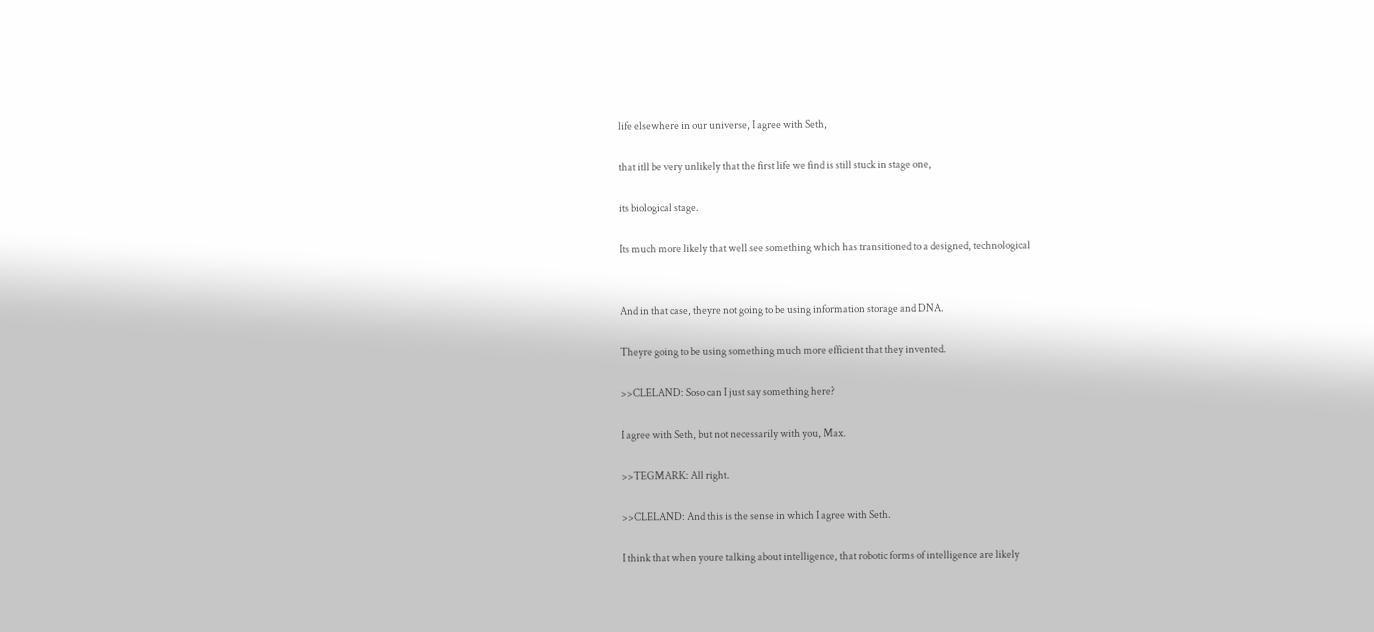life elsewhere in our universe, I agree with Seth,

that itll be very unlikely that the first life we find is still stuck in stage one,

its biological stage.

Its much more likely that well see something which has transitioned to a designed, technological


And in that case, theyre not going to be using information storage and DNA.

Theyre going to be using something much more efficient that they invented.

>>CLELAND: Soso can I just say something here?

I agree with Seth, but not necessarily with you, Max.

>>TEGMARK: All right.

>>CLELAND: And this is the sense in which I agree with Seth.

I think that when youre talking about intelligence, that robotic forms of intelligence are likely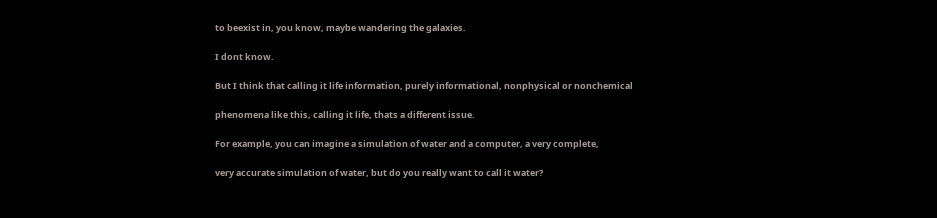to beexist in, you know, maybe wandering the galaxies.

I dont know.

But I think that calling it life information, purely informational, nonphysical or nonchemical

phenomena like this, calling it life, thats a different issue.

For example, you can imagine a simulation of water and a computer, a very complete,

very accurate simulation of water, but do you really want to call it water?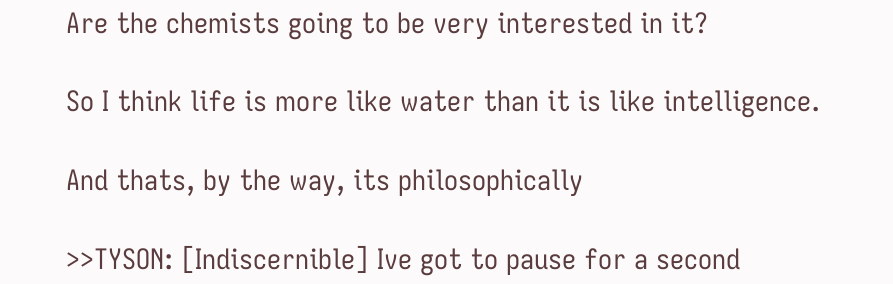Are the chemists going to be very interested in it?

So I think life is more like water than it is like intelligence.

And thats, by the way, its philosophically

>>TYSON: [Indiscernible] Ive got to pause for a second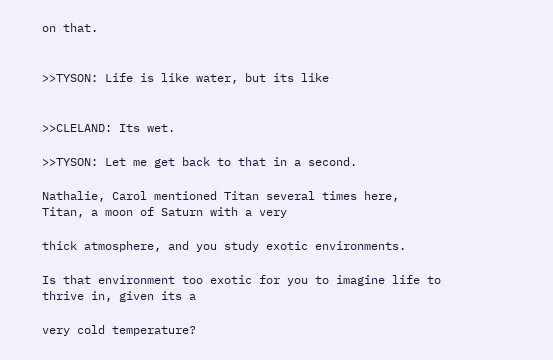on that.


>>TYSON: Life is like water, but its like


>>CLELAND: Its wet.

>>TYSON: Let me get back to that in a second.

Nathalie, Carol mentioned Titan several times here, Titan, a moon of Saturn with a very

thick atmosphere, and you study exotic environments.

Is that environment too exotic for you to imagine life to thrive in, given its a

very cold temperature?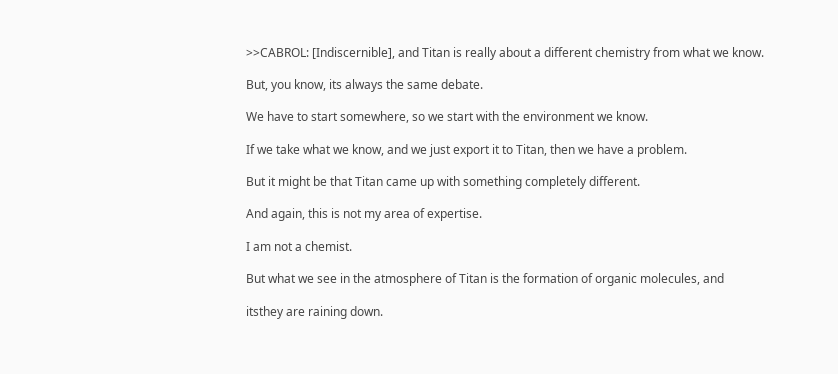>>CABROL: [Indiscernible], and Titan is really about a different chemistry from what we know.

But, you know, its always the same debate.

We have to start somewhere, so we start with the environment we know.

If we take what we know, and we just export it to Titan, then we have a problem.

But it might be that Titan came up with something completely different.

And again, this is not my area of expertise.

I am not a chemist.

But what we see in the atmosphere of Titan is the formation of organic molecules, and

itsthey are raining down.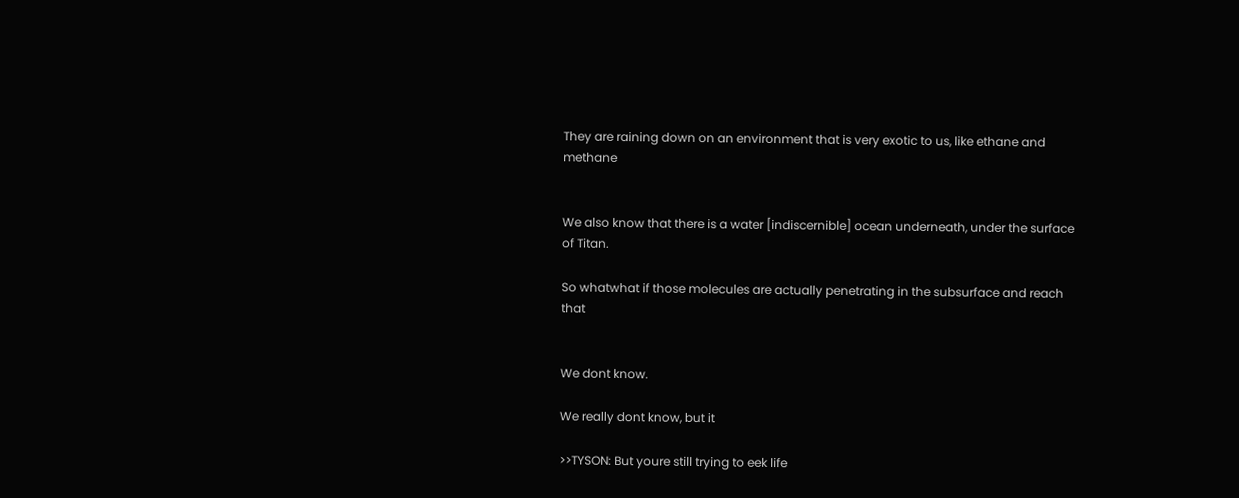They are raining down on an environment that is very exotic to us, like ethane and methane


We also know that there is a water [indiscernible] ocean underneath, under the surface of Titan.

So whatwhat if those molecules are actually penetrating in the subsurface and reach that


We dont know.

We really dont know, but it

>>TYSON: But youre still trying to eek life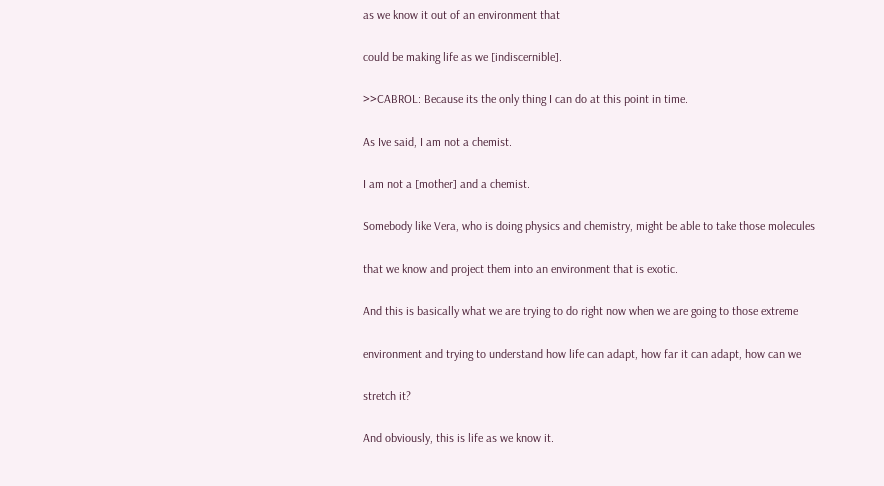as we know it out of an environment that

could be making life as we [indiscernible].

>>CABROL: Because its the only thing I can do at this point in time.

As Ive said, I am not a chemist.

I am not a [mother] and a chemist.

Somebody like Vera, who is doing physics and chemistry, might be able to take those molecules

that we know and project them into an environment that is exotic.

And this is basically what we are trying to do right now when we are going to those extreme

environment and trying to understand how life can adapt, how far it can adapt, how can we

stretch it?

And obviously, this is life as we know it.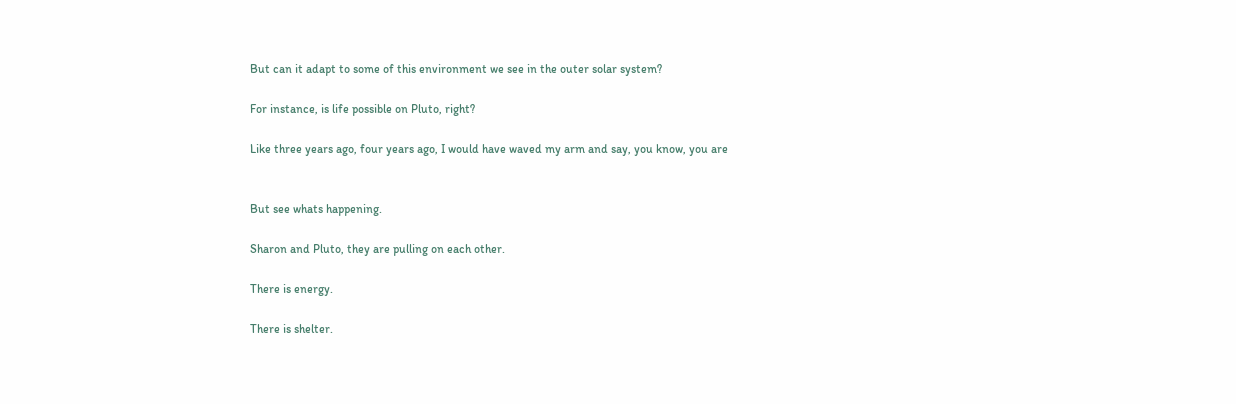But can it adapt to some of this environment we see in the outer solar system?

For instance, is life possible on Pluto, right?

Like three years ago, four years ago, I would have waved my arm and say, you know, you are


But see whats happening.

Sharon and Pluto, they are pulling on each other.

There is energy.

There is shelter.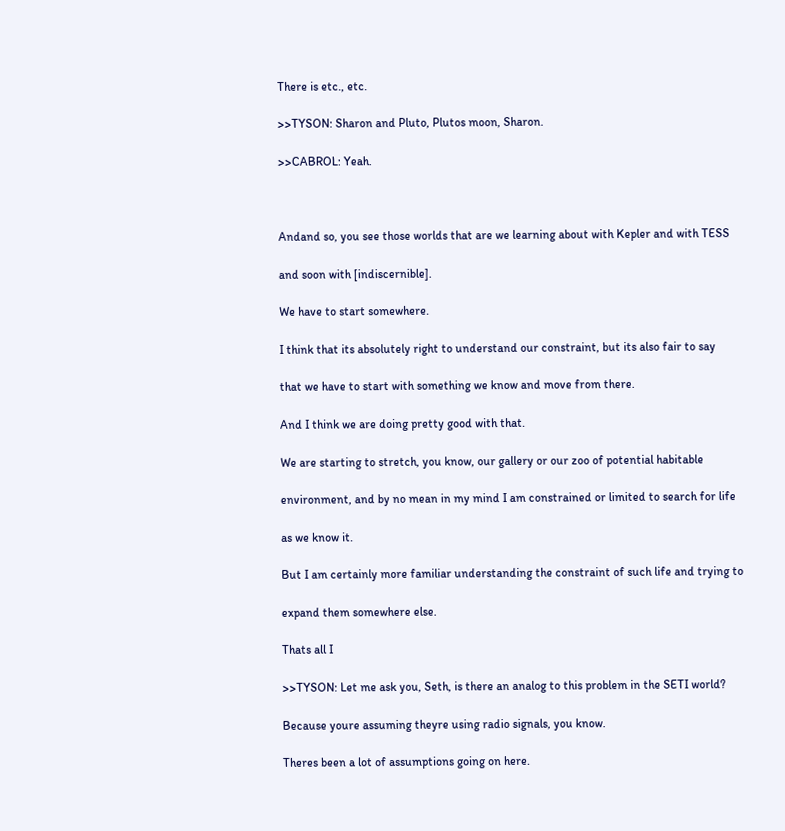There is etc., etc.

>>TYSON: Sharon and Pluto, Plutos moon, Sharon.

>>CABROL: Yeah.



Andand so, you see those worlds that are we learning about with Kepler and with TESS

and soon with [indiscernible].

We have to start somewhere.

I think that its absolutely right to understand our constraint, but its also fair to say

that we have to start with something we know and move from there.

And I think we are doing pretty good with that.

We are starting to stretch, you know, our gallery or our zoo of potential habitable

environment, and by no mean in my mind I am constrained or limited to search for life

as we know it.

But I am certainly more familiar understanding the constraint of such life and trying to

expand them somewhere else.

Thats all I

>>TYSON: Let me ask you, Seth, is there an analog to this problem in the SETI world?

Because youre assuming theyre using radio signals, you know.

Theres been a lot of assumptions going on here.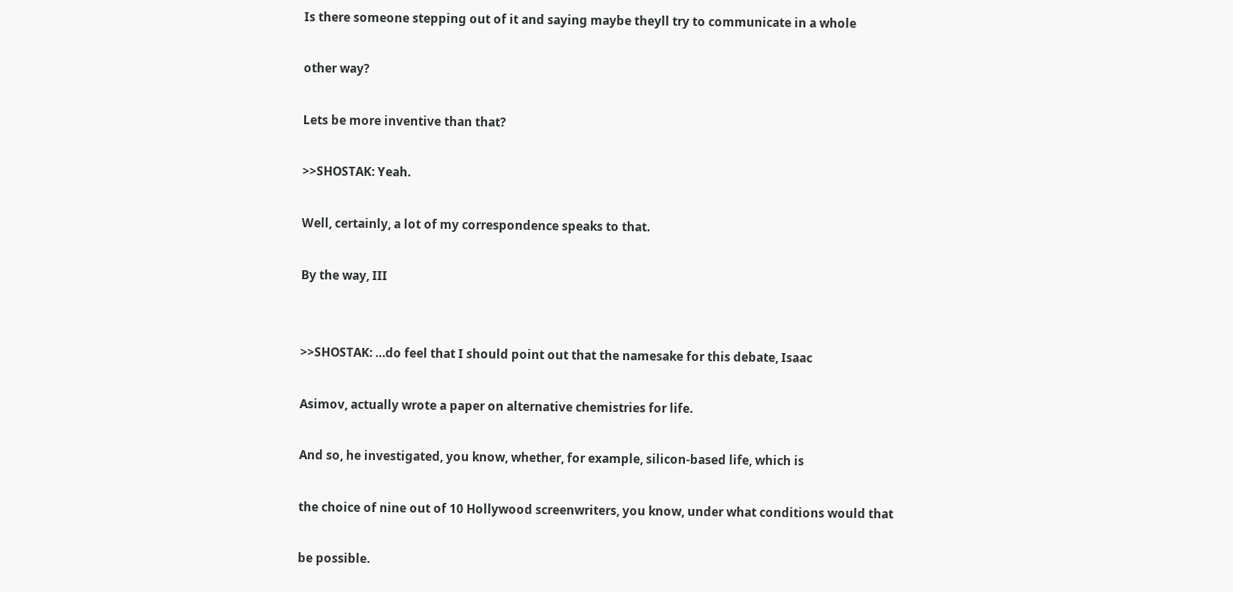Is there someone stepping out of it and saying maybe theyll try to communicate in a whole

other way?

Lets be more inventive than that?

>>SHOSTAK: Yeah.

Well, certainly, a lot of my correspondence speaks to that.

By the way, III


>>SHOSTAK: …do feel that I should point out that the namesake for this debate, Isaac

Asimov, actually wrote a paper on alternative chemistries for life.

And so, he investigated, you know, whether, for example, silicon-based life, which is

the choice of nine out of 10 Hollywood screenwriters, you know, under what conditions would that

be possible.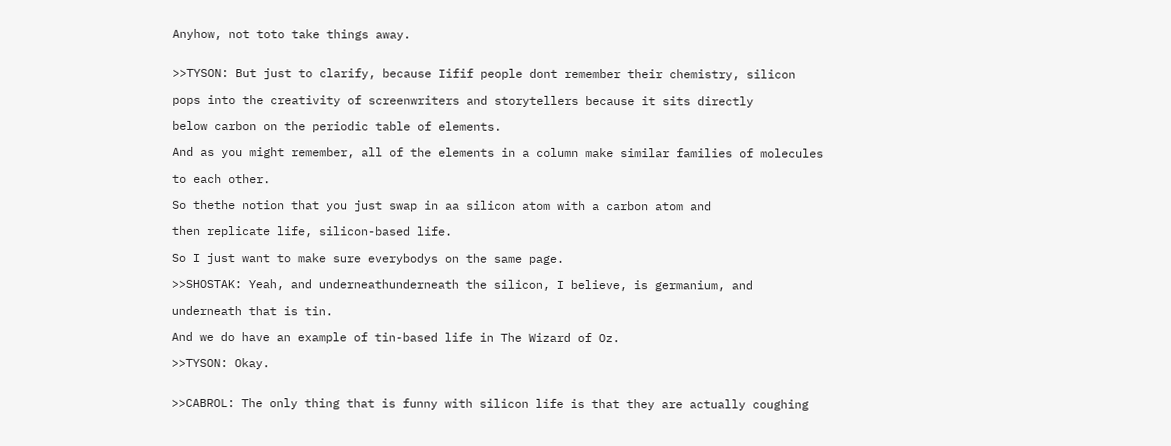Anyhow, not toto take things away.


>>TYSON: But just to clarify, because Iifif people dont remember their chemistry, silicon

pops into the creativity of screenwriters and storytellers because it sits directly

below carbon on the periodic table of elements.

And as you might remember, all of the elements in a column make similar families of molecules

to each other.

So thethe notion that you just swap in aa silicon atom with a carbon atom and

then replicate life, silicon-based life.

So I just want to make sure everybodys on the same page.

>>SHOSTAK: Yeah, and underneathunderneath the silicon, I believe, is germanium, and

underneath that is tin.

And we do have an example of tin-based life in The Wizard of Oz.

>>TYSON: Okay.


>>CABROL: The only thing that is funny with silicon life is that they are actually coughing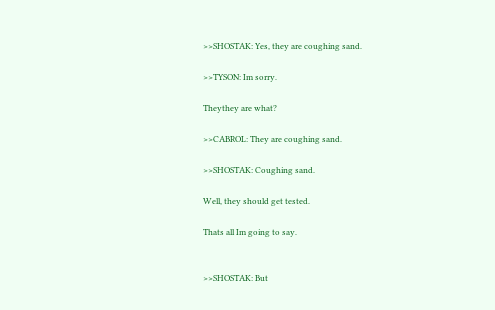>>SHOSTAK: Yes, they are coughing sand.

>>TYSON: Im sorry.

Theythey are what?

>>CABROL: They are coughing sand.

>>SHOSTAK: Coughing sand.

Well, they should get tested.

Thats all Im going to say.


>>SHOSTAK: But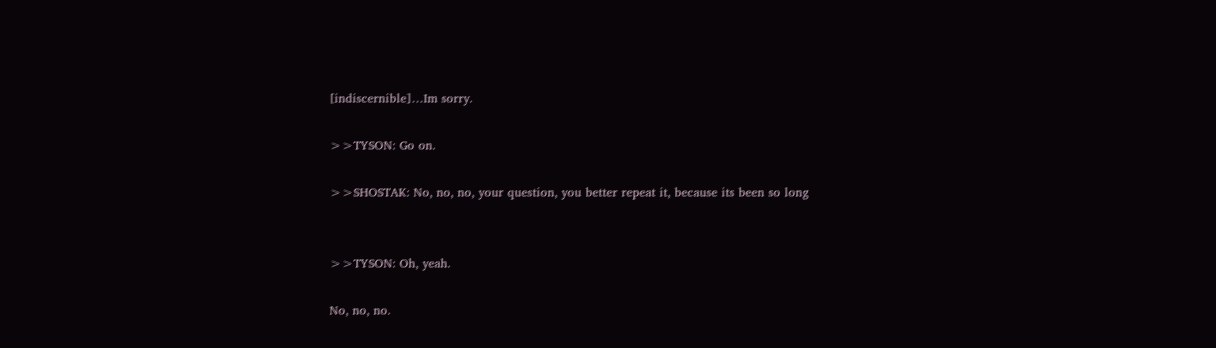[indiscernible]…Im sorry.

>>TYSON: Go on.

>>SHOSTAK: No, no, no, your question, you better repeat it, because its been so long


>>TYSON: Oh, yeah.

No, no, no.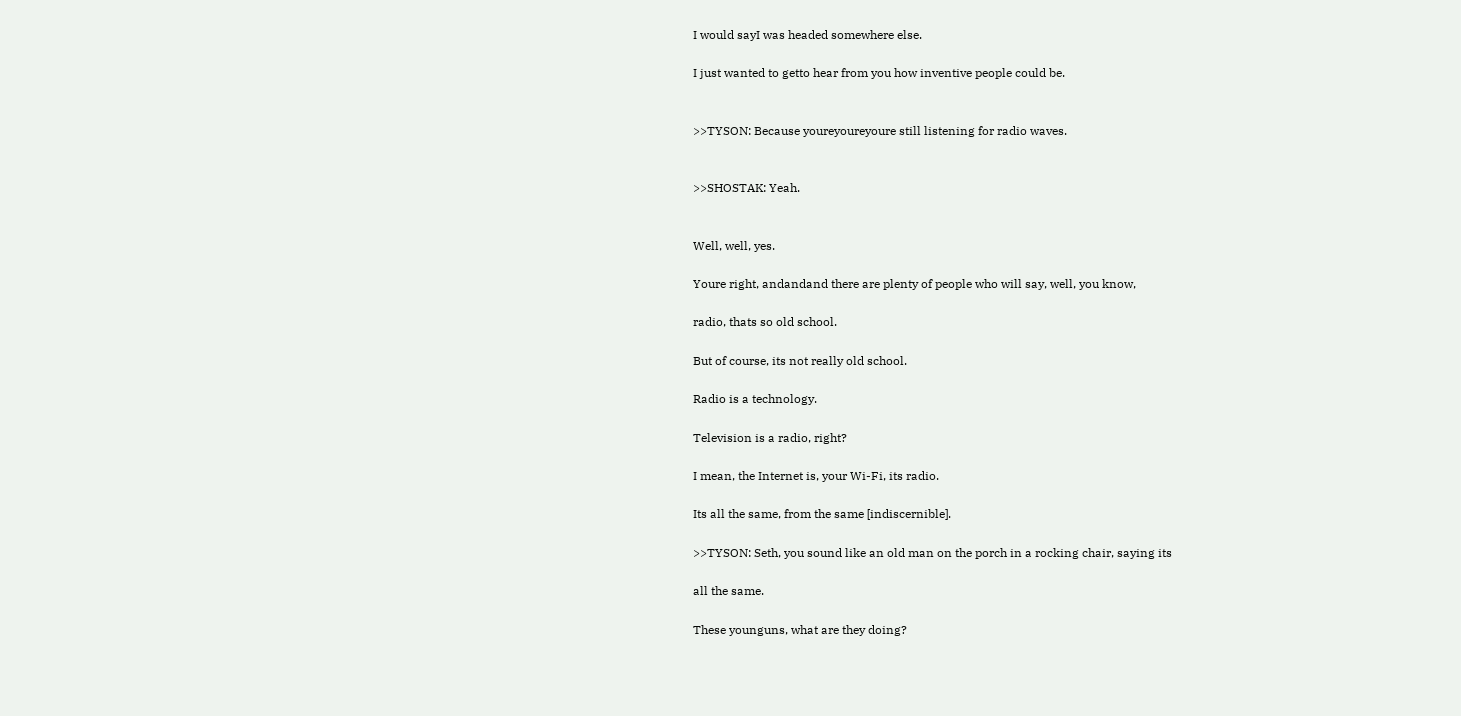I would sayI was headed somewhere else.

I just wanted to getto hear from you how inventive people could be.


>>TYSON: Because youreyoureyoure still listening for radio waves.


>>SHOSTAK: Yeah.


Well, well, yes.

Youre right, andandand there are plenty of people who will say, well, you know,

radio, thats so old school.

But of course, its not really old school.

Radio is a technology.

Television is a radio, right?

I mean, the Internet is, your Wi-Fi, its radio.

Its all the same, from the same [indiscernible].

>>TYSON: Seth, you sound like an old man on the porch in a rocking chair, saying its

all the same.

These younguns, what are they doing?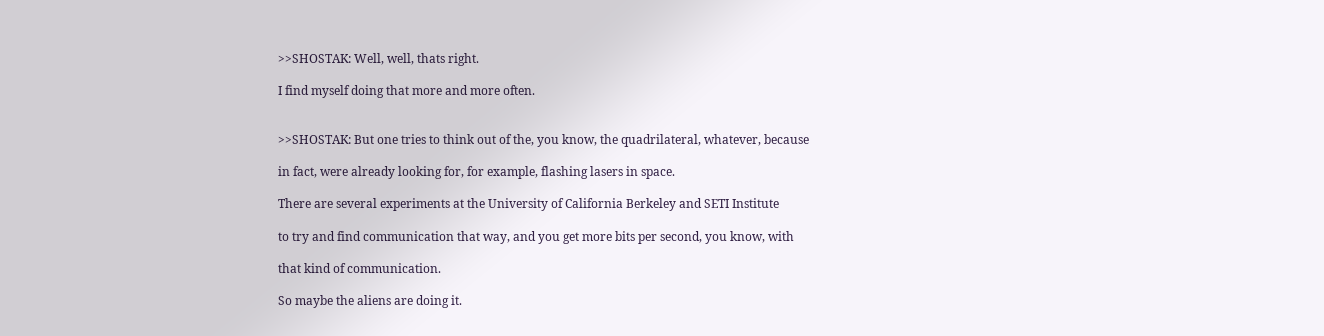>>SHOSTAK: Well, well, thats right.

I find myself doing that more and more often.


>>SHOSTAK: But one tries to think out of the, you know, the quadrilateral, whatever, because

in fact, were already looking for, for example, flashing lasers in space.

There are several experiments at the University of California Berkeley and SETI Institute

to try and find communication that way, and you get more bits per second, you know, with

that kind of communication.

So maybe the aliens are doing it.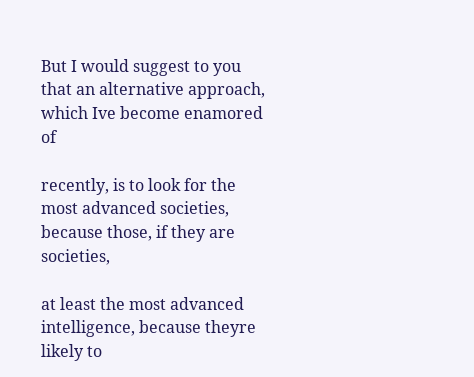But I would suggest to you that an alternative approach, which Ive become enamored of

recently, is to look for the most advanced societies, because those, if they are societies,

at least the most advanced intelligence, because theyre likely to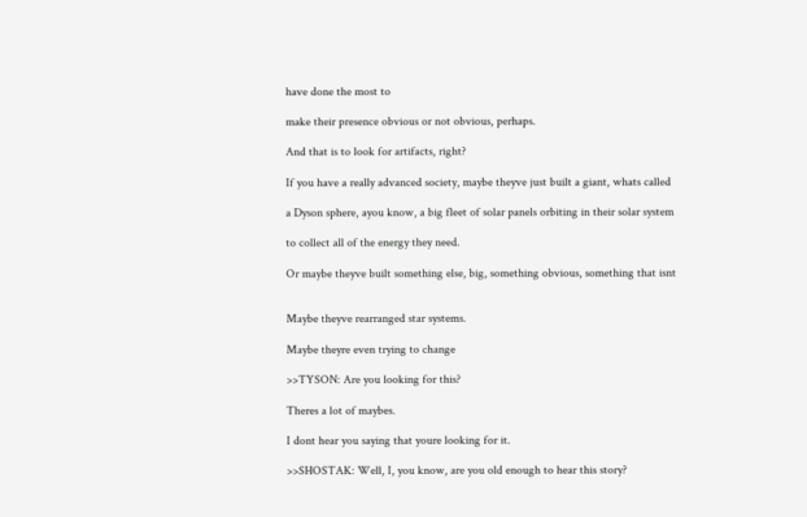have done the most to

make their presence obvious or not obvious, perhaps.

And that is to look for artifacts, right?

If you have a really advanced society, maybe theyve just built a giant, whats called

a Dyson sphere, ayou know, a big fleet of solar panels orbiting in their solar system

to collect all of the energy they need.

Or maybe theyve built something else, big, something obvious, something that isnt


Maybe theyve rearranged star systems.

Maybe theyre even trying to change

>>TYSON: Are you looking for this?

Theres a lot of maybes.

I dont hear you saying that youre looking for it.

>>SHOSTAK: Well, I, you know, are you old enough to hear this story?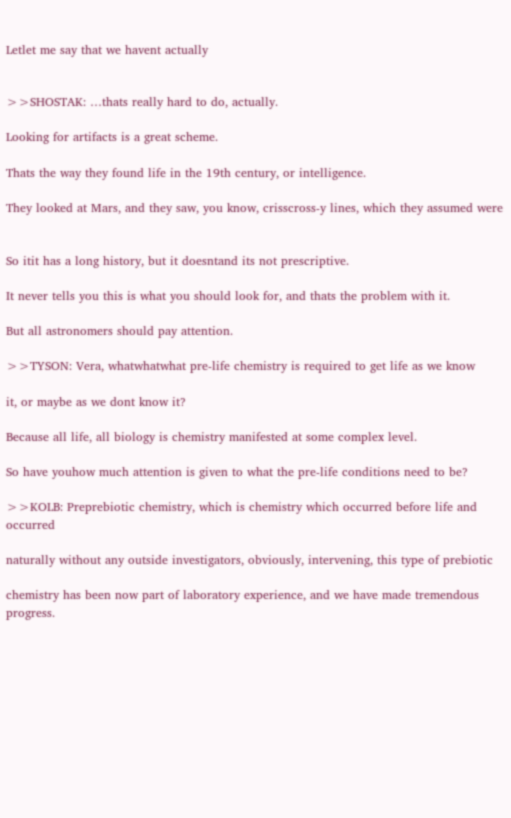Letlet me say that we havent actually


>>SHOSTAK: …thats really hard to do, actually.

Looking for artifacts is a great scheme.

Thats the way they found life in the 19th century, or intelligence.

They looked at Mars, and they saw, you know, crisscross-y lines, which they assumed were


So itit has a long history, but it doesntand its not prescriptive.

It never tells you this is what you should look for, and thats the problem with it.

But all astronomers should pay attention.

>>TYSON: Vera, whatwhatwhat pre-life chemistry is required to get life as we know

it, or maybe as we dont know it?

Because all life, all biology is chemistry manifested at some complex level.

So have youhow much attention is given to what the pre-life conditions need to be?

>>KOLB: Preprebiotic chemistry, which is chemistry which occurred before life and occurred

naturally without any outside investigators, obviously, intervening, this type of prebiotic

chemistry has been now part of laboratory experience, and we have made tremendous progress.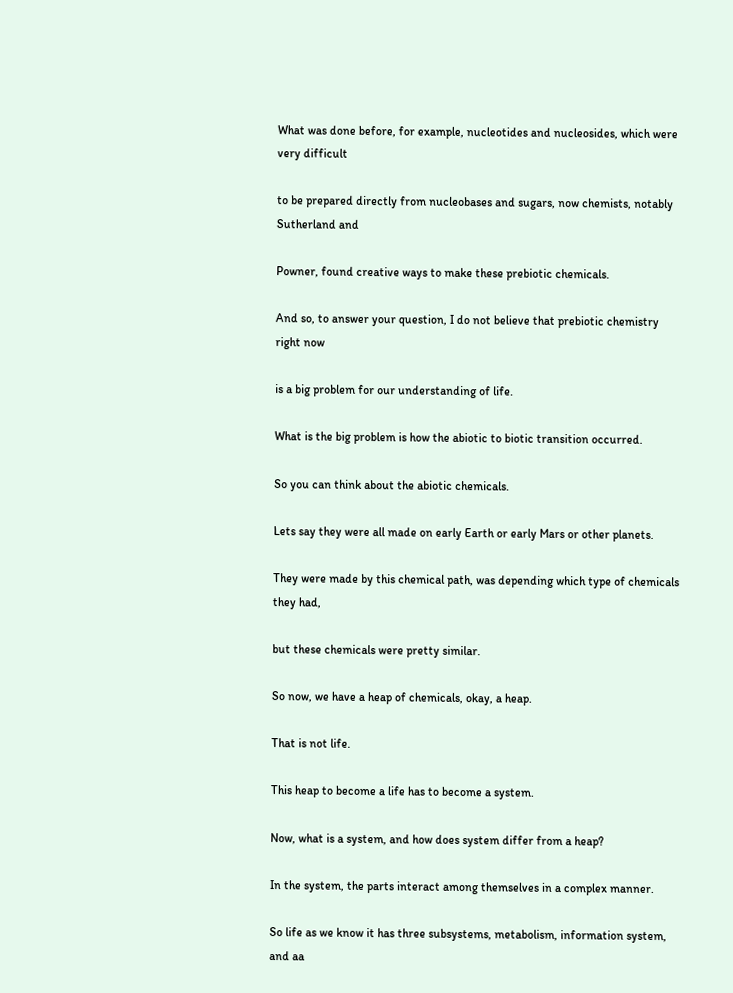What was done before, for example, nucleotides and nucleosides, which were very difficult

to be prepared directly from nucleobases and sugars, now chemists, notably Sutherland and

Powner, found creative ways to make these prebiotic chemicals.

And so, to answer your question, I do not believe that prebiotic chemistry right now

is a big problem for our understanding of life.

What is the big problem is how the abiotic to biotic transition occurred.

So you can think about the abiotic chemicals.

Lets say they were all made on early Earth or early Mars or other planets.

They were made by this chemical path, was depending which type of chemicals they had,

but these chemicals were pretty similar.

So now, we have a heap of chemicals, okay, a heap.

That is not life.

This heap to become a life has to become a system.

Now, what is a system, and how does system differ from a heap?

In the system, the parts interact among themselves in a complex manner.

So life as we know it has three subsystems, metabolism, information system, and aa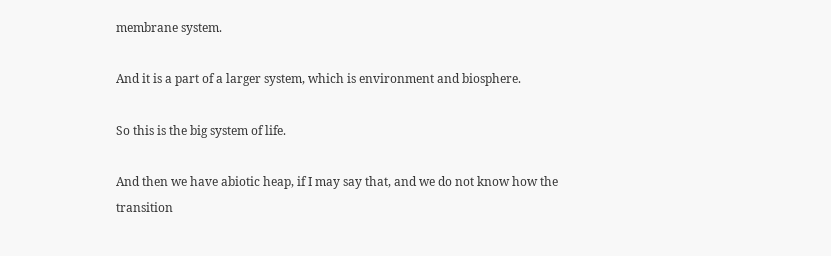membrane system.

And it is a part of a larger system, which is environment and biosphere.

So this is the big system of life.

And then we have abiotic heap, if I may say that, and we do not know how the transition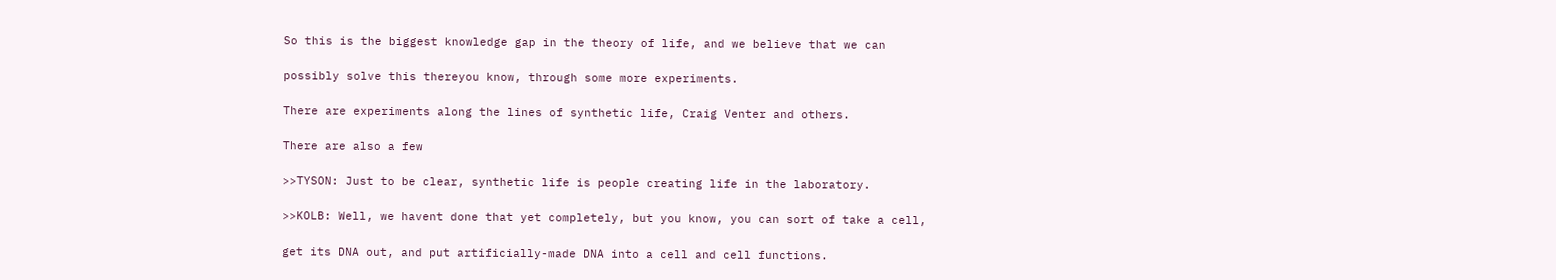So this is the biggest knowledge gap in the theory of life, and we believe that we can

possibly solve this thereyou know, through some more experiments.

There are experiments along the lines of synthetic life, Craig Venter and others.

There are also a few

>>TYSON: Just to be clear, synthetic life is people creating life in the laboratory.

>>KOLB: Well, we havent done that yet completely, but you know, you can sort of take a cell,

get its DNA out, and put artificially-made DNA into a cell and cell functions.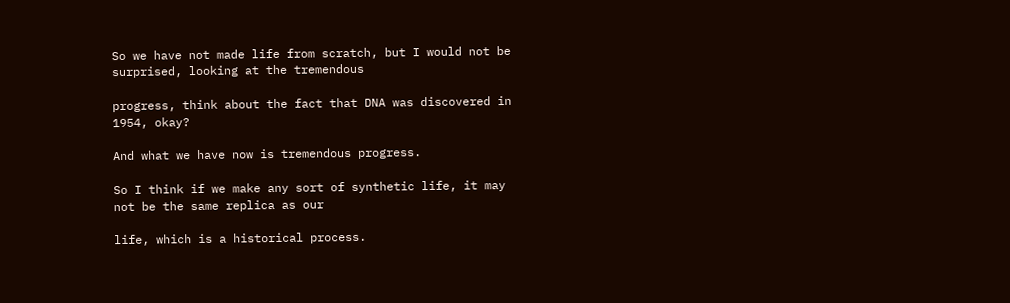So we have not made life from scratch, but I would not be surprised, looking at the tremendous

progress, think about the fact that DNA was discovered in 1954, okay?

And what we have now is tremendous progress.

So I think if we make any sort of synthetic life, it may not be the same replica as our

life, which is a historical process.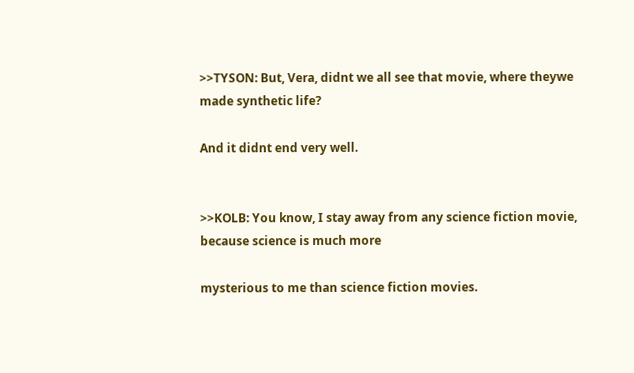>>TYSON: But, Vera, didnt we all see that movie, where theywe made synthetic life?

And it didnt end very well.


>>KOLB: You know, I stay away from any science fiction movie, because science is much more

mysterious to me than science fiction movies.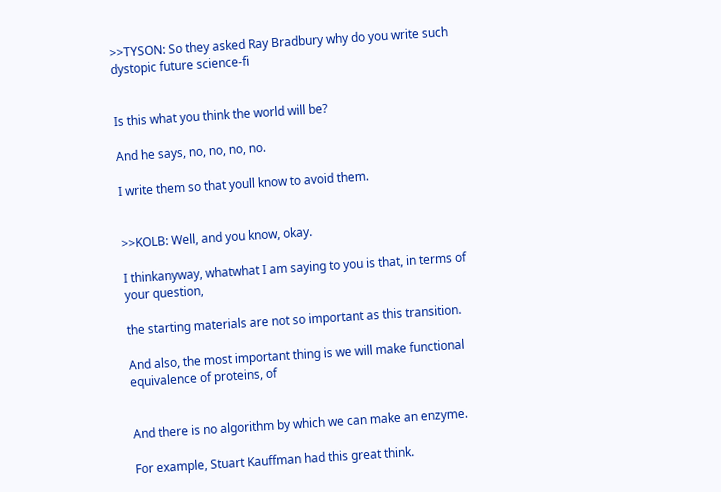>>TYSON: So they asked Ray Bradbury why do you write such dystopic future science-fi


Is this what you think the world will be?

And he says, no, no, no, no.

I write them so that youll know to avoid them.


>>KOLB: Well, and you know, okay.

I thinkanyway, whatwhat I am saying to you is that, in terms of your question,

the starting materials are not so important as this transition.

And also, the most important thing is we will make functional equivalence of proteins, of


And there is no algorithm by which we can make an enzyme.

For example, Stuart Kauffman had this great think.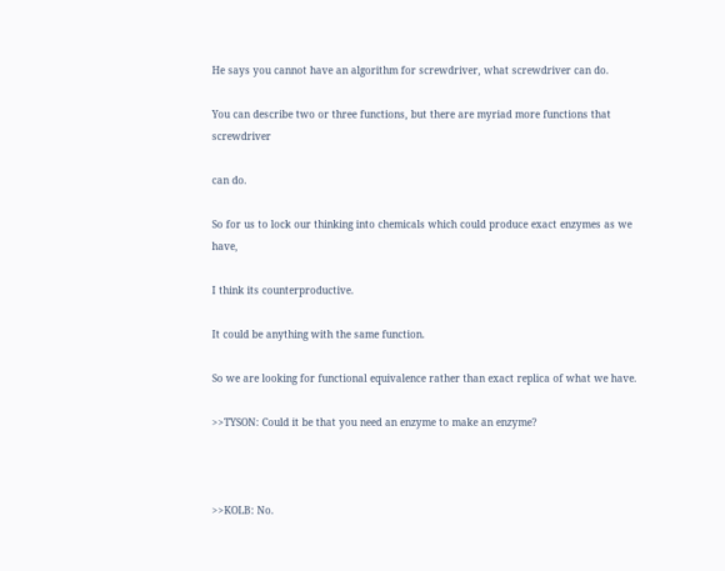He says you cannot have an algorithm for screwdriver, what screwdriver can do.

You can describe two or three functions, but there are myriad more functions that screwdriver

can do.

So for us to lock our thinking into chemicals which could produce exact enzymes as we have,

I think its counterproductive.

It could be anything with the same function.

So we are looking for functional equivalence rather than exact replica of what we have.

>>TYSON: Could it be that you need an enzyme to make an enzyme?



>>KOLB: No.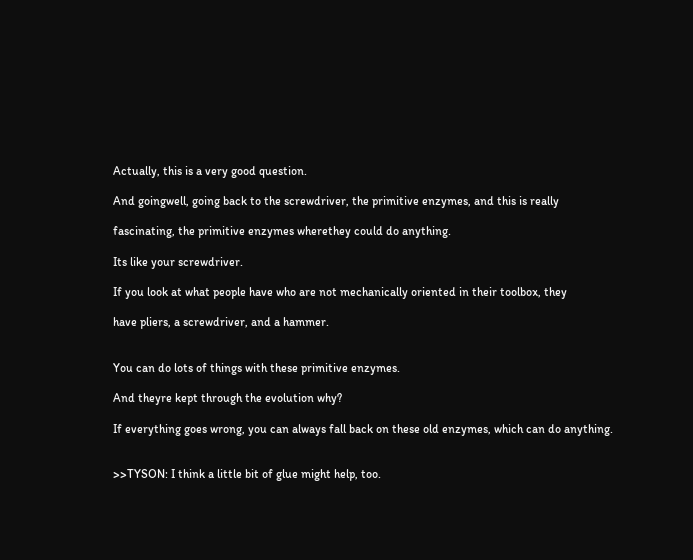Actually, this is a very good question.

And goingwell, going back to the screwdriver, the primitive enzymes, and this is really

fascinating, the primitive enzymes wherethey could do anything.

Its like your screwdriver.

If you look at what people have who are not mechanically oriented in their toolbox, they

have pliers, a screwdriver, and a hammer.


You can do lots of things with these primitive enzymes.

And theyre kept through the evolution why?

If everything goes wrong, you can always fall back on these old enzymes, which can do anything.


>>TYSON: I think a little bit of glue might help, too.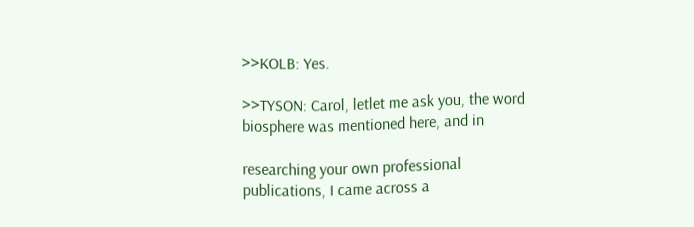>>KOLB: Yes.

>>TYSON: Carol, letlet me ask you, the word biosphere was mentioned here, and in

researching your own professional publications, I came across a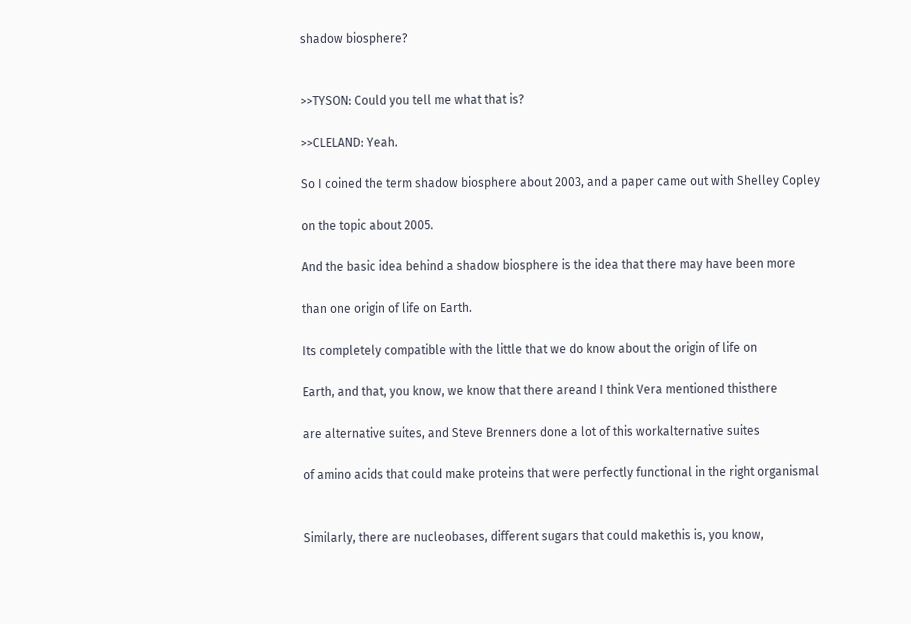shadow biosphere?


>>TYSON: Could you tell me what that is?

>>CLELAND: Yeah.

So I coined the term shadow biosphere about 2003, and a paper came out with Shelley Copley

on the topic about 2005.

And the basic idea behind a shadow biosphere is the idea that there may have been more

than one origin of life on Earth.

Its completely compatible with the little that we do know about the origin of life on

Earth, and that, you know, we know that there areand I think Vera mentioned thisthere

are alternative suites, and Steve Brenners done a lot of this workalternative suites

of amino acids that could make proteins that were perfectly functional in the right organismal


Similarly, there are nucleobases, different sugars that could makethis is, you know,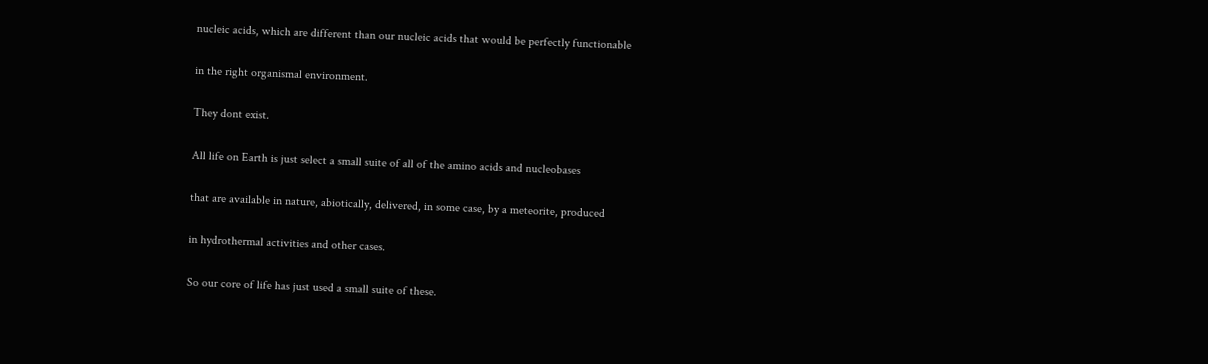nucleic acids, which are different than our nucleic acids that would be perfectly functionable

in the right organismal environment.

They dont exist.

All life on Earth is just select a small suite of all of the amino acids and nucleobases

that are available in nature, abiotically, delivered, in some case, by a meteorite, produced

in hydrothermal activities and other cases.

So our core of life has just used a small suite of these.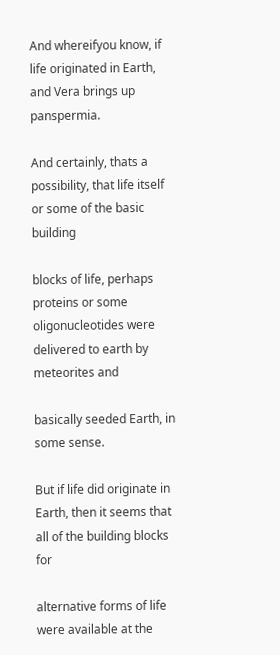And whereifyou know, if life originated in Earth, and Vera brings up panspermia.

And certainly, thats a possibility, that life itself or some of the basic building

blocks of life, perhaps proteins or some oligonucleotides were delivered to earth by meteorites and

basically seeded Earth, in some sense.

But if life did originate in Earth, then it seems that all of the building blocks for

alternative forms of life were available at the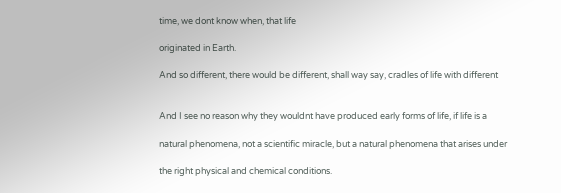time, we dont know when, that life

originated in Earth.

And so different, there would be different, shall way say, cradles of life with different


And I see no reason why they wouldnt have produced early forms of life, if life is a

natural phenomena, not a scientific miracle, but a natural phenomena that arises under

the right physical and chemical conditions.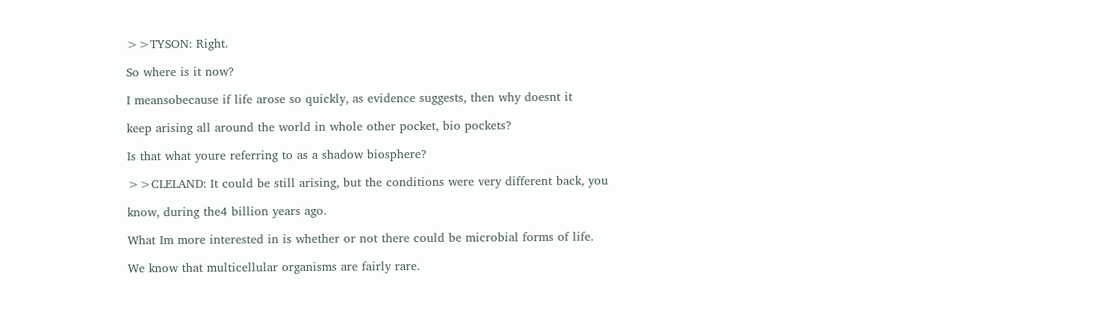>>TYSON: Right.

So where is it now?

I meansobecause if life arose so quickly, as evidence suggests, then why doesnt it

keep arising all around the world in whole other pocket, bio pockets?

Is that what youre referring to as a shadow biosphere?

>>CLELAND: It could be still arising, but the conditions were very different back, you

know, during the4 billion years ago.

What Im more interested in is whether or not there could be microbial forms of life.

We know that multicellular organisms are fairly rare.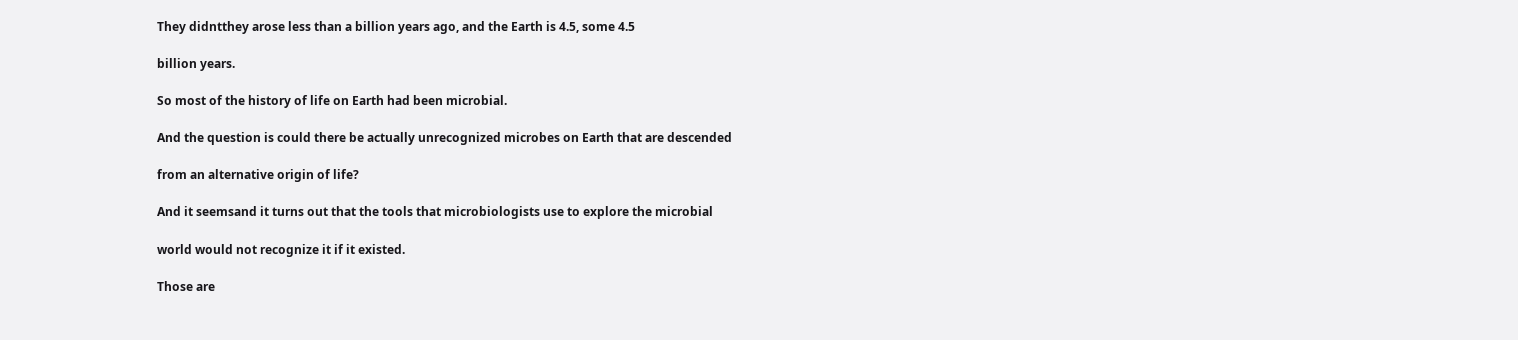They didntthey arose less than a billion years ago, and the Earth is 4.5, some 4.5

billion years.

So most of the history of life on Earth had been microbial.

And the question is could there be actually unrecognized microbes on Earth that are descended

from an alternative origin of life?

And it seemsand it turns out that the tools that microbiologists use to explore the microbial

world would not recognize it if it existed.

Those are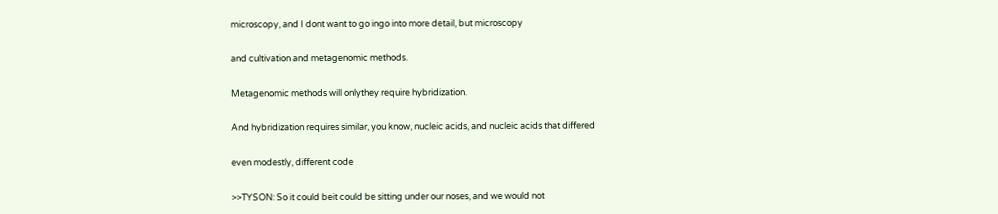microscopy, and I dont want to go ingo into more detail, but microscopy

and cultivation and metagenomic methods.

Metagenomic methods will onlythey require hybridization.

And hybridization requires similar, you know, nucleic acids, and nucleic acids that differed

even modestly, different code

>>TYSON: So it could beit could be sitting under our noses, and we would not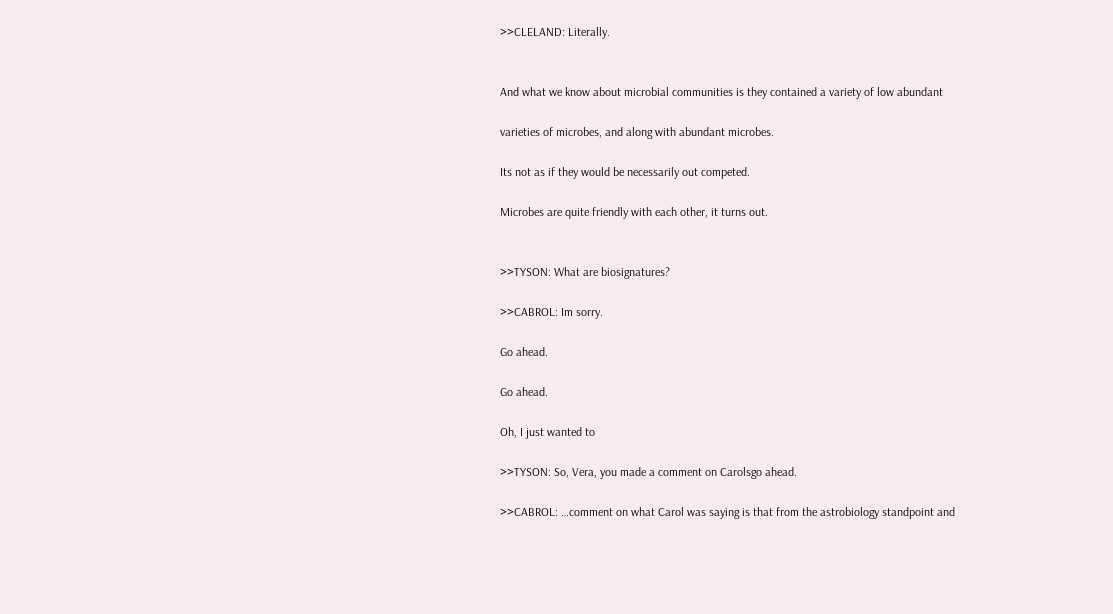>>CLELAND: Literally.


And what we know about microbial communities is they contained a variety of low abundant

varieties of microbes, and along with abundant microbes.

Its not as if they would be necessarily out competed.

Microbes are quite friendly with each other, it turns out.


>>TYSON: What are biosignatures?

>>CABROL: Im sorry.

Go ahead.

Go ahead.

Oh, I just wanted to

>>TYSON: So, Vera, you made a comment on Carolsgo ahead.

>>CABROL: …comment on what Carol was saying is that from the astrobiology standpoint and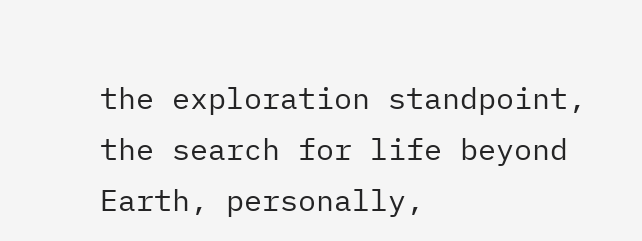the exploration standpoint, the search for life beyond Earth, personally,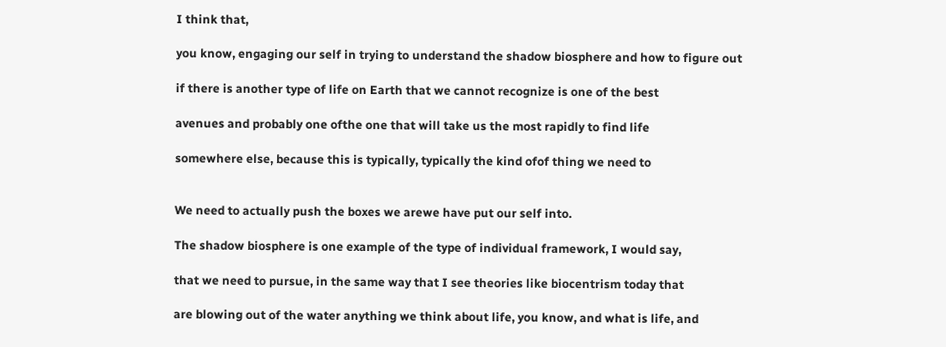I think that,

you know, engaging our self in trying to understand the shadow biosphere and how to figure out

if there is another type of life on Earth that we cannot recognize is one of the best

avenues and probably one ofthe one that will take us the most rapidly to find life

somewhere else, because this is typically, typically the kind ofof thing we need to


We need to actually push the boxes we arewe have put our self into.

The shadow biosphere is one example of the type of individual framework, I would say,

that we need to pursue, in the same way that I see theories like biocentrism today that

are blowing out of the water anything we think about life, you know, and what is life, and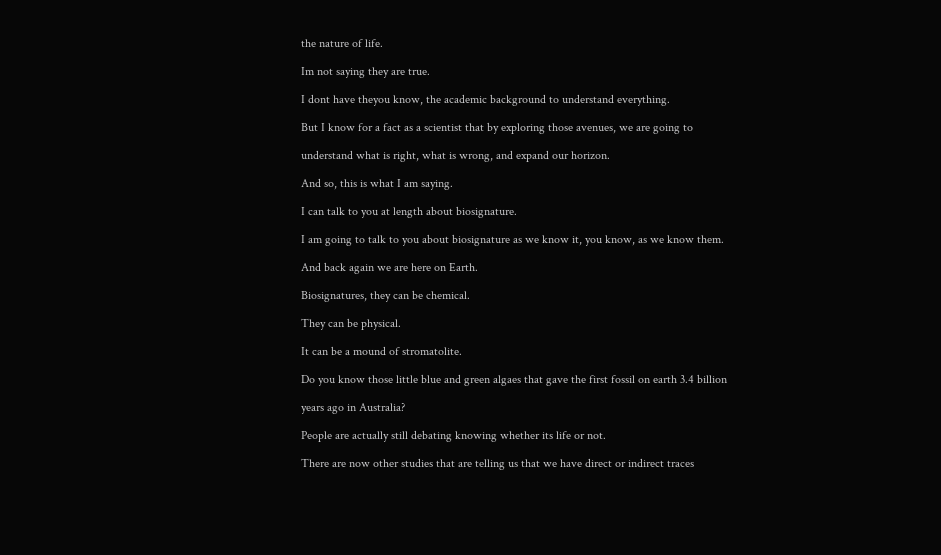the nature of life.

Im not saying they are true.

I dont have theyou know, the academic background to understand everything.

But I know for a fact as a scientist that by exploring those avenues, we are going to

understand what is right, what is wrong, and expand our horizon.

And so, this is what I am saying.

I can talk to you at length about biosignature.

I am going to talk to you about biosignature as we know it, you know, as we know them.

And back again we are here on Earth.

Biosignatures, they can be chemical.

They can be physical.

It can be a mound of stromatolite.

Do you know those little blue and green algaes that gave the first fossil on earth 3.4 billion

years ago in Australia?

People are actually still debating knowing whether its life or not.

There are now other studies that are telling us that we have direct or indirect traces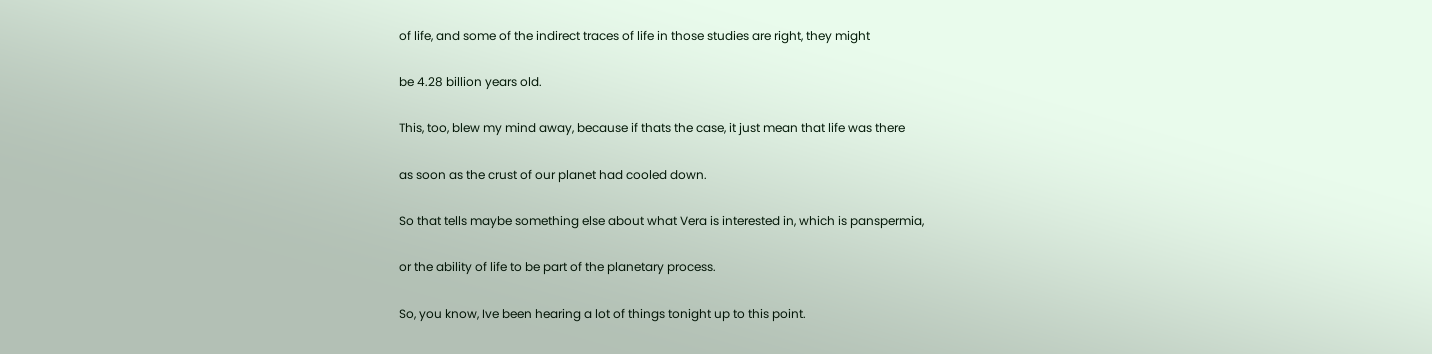of life, and some of the indirect traces of life in those studies are right, they might

be 4.28 billion years old.

This, too, blew my mind away, because if thats the case, it just mean that life was there

as soon as the crust of our planet had cooled down.

So that tells maybe something else about what Vera is interested in, which is panspermia,

or the ability of life to be part of the planetary process.

So, you know, Ive been hearing a lot of things tonight up to this point.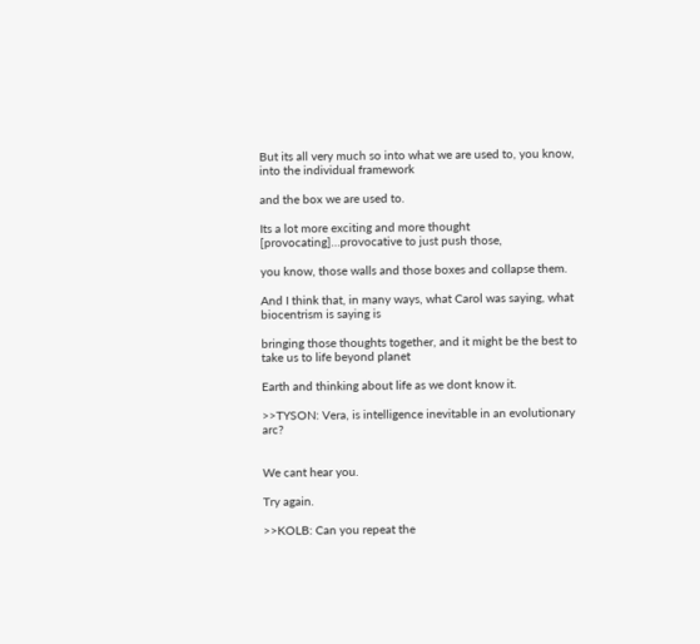But its all very much so into what we are used to, you know, into the individual framework

and the box we are used to.

Its a lot more exciting and more thought [provocating]…provocative to just push those,

you know, those walls and those boxes and collapse them.

And I think that, in many ways, what Carol was saying, what biocentrism is saying is

bringing those thoughts together, and it might be the best to take us to life beyond planet

Earth and thinking about life as we dont know it.

>>TYSON: Vera, is intelligence inevitable in an evolutionary arc?


We cant hear you.

Try again.

>>KOLB: Can you repeat the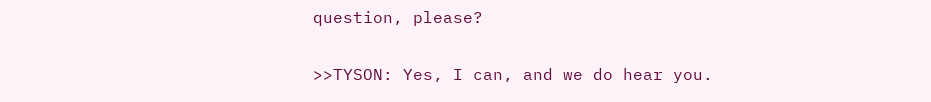question, please?

>>TYSON: Yes, I can, and we do hear you.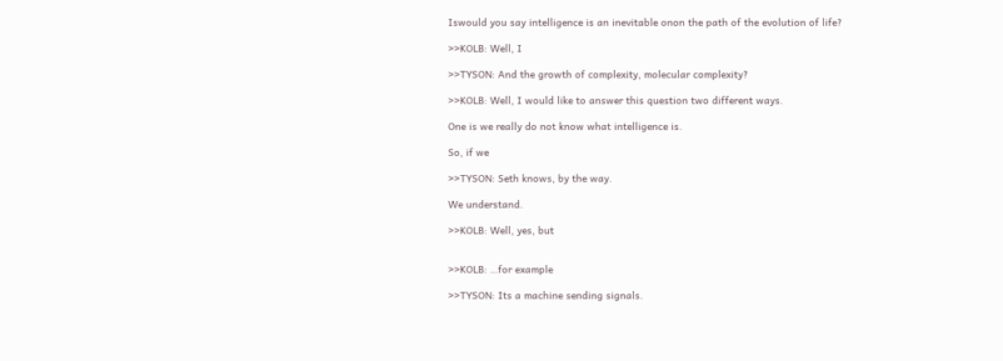Iswould you say intelligence is an inevitable onon the path of the evolution of life?

>>KOLB: Well, I

>>TYSON: And the growth of complexity, molecular complexity?

>>KOLB: Well, I would like to answer this question two different ways.

One is we really do not know what intelligence is.

So, if we

>>TYSON: Seth knows, by the way.

We understand.

>>KOLB: Well, yes, but


>>KOLB: …for example

>>TYSON: Its a machine sending signals.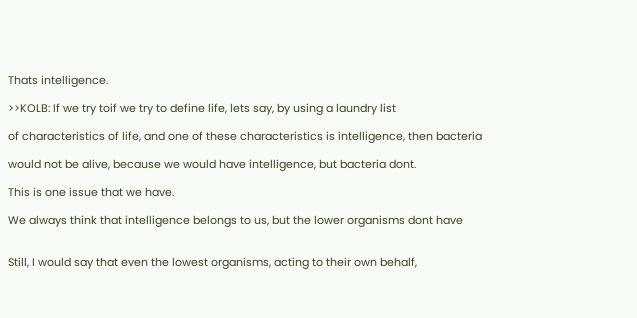Thats intelligence.

>>KOLB: If we try toif we try to define life, lets say, by using a laundry list

of characteristics of life, and one of these characteristics is intelligence, then bacteria

would not be alive, because we would have intelligence, but bacteria dont.

This is one issue that we have.

We always think that intelligence belongs to us, but the lower organisms dont have


Still, I would say that even the lowest organisms, acting to their own behalf,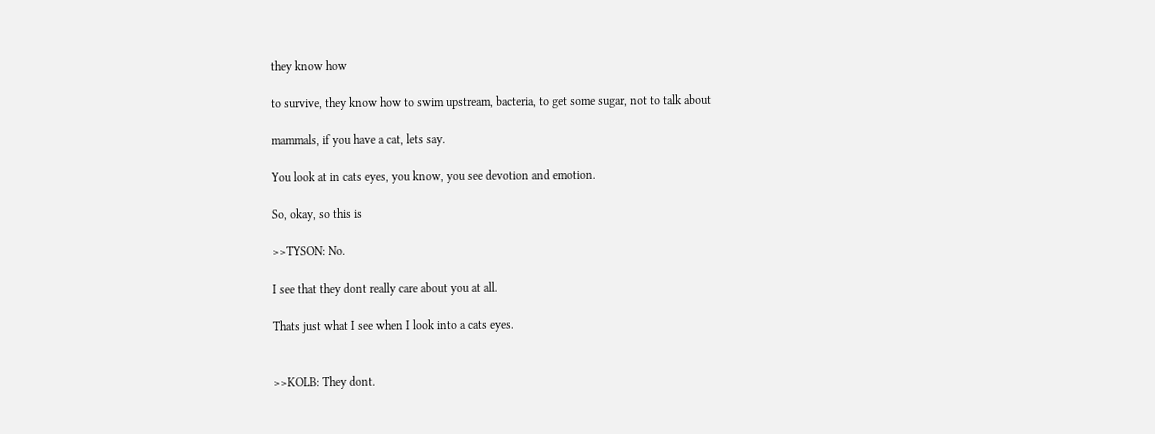they know how

to survive, they know how to swim upstream, bacteria, to get some sugar, not to talk about

mammals, if you have a cat, lets say.

You look at in cats eyes, you know, you see devotion and emotion.

So, okay, so this is

>>TYSON: No.

I see that they dont really care about you at all.

Thats just what I see when I look into a cats eyes.


>>KOLB: They dont.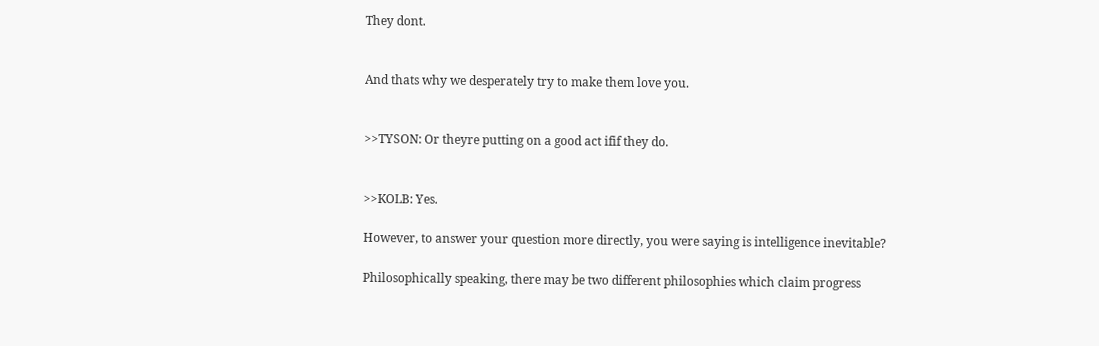They dont.


And thats why we desperately try to make them love you.


>>TYSON: Or theyre putting on a good act ifif they do.


>>KOLB: Yes.

However, to answer your question more directly, you were saying is intelligence inevitable?

Philosophically speaking, there may be two different philosophies which claim progress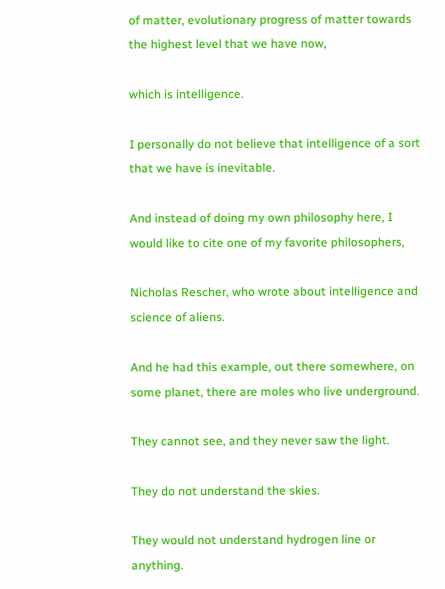of matter, evolutionary progress of matter towards the highest level that we have now,

which is intelligence.

I personally do not believe that intelligence of a sort that we have is inevitable.

And instead of doing my own philosophy here, I would like to cite one of my favorite philosophers,

Nicholas Rescher, who wrote about intelligence and science of aliens.

And he had this example, out there somewhere, on some planet, there are moles who live underground.

They cannot see, and they never saw the light.

They do not understand the skies.

They would not understand hydrogen line or anything.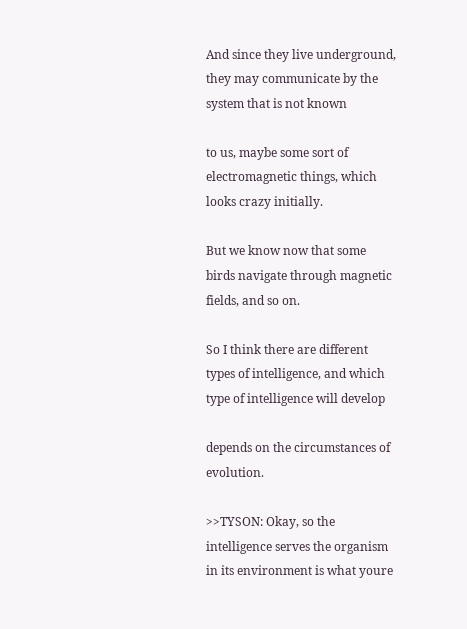And since they live underground, they may communicate by the system that is not known

to us, maybe some sort of electromagnetic things, which looks crazy initially.

But we know now that some birds navigate through magnetic fields, and so on.

So I think there are different types of intelligence, and which type of intelligence will develop

depends on the circumstances of evolution.

>>TYSON: Okay, so the intelligence serves the organism in its environment is what youre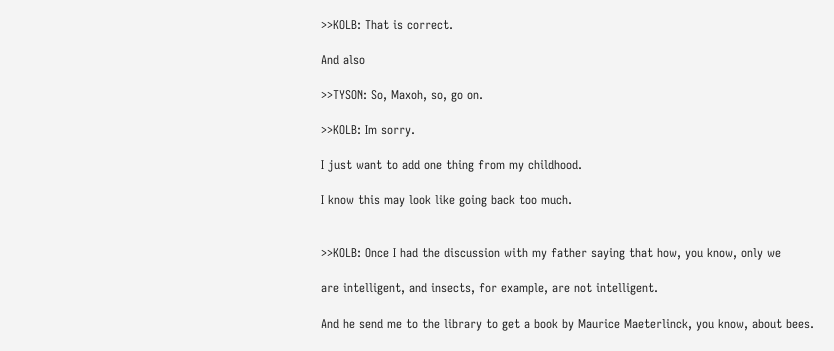>>KOLB: That is correct.

And also

>>TYSON: So, Maxoh, so, go on.

>>KOLB: Im sorry.

I just want to add one thing from my childhood.

I know this may look like going back too much.


>>KOLB: Once I had the discussion with my father saying that how, you know, only we

are intelligent, and insects, for example, are not intelligent.

And he send me to the library to get a book by Maurice Maeterlinck, you know, about bees.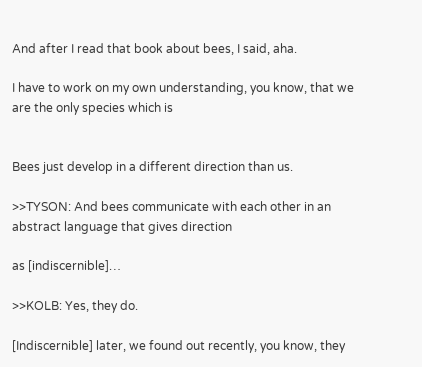And after I read that book about bees, I said, aha.

I have to work on my own understanding, you know, that we are the only species which is


Bees just develop in a different direction than us.

>>TYSON: And bees communicate with each other in an abstract language that gives direction

as [indiscernible]…

>>KOLB: Yes, they do.

[Indiscernible] later, we found out recently, you know, they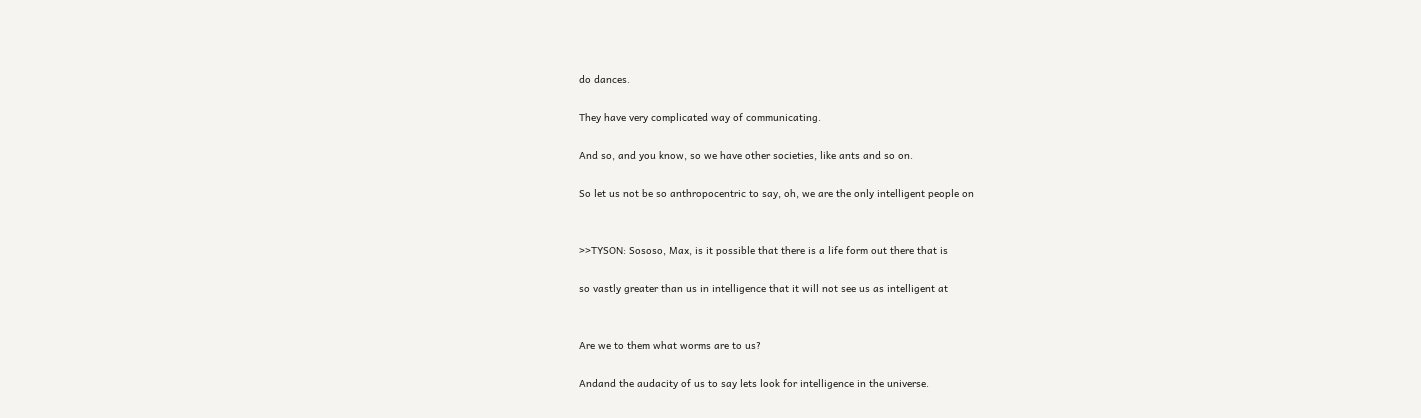do dances.

They have very complicated way of communicating.

And so, and you know, so we have other societies, like ants and so on.

So let us not be so anthropocentric to say, oh, we are the only intelligent people on


>>TYSON: Sososo, Max, is it possible that there is a life form out there that is

so vastly greater than us in intelligence that it will not see us as intelligent at


Are we to them what worms are to us?

Andand the audacity of us to say lets look for intelligence in the universe.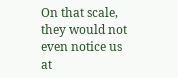On that scale, they would not even notice us at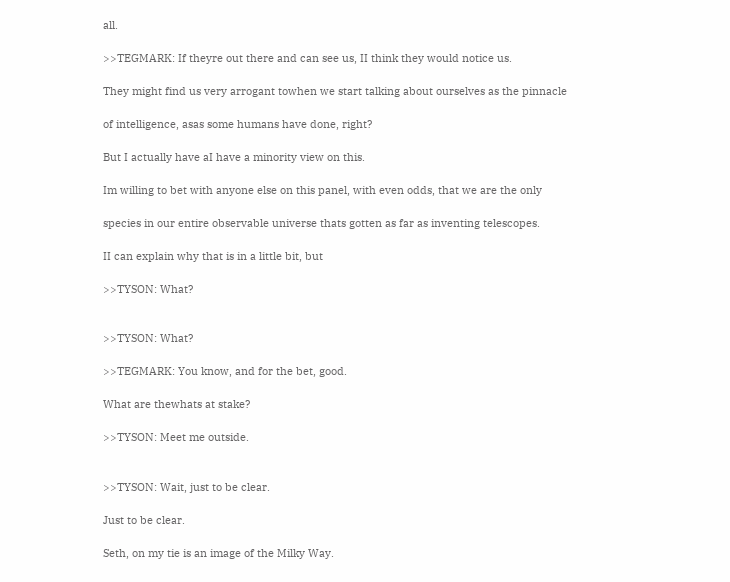all.

>>TEGMARK: If theyre out there and can see us, II think they would notice us.

They might find us very arrogant towhen we start talking about ourselves as the pinnacle

of intelligence, asas some humans have done, right?

But I actually have aI have a minority view on this.

Im willing to bet with anyone else on this panel, with even odds, that we are the only

species in our entire observable universe thats gotten as far as inventing telescopes.

II can explain why that is in a little bit, but

>>TYSON: What?


>>TYSON: What?

>>TEGMARK: You know, and for the bet, good.

What are thewhats at stake?

>>TYSON: Meet me outside.


>>TYSON: Wait, just to be clear.

Just to be clear.

Seth, on my tie is an image of the Milky Way.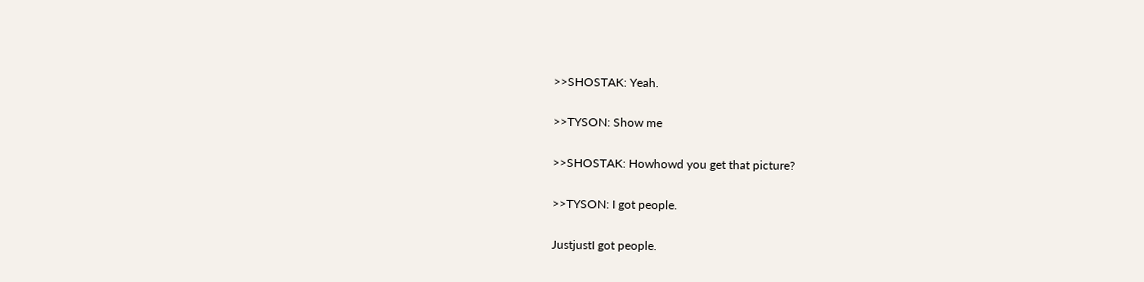>>SHOSTAK: Yeah.

>>TYSON: Show me

>>SHOSTAK: Howhowd you get that picture?

>>TYSON: I got people.

JustjustI got people.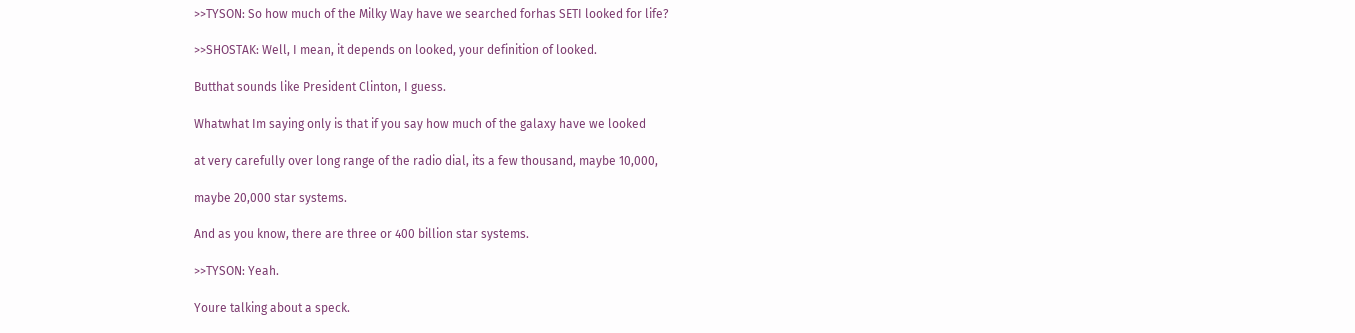>>TYSON: So how much of the Milky Way have we searched forhas SETI looked for life?

>>SHOSTAK: Well, I mean, it depends on looked, your definition of looked.

Butthat sounds like President Clinton, I guess.

Whatwhat Im saying only is that if you say how much of the galaxy have we looked

at very carefully over long range of the radio dial, its a few thousand, maybe 10,000,

maybe 20,000 star systems.

And as you know, there are three or 400 billion star systems.

>>TYSON: Yeah.

Youre talking about a speck.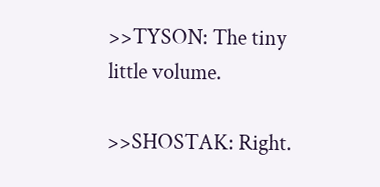>>TYSON: The tiny little volume.

>>SHOSTAK: Right.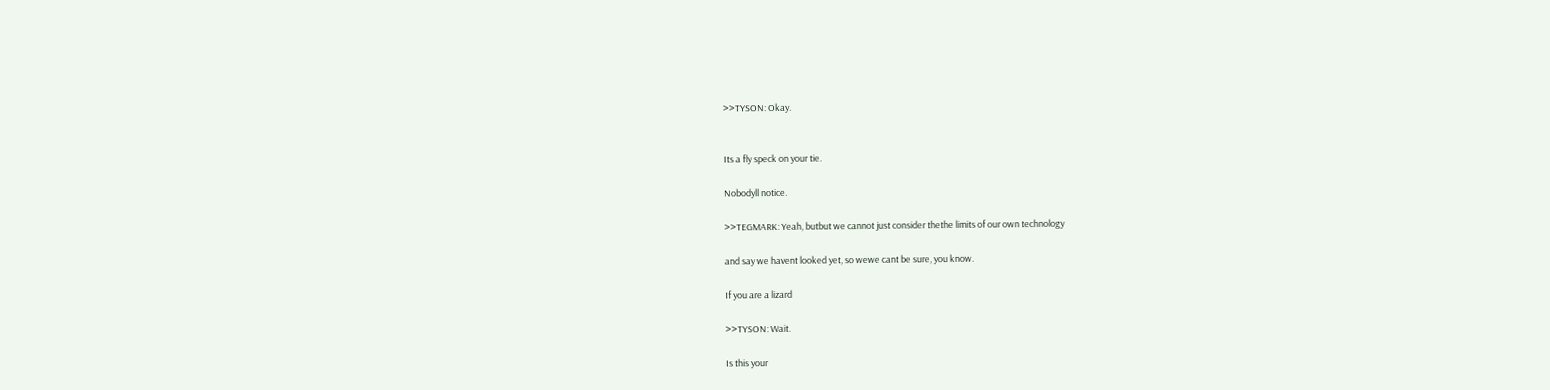>>TYSON: Okay.


Its a fly speck on your tie.

Nobodyll notice.

>>TEGMARK: Yeah, butbut we cannot just consider thethe limits of our own technology

and say we havent looked yet, so wewe cant be sure, you know.

If you are a lizard

>>TYSON: Wait.

Is this your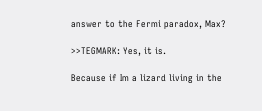answer to the Fermi paradox, Max?

>>TEGMARK: Yes, it is.

Because if Im a lizard living in the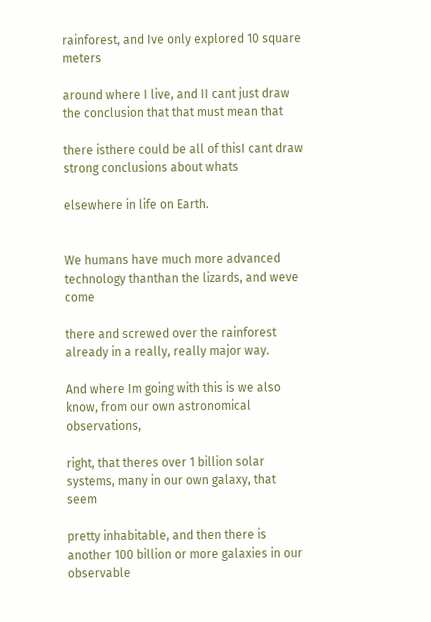rainforest, and Ive only explored 10 square meters

around where I live, and II cant just draw the conclusion that that must mean that

there isthere could be all of thisI cant draw strong conclusions about whats

elsewhere in life on Earth.


We humans have much more advanced technology thanthan the lizards, and weve come

there and screwed over the rainforest already in a really, really major way.

And where Im going with this is we also know, from our own astronomical observations,

right, that theres over 1 billion solar systems, many in our own galaxy, that seem

pretty inhabitable, and then there is another 100 billion or more galaxies in our observable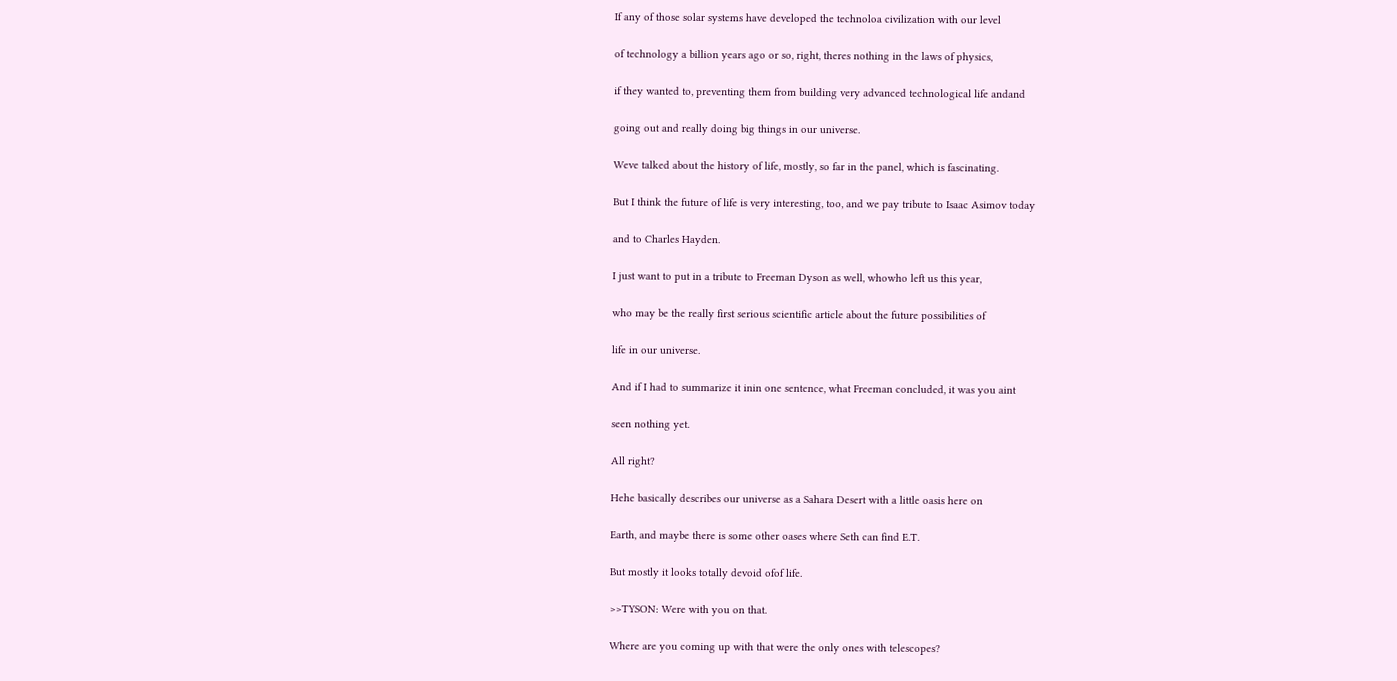If any of those solar systems have developed the technoloa civilization with our level

of technology a billion years ago or so, right, theres nothing in the laws of physics,

if they wanted to, preventing them from building very advanced technological life andand

going out and really doing big things in our universe.

Weve talked about the history of life, mostly, so far in the panel, which is fascinating.

But I think the future of life is very interesting, too, and we pay tribute to Isaac Asimov today

and to Charles Hayden.

I just want to put in a tribute to Freeman Dyson as well, whowho left us this year,

who may be the really first serious scientific article about the future possibilities of

life in our universe.

And if I had to summarize it inin one sentence, what Freeman concluded, it was you aint

seen nothing yet.

All right?

Hehe basically describes our universe as a Sahara Desert with a little oasis here on

Earth, and maybe there is some other oases where Seth can find E.T.

But mostly it looks totally devoid ofof life.

>>TYSON: Were with you on that.

Where are you coming up with that were the only ones with telescopes?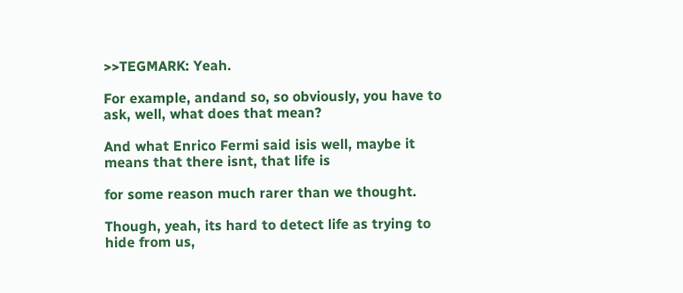>>TEGMARK: Yeah.

For example, andand so, so obviously, you have to ask, well, what does that mean?

And what Enrico Fermi said isis well, maybe it means that there isnt, that life is

for some reason much rarer than we thought.

Though, yeah, its hard to detect life as trying to hide from us,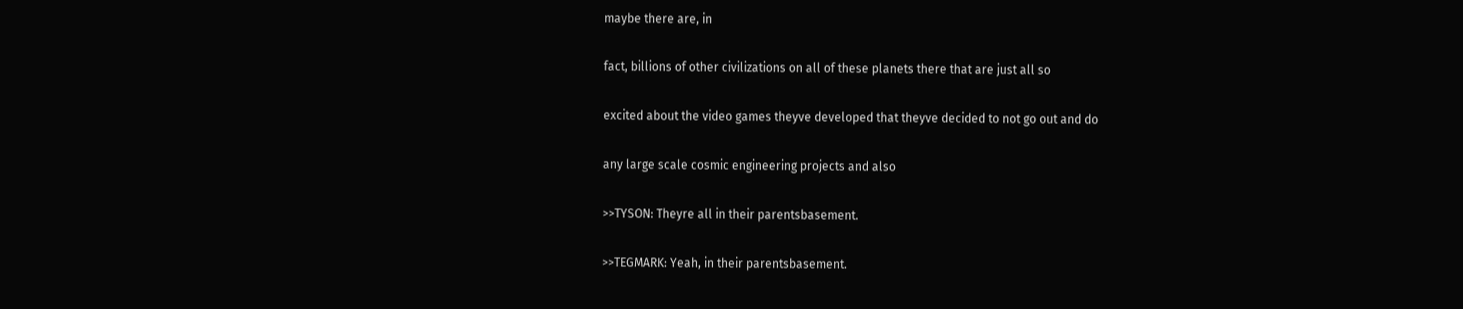maybe there are, in

fact, billions of other civilizations on all of these planets there that are just all so

excited about the video games theyve developed that theyve decided to not go out and do

any large scale cosmic engineering projects and also

>>TYSON: Theyre all in their parentsbasement.

>>TEGMARK: Yeah, in their parentsbasement.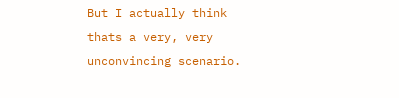But I actually think thats a very, very unconvincing scenario.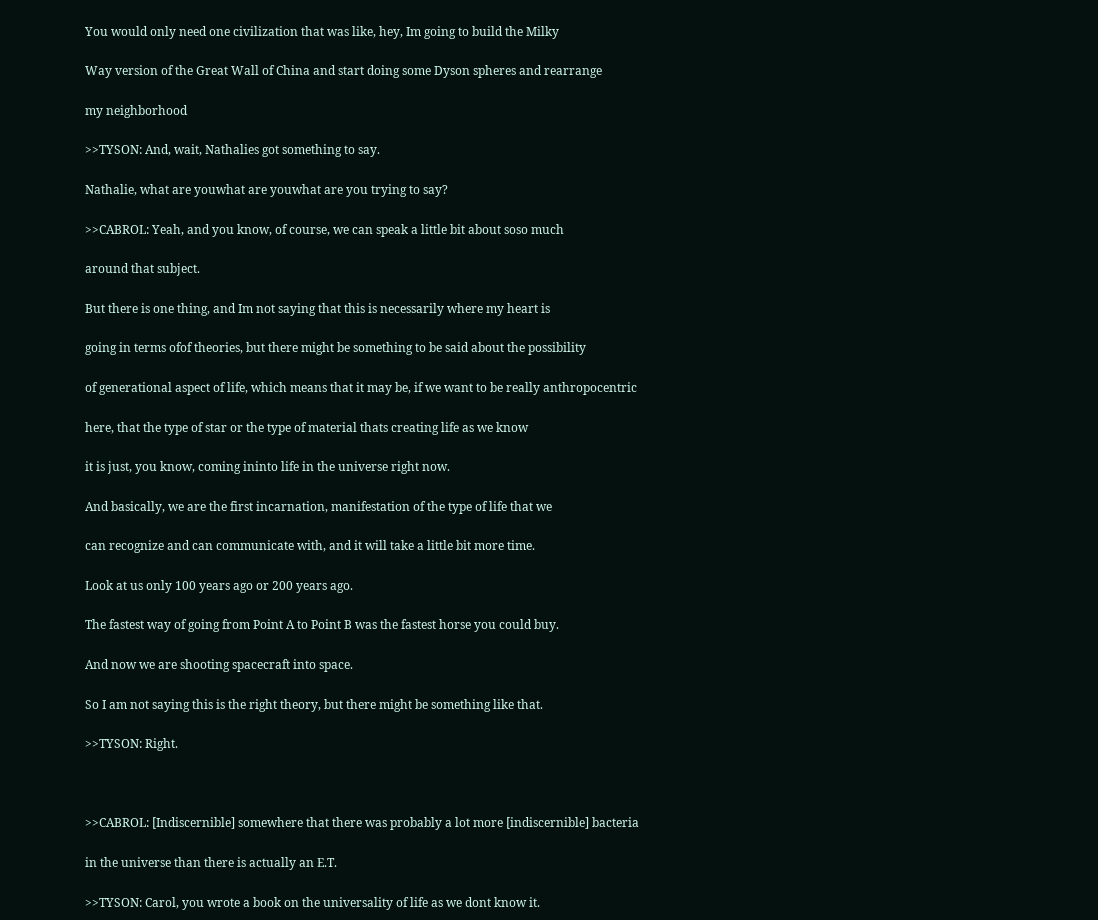You would only need one civilization that was like, hey, Im going to build the Milky

Way version of the Great Wall of China and start doing some Dyson spheres and rearrange

my neighborhood

>>TYSON: And, wait, Nathalies got something to say.

Nathalie, what are youwhat are youwhat are you trying to say?

>>CABROL: Yeah, and you know, of course, we can speak a little bit about soso much

around that subject.

But there is one thing, and Im not saying that this is necessarily where my heart is

going in terms ofof theories, but there might be something to be said about the possibility

of generational aspect of life, which means that it may be, if we want to be really anthropocentric

here, that the type of star or the type of material thats creating life as we know

it is just, you know, coming ininto life in the universe right now.

And basically, we are the first incarnation, manifestation of the type of life that we

can recognize and can communicate with, and it will take a little bit more time.

Look at us only 100 years ago or 200 years ago.

The fastest way of going from Point A to Point B was the fastest horse you could buy.

And now we are shooting spacecraft into space.

So I am not saying this is the right theory, but there might be something like that.

>>TYSON: Right.



>>CABROL: [Indiscernible] somewhere that there was probably a lot more [indiscernible] bacteria

in the universe than there is actually an E.T.

>>TYSON: Carol, you wrote a book on the universality of life as we dont know it.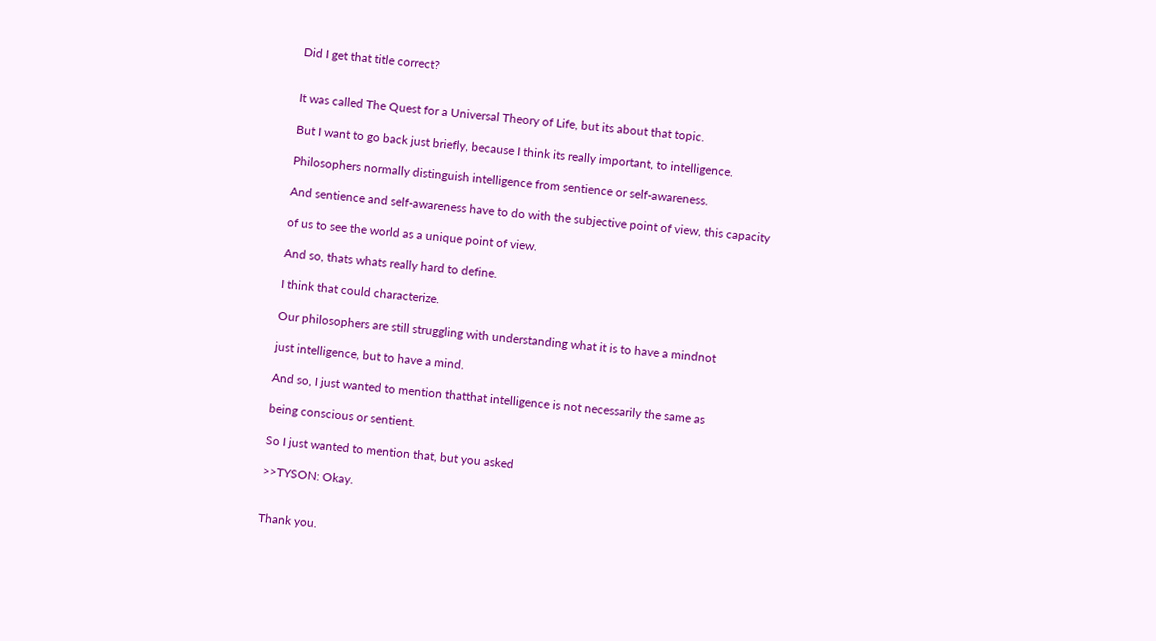Did I get that title correct?


It was called The Quest for a Universal Theory of Life, but its about that topic.

But I want to go back just briefly, because I think its really important, to intelligence.

Philosophers normally distinguish intelligence from sentience or self-awareness.

And sentience and self-awareness have to do with the subjective point of view, this capacity

of us to see the world as a unique point of view.

And so, thats whats really hard to define.

I think that could characterize.

Our philosophers are still struggling with understanding what it is to have a mindnot

just intelligence, but to have a mind.

And so, I just wanted to mention thatthat intelligence is not necessarily the same as

being conscious or sentient.

So I just wanted to mention that, but you asked

>>TYSON: Okay.


Thank you.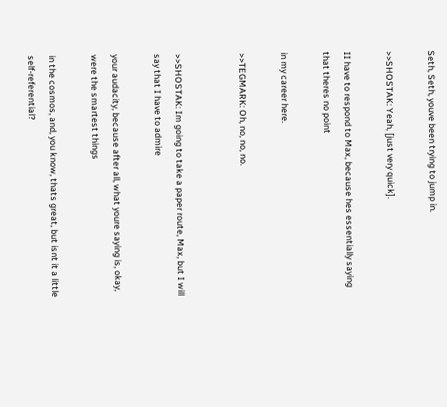Seth, Seth, youve been trying to jump in.

>>SHOSTAK: Yeah, [just very quick].

II have to respond to Max, because hes essentially saying that theres no point

in my career here.

>>TEGMARK: Oh, no, no, no.


>>SHOSTAK: Im going to take a paper route, Max, but I will say that I have to admire

your audacity, because after all, what youre saying is, okay, were the smartest things

in the cosmos, and, you know, thats great, but isnt it a little self-referential?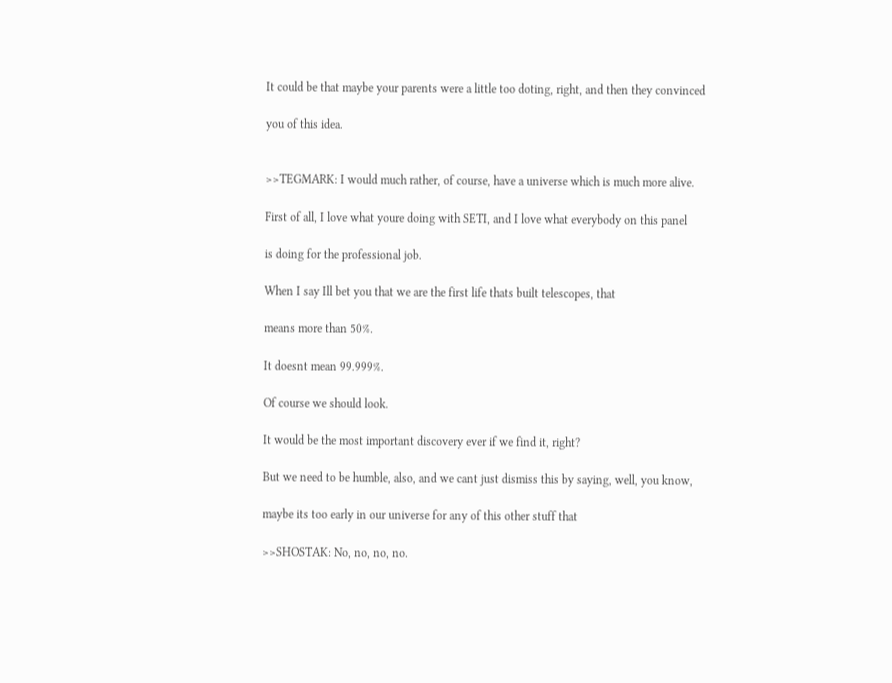It could be that maybe your parents were a little too doting, right, and then they convinced

you of this idea.


>>TEGMARK: I would much rather, of course, have a universe which is much more alive.

First of all, I love what youre doing with SETI, and I love what everybody on this panel

is doing for the professional job.

When I say Ill bet you that we are the first life thats built telescopes, that

means more than 50%.

It doesnt mean 99.999%.

Of course we should look.

It would be the most important discovery ever if we find it, right?

But we need to be humble, also, and we cant just dismiss this by saying, well, you know,

maybe its too early in our universe for any of this other stuff that

>>SHOSTAK: No, no, no, no.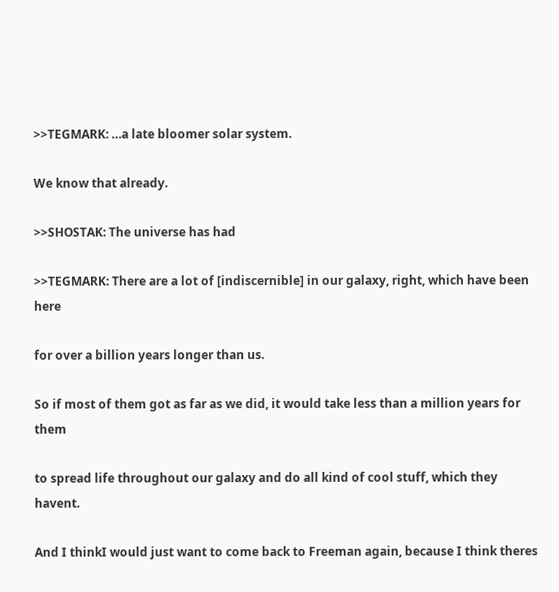>>TEGMARK: …a late bloomer solar system.

We know that already.

>>SHOSTAK: The universe has had

>>TEGMARK: There are a lot of [indiscernible] in our galaxy, right, which have been here

for over a billion years longer than us.

So if most of them got as far as we did, it would take less than a million years for them

to spread life throughout our galaxy and do all kind of cool stuff, which they havent.

And I thinkI would just want to come back to Freeman again, because I think theres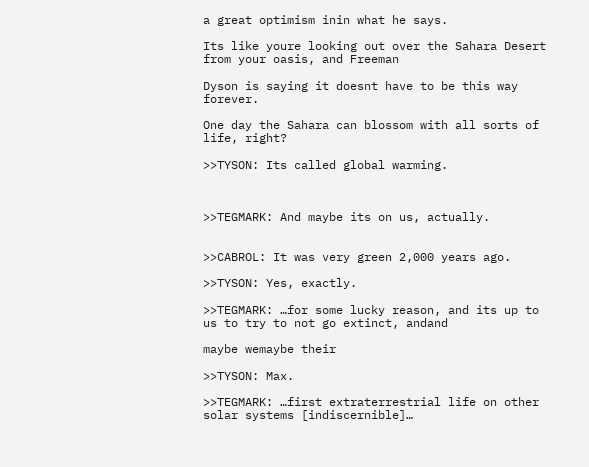a great optimism inin what he says.

Its like youre looking out over the Sahara Desert from your oasis, and Freeman

Dyson is saying it doesnt have to be this way forever.

One day the Sahara can blossom with all sorts of life, right?

>>TYSON: Its called global warming.



>>TEGMARK: And maybe its on us, actually.


>>CABROL: It was very green 2,000 years ago.

>>TYSON: Yes, exactly.

>>TEGMARK: …for some lucky reason, and its up to us to try to not go extinct, andand

maybe wemaybe their

>>TYSON: Max.

>>TEGMARK: …first extraterrestrial life on other solar systems [indiscernible]…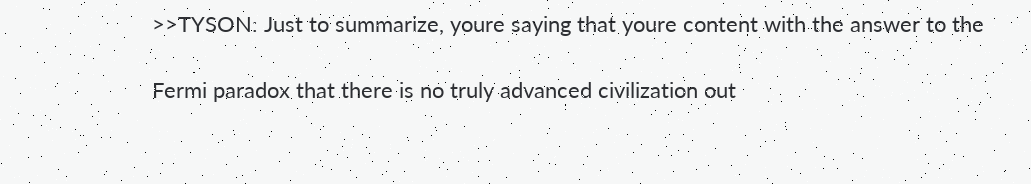>>TYSON: Just to summarize, youre saying that youre content with the answer to the

Fermi paradox that there is no truly advanced civilization out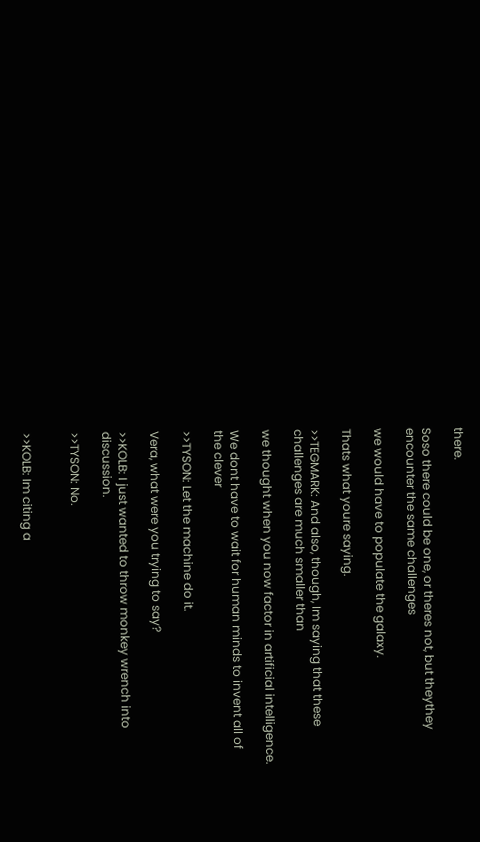there.

Soso there could be one, or theres not, but theythey encounter the same challenges

we would have to populate the galaxy.

Thats what youre saying.

>>TEGMARK: And also, though, Im saying that these challenges are much smaller than

we thought when you now factor in artificial intelligence.

We dont have to wait for human minds to invent all of the clever

>>TYSON: Let the machine do it.

Vera, what were you trying to say?

>>KOLB: I just wanted to throw monkey wrench into discussion.

>>TYSON: No.


>>KOLB: Im citing a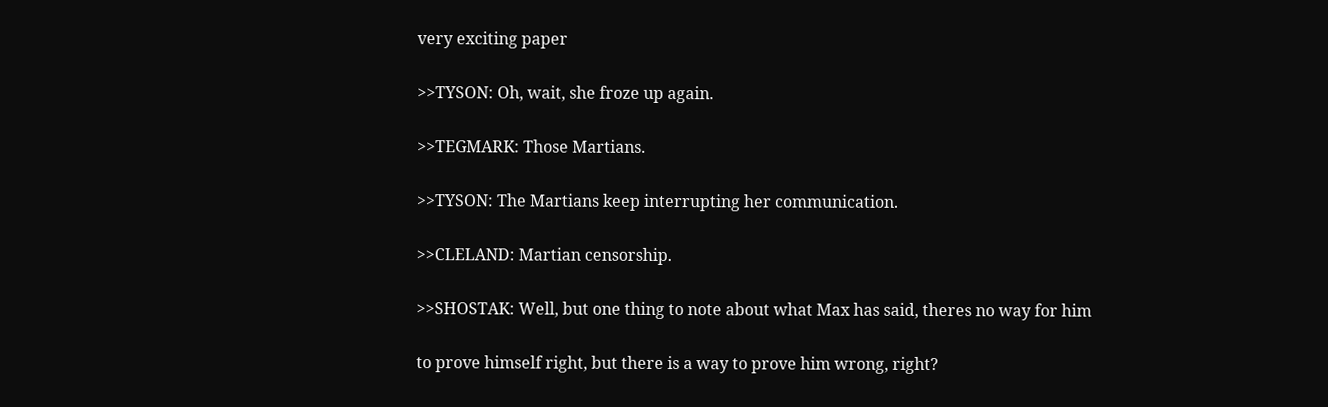very exciting paper

>>TYSON: Oh, wait, she froze up again.

>>TEGMARK: Those Martians.

>>TYSON: The Martians keep interrupting her communication.

>>CLELAND: Martian censorship.

>>SHOSTAK: Well, but one thing to note about what Max has said, theres no way for him

to prove himself right, but there is a way to prove him wrong, right?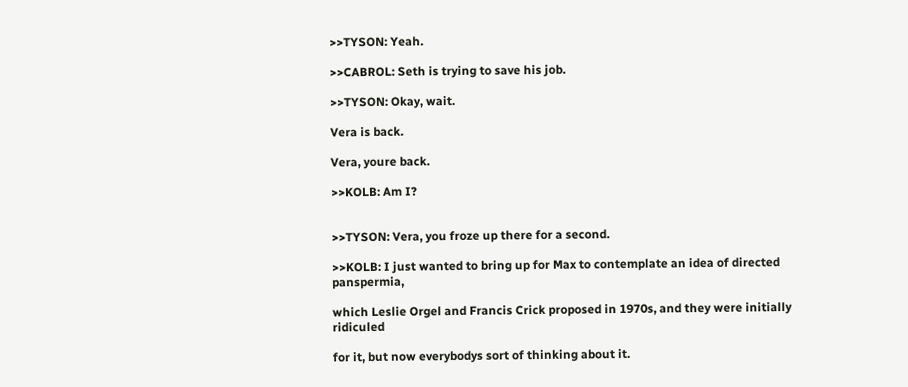>>TYSON: Yeah.

>>CABROL: Seth is trying to save his job.

>>TYSON: Okay, wait.

Vera is back.

Vera, youre back.

>>KOLB: Am I?


>>TYSON: Vera, you froze up there for a second.

>>KOLB: I just wanted to bring up for Max to contemplate an idea of directed panspermia,

which Leslie Orgel and Francis Crick proposed in 1970s, and they were initially ridiculed

for it, but now everybodys sort of thinking about it.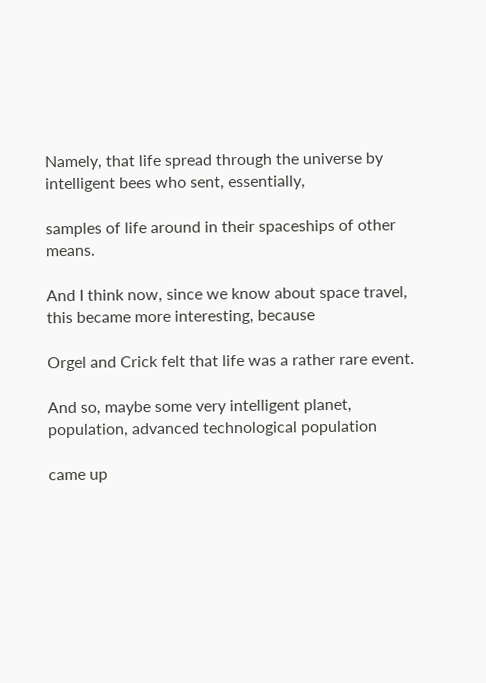Namely, that life spread through the universe by intelligent bees who sent, essentially,

samples of life around in their spaceships of other means.

And I think now, since we know about space travel, this became more interesting, because

Orgel and Crick felt that life was a rather rare event.

And so, maybe some very intelligent planet, population, advanced technological population

came up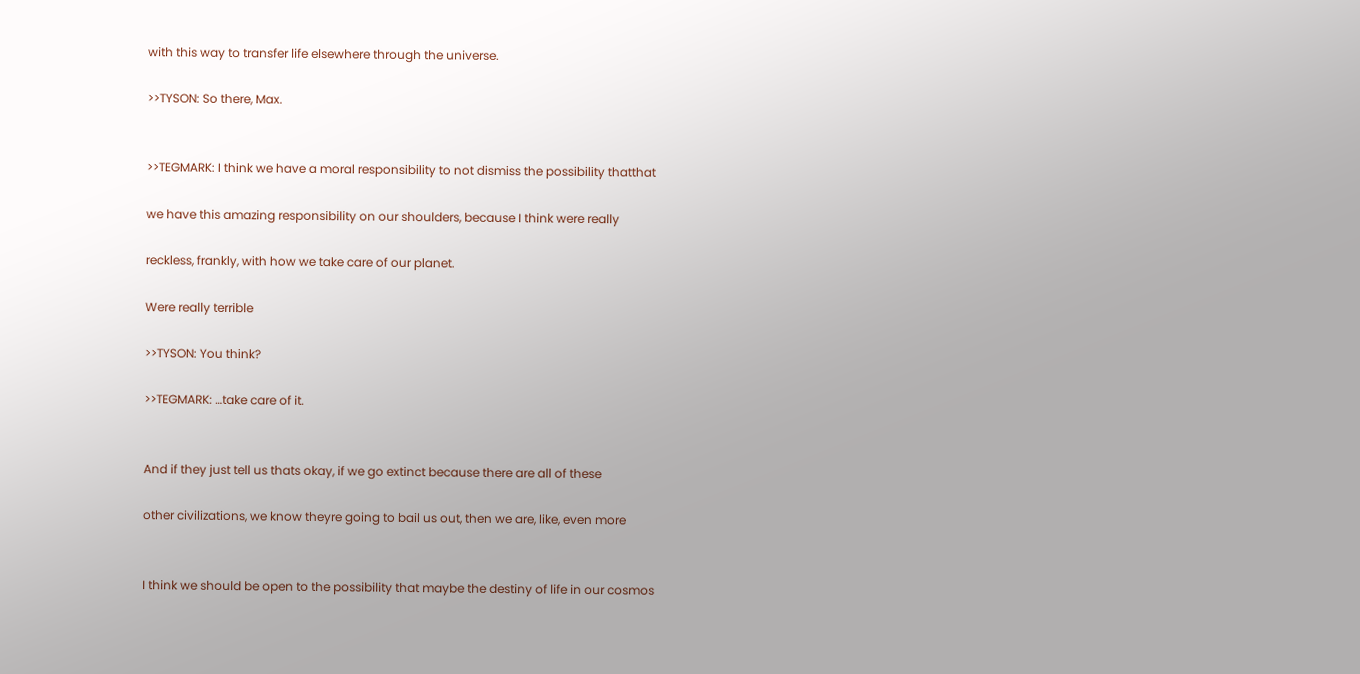with this way to transfer life elsewhere through the universe.

>>TYSON: So there, Max.


>>TEGMARK: I think we have a moral responsibility to not dismiss the possibility thatthat

we have this amazing responsibility on our shoulders, because I think were really

reckless, frankly, with how we take care of our planet.

Were really terrible

>>TYSON: You think?

>>TEGMARK: …take care of it.


And if they just tell us thats okay, if we go extinct because there are all of these

other civilizations, we know theyre going to bail us out, then we are, like, even more


I think we should be open to the possibility that maybe the destiny of life in our cosmos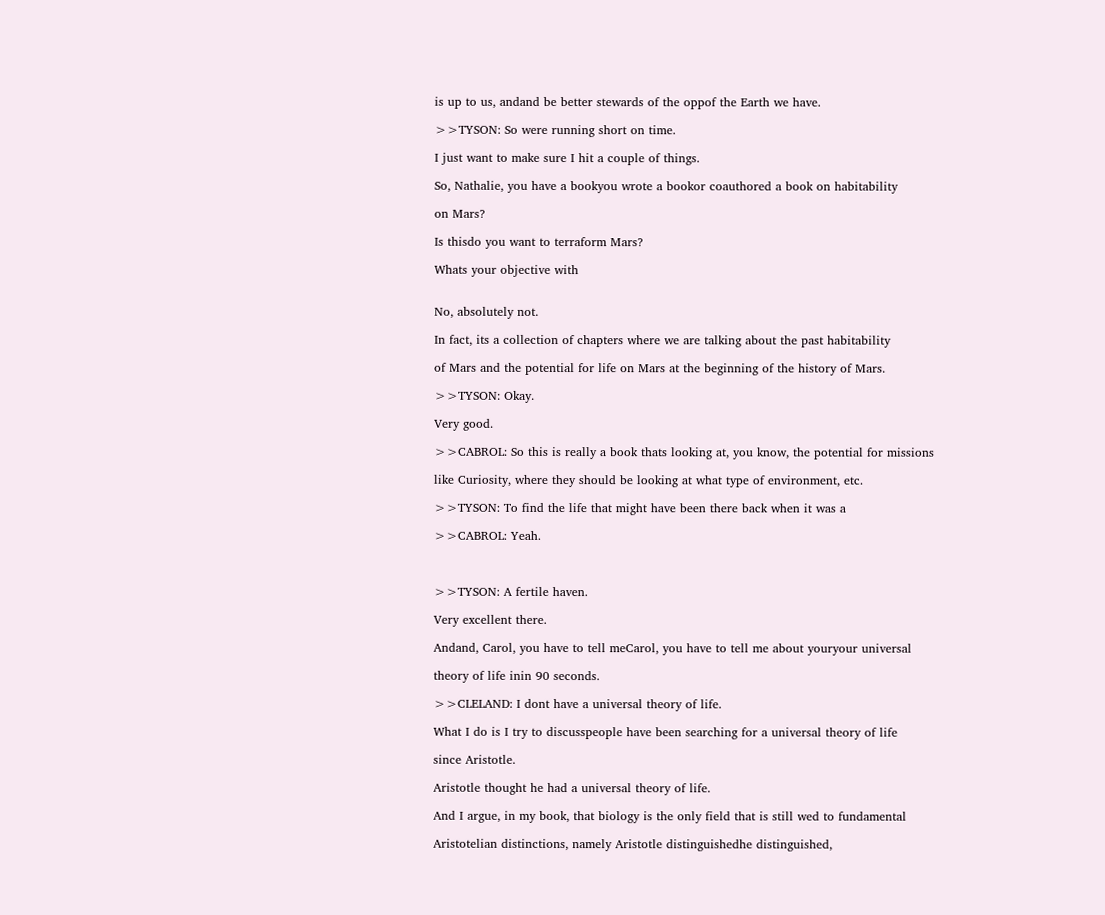is up to us, andand be better stewards of the oppof the Earth we have.

>>TYSON: So were running short on time.

I just want to make sure I hit a couple of things.

So, Nathalie, you have a bookyou wrote a bookor coauthored a book on habitability

on Mars?

Is thisdo you want to terraform Mars?

Whats your objective with


No, absolutely not.

In fact, its a collection of chapters where we are talking about the past habitability

of Mars and the potential for life on Mars at the beginning of the history of Mars.

>>TYSON: Okay.

Very good.

>>CABROL: So this is really a book thats looking at, you know, the potential for missions

like Curiosity, where they should be looking at what type of environment, etc.

>>TYSON: To find the life that might have been there back when it was a

>>CABROL: Yeah.



>>TYSON: A fertile haven.

Very excellent there.

Andand, Carol, you have to tell meCarol, you have to tell me about youryour universal

theory of life inin 90 seconds.

>>CLELAND: I dont have a universal theory of life.

What I do is I try to discusspeople have been searching for a universal theory of life

since Aristotle.

Aristotle thought he had a universal theory of life.

And I argue, in my book, that biology is the only field that is still wed to fundamental

Aristotelian distinctions, namely Aristotle distinguishedhe distinguished,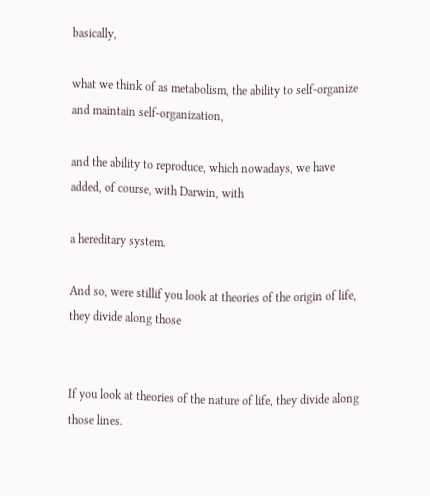basically,

what we think of as metabolism, the ability to self-organize and maintain self-organization,

and the ability to reproduce, which nowadays, we have added, of course, with Darwin, with

a hereditary system.

And so, were stillif you look at theories of the origin of life, they divide along those


If you look at theories of the nature of life, they divide along those lines.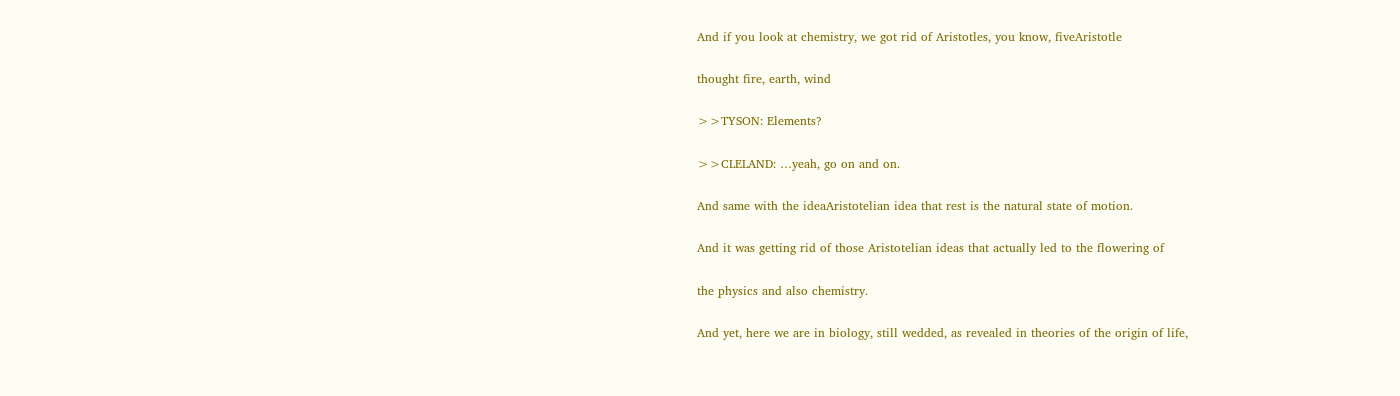And if you look at chemistry, we got rid of Aristotles, you know, fiveAristotle

thought fire, earth, wind

>>TYSON: Elements?

>>CLELAND: …yeah, go on and on.

And same with the ideaAristotelian idea that rest is the natural state of motion.

And it was getting rid of those Aristotelian ideas that actually led to the flowering of

the physics and also chemistry.

And yet, here we are in biology, still wedded, as revealed in theories of the origin of life,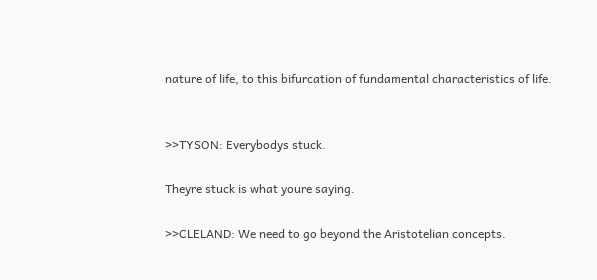nature of life, to this bifurcation of fundamental characteristics of life.


>>TYSON: Everybodys stuck.

Theyre stuck is what youre saying.

>>CLELAND: We need to go beyond the Aristotelian concepts.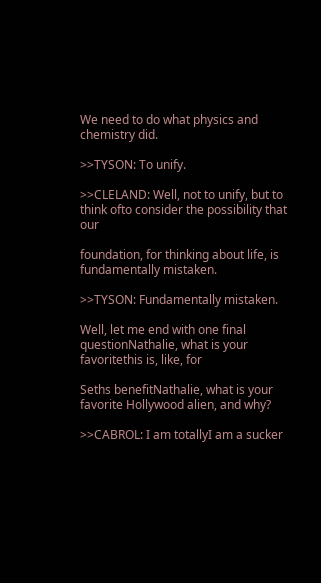We need to do what physics and chemistry did.

>>TYSON: To unify.

>>CLELAND: Well, not to unify, but to think ofto consider the possibility that our

foundation, for thinking about life, is fundamentally mistaken.

>>TYSON: Fundamentally mistaken.

Well, let me end with one final questionNathalie, what is your favoritethis is, like, for

Seths benefitNathalie, what is your favorite Hollywood alien, and why?

>>CABROL: I am totallyI am a sucker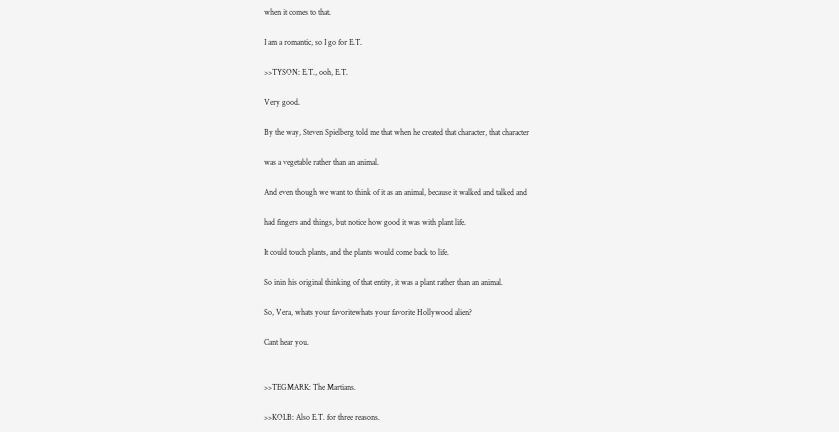when it comes to that.

I am a romantic, so I go for E.T.

>>TYSON: E.T., ooh, E.T.

Very good.

By the way, Steven Spielberg told me that when he created that character, that character

was a vegetable rather than an animal.

And even though we want to think of it as an animal, because it walked and talked and

had fingers and things, but notice how good it was with plant life.

It could touch plants, and the plants would come back to life.

So inin his original thinking of that entity, it was a plant rather than an animal.

So, Vera, whats your favoritewhats your favorite Hollywood alien?

Cant hear you.


>>TEGMARK: The Martians.

>>KOLB: Also E.T. for three reasons.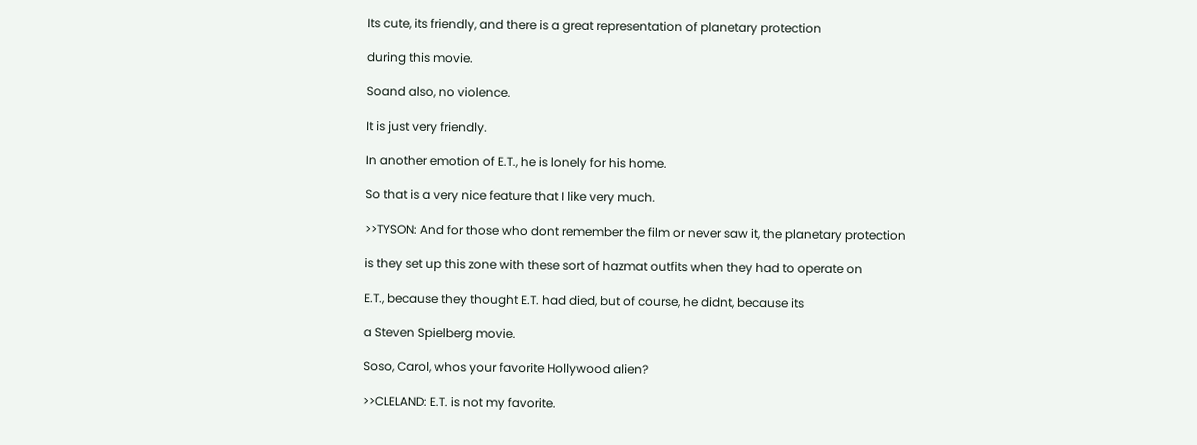Its cute, its friendly, and there is a great representation of planetary protection

during this movie.

Soand also, no violence.

It is just very friendly.

In another emotion of E.T., he is lonely for his home.

So that is a very nice feature that I like very much.

>>TYSON: And for those who dont remember the film or never saw it, the planetary protection

is they set up this zone with these sort of hazmat outfits when they had to operate on

E.T., because they thought E.T. had died, but of course, he didnt, because its

a Steven Spielberg movie.

Soso, Carol, whos your favorite Hollywood alien?

>>CLELAND: E.T. is not my favorite.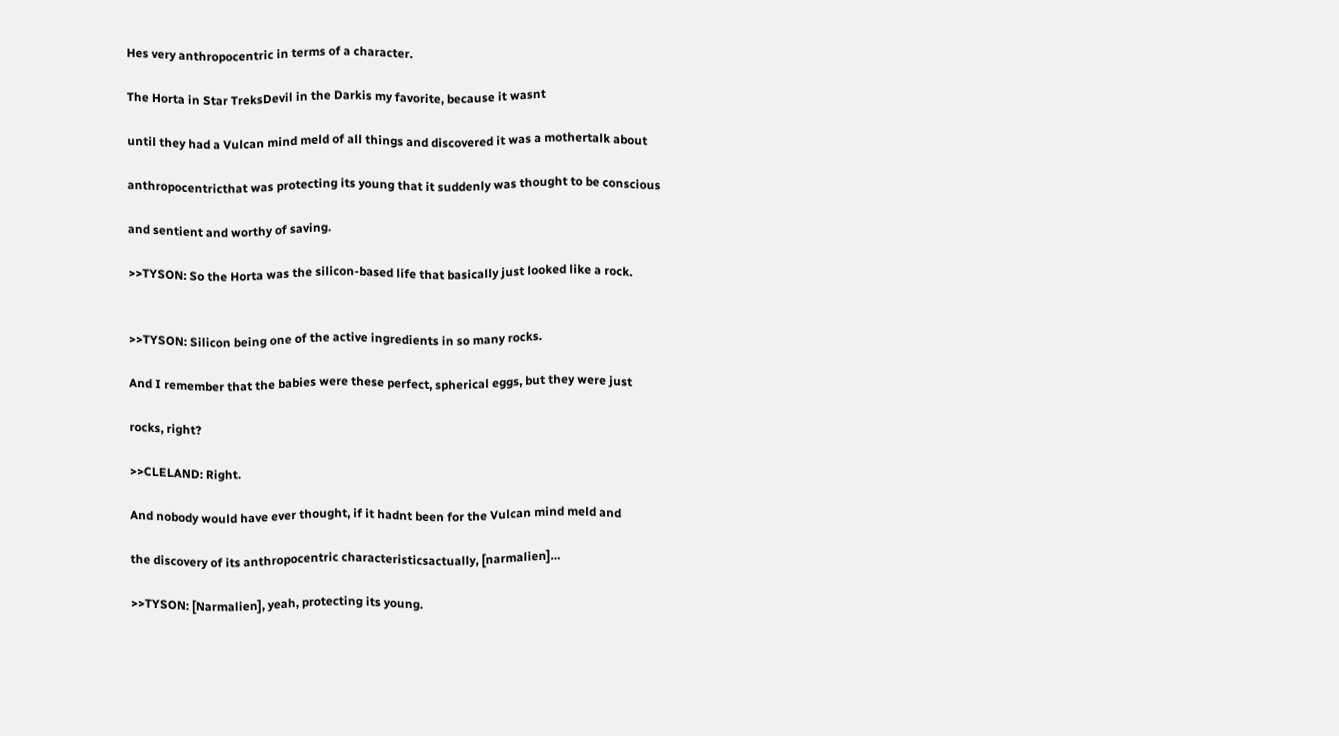Hes very anthropocentric in terms of a character.

The Horta in Star TreksDevil in the Darkis my favorite, because it wasnt

until they had a Vulcan mind meld of all things and discovered it was a mothertalk about

anthropocentricthat was protecting its young that it suddenly was thought to be conscious

and sentient and worthy of saving.

>>TYSON: So the Horta was the silicon-based life that basically just looked like a rock.


>>TYSON: Silicon being one of the active ingredients in so many rocks.

And I remember that the babies were these perfect, spherical eggs, but they were just

rocks, right?

>>CLELAND: Right.

And nobody would have ever thought, if it hadnt been for the Vulcan mind meld and

the discovery of its anthropocentric characteristicsactually, [narmalien]…

>>TYSON: [Narmalien], yeah, protecting its young.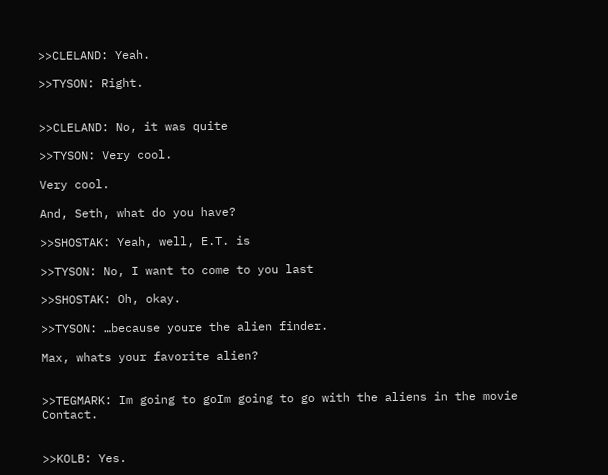>>CLELAND: Yeah.

>>TYSON: Right.


>>CLELAND: No, it was quite

>>TYSON: Very cool.

Very cool.

And, Seth, what do you have?

>>SHOSTAK: Yeah, well, E.T. is

>>TYSON: No, I want to come to you last

>>SHOSTAK: Oh, okay.

>>TYSON: …because youre the alien finder.

Max, whats your favorite alien?


>>TEGMARK: Im going to goIm going to go with the aliens in the movie Contact.


>>KOLB: Yes.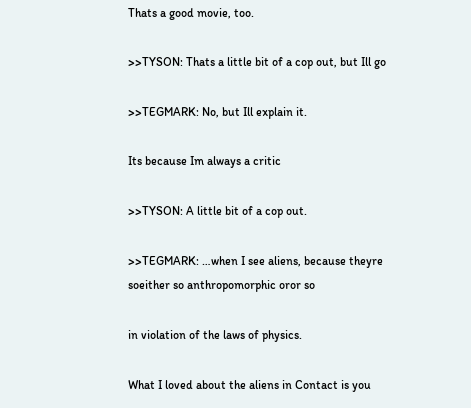Thats a good movie, too.

>>TYSON: Thats a little bit of a cop out, but Ill go

>>TEGMARK: No, but Ill explain it.

Its because Im always a critic

>>TYSON: A little bit of a cop out.

>>TEGMARK: …when I see aliens, because theyre soeither so anthropomorphic oror so

in violation of the laws of physics.

What I loved about the aliens in Contact is you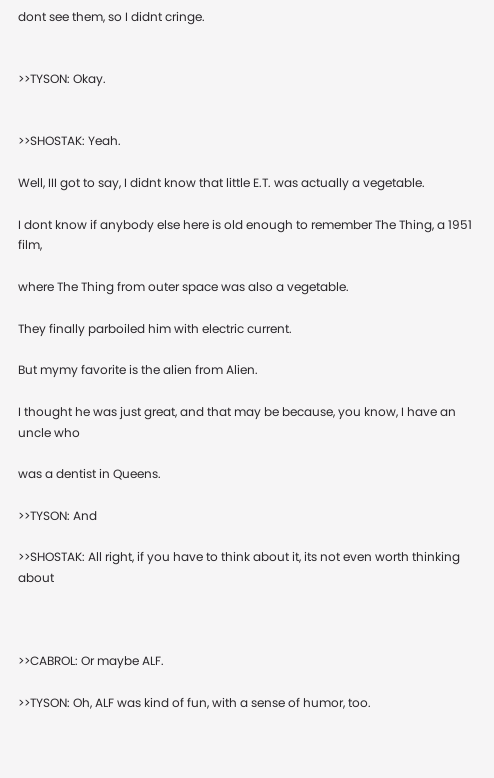dont see them, so I didnt cringe.


>>TYSON: Okay.


>>SHOSTAK: Yeah.

Well, III got to say, I didnt know that little E.T. was actually a vegetable.

I dont know if anybody else here is old enough to remember The Thing, a 1951 film,

where The Thing from outer space was also a vegetable.

They finally parboiled him with electric current.

But mymy favorite is the alien from Alien.

I thought he was just great, and that may be because, you know, I have an uncle who

was a dentist in Queens.

>>TYSON: And

>>SHOSTAK: All right, if you have to think about it, its not even worth thinking about



>>CABROL: Or maybe ALF.

>>TYSON: Oh, ALF was kind of fun, with a sense of humor, too.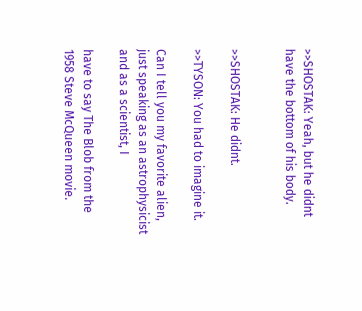>>SHOSTAK: Yeah, but he didnt have the bottom of his body.


>>SHOSTAK: He didnt.

>>TYSON: You had to imagine it.

Can I tell you my favorite alien, just speaking as an astrophysicist and as a scientist, I

have to say The Blob from the 1958 Steve McQueen movie.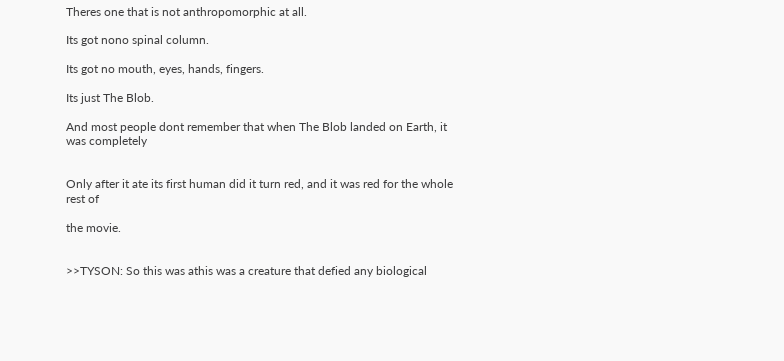Theres one that is not anthropomorphic at all.

Its got nono spinal column.

Its got no mouth, eyes, hands, fingers.

Its just The Blob.

And most people dont remember that when The Blob landed on Earth, it was completely


Only after it ate its first human did it turn red, and it was red for the whole rest of

the movie.


>>TYSON: So this was athis was a creature that defied any biological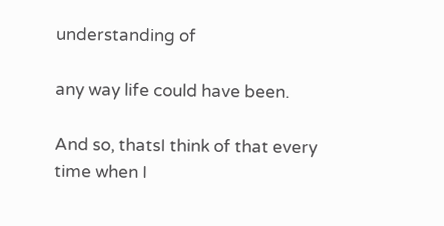understanding of

any way life could have been.

And so, thatsI think of that every time when I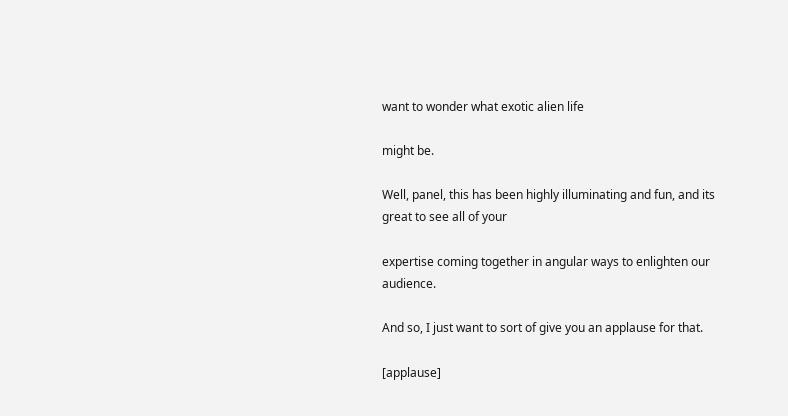want to wonder what exotic alien life

might be.

Well, panel, this has been highly illuminating and fun, and its great to see all of your

expertise coming together in angular ways to enlighten our audience.

And so, I just want to sort of give you an applause for that.

[applause]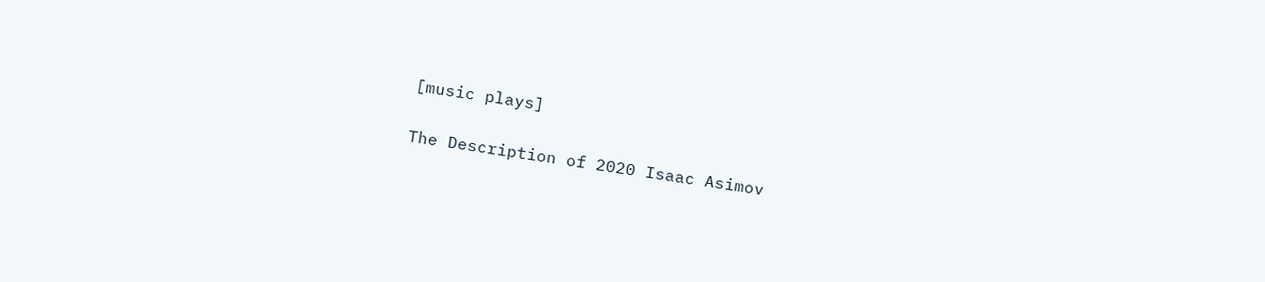[music plays]

The Description of 2020 Isaac Asimov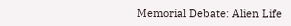Memorial Debate: Alien Life